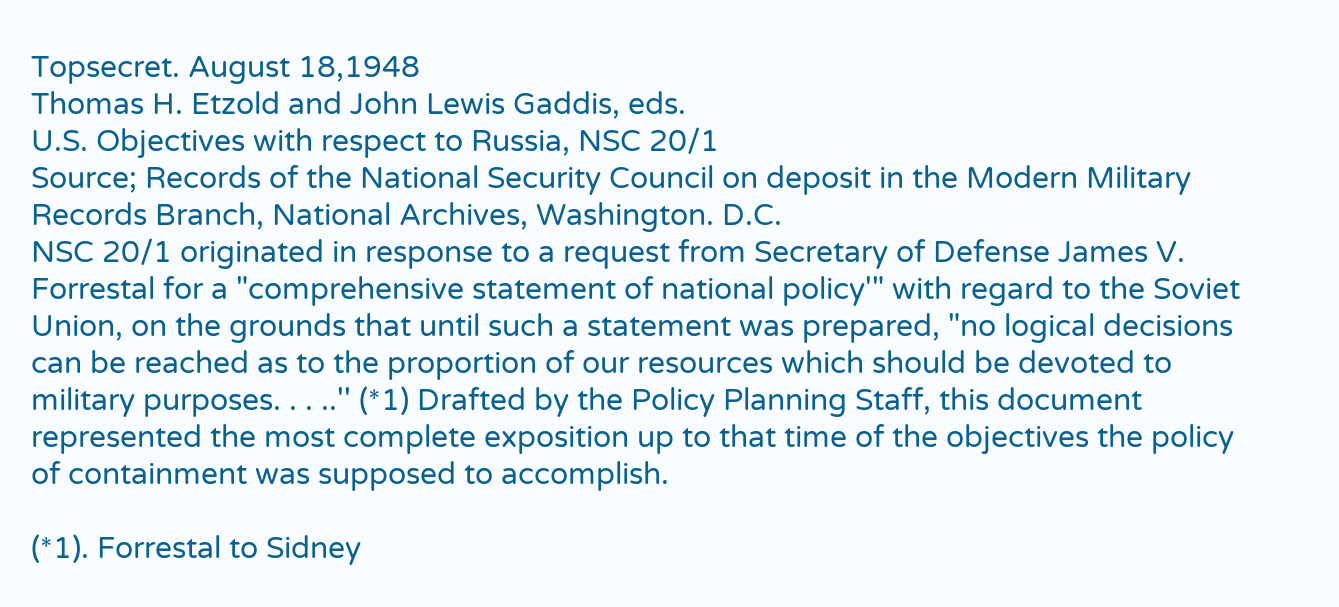Topsecret. August 18,1948
Thomas H. Etzold and John Lewis Gaddis, eds.
U.S. Objectives with respect to Russia, NSC 20/1
Source; Records of the National Security Council on deposit in the Modern Military Records Branch, National Archives, Washington. D.C.
NSC 20/1 originated in response to a request from Secretary of Defense James V. Forrestal for a "comprehensive statement of national policy'" with regard to the Soviet Union, on the grounds that until such a statement was prepared, "no logical decisions can be reached as to the proportion of our resources which should be devoted to military purposes. . . ..'' (*1) Drafted by the Policy Planning Staff, this document represented the most complete exposition up to that time of the objectives the policy of containment was supposed to accomplish.

(*1). Forrestal to Sidney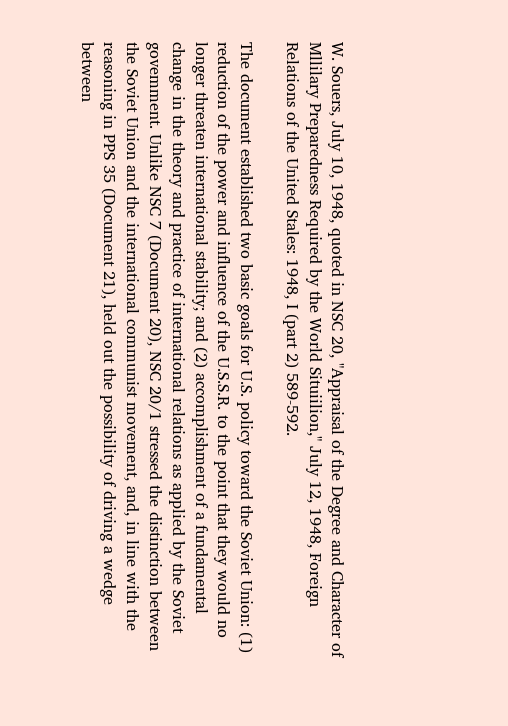W. Souers, July 10, 1948, quoted in NSC 20, "Appraisal of the Degree and Character of Mllilary Preparedness Required by the World Situiilion," July 12, 1948, Foreign Relations of the United Stales: 1948, I (part 2) 589-592.

The document established two basic goals for U.S. policy toward the Soviet Union: (1) reduction of the power and influence of the U.S.S.R. to the point that they would no longer threaten international stability; and (2) accomplishment of a fundamental change in the theory and practice of international relations as applied by the Soviet govemment. Unlike NSC 7 (Document 20), NSC 20/1 stressed the distinction between the Soviet Union and the international communist movement, and, in line with the reasoning in PPS 35 (Document 21), held out the possibility of driving a wedge between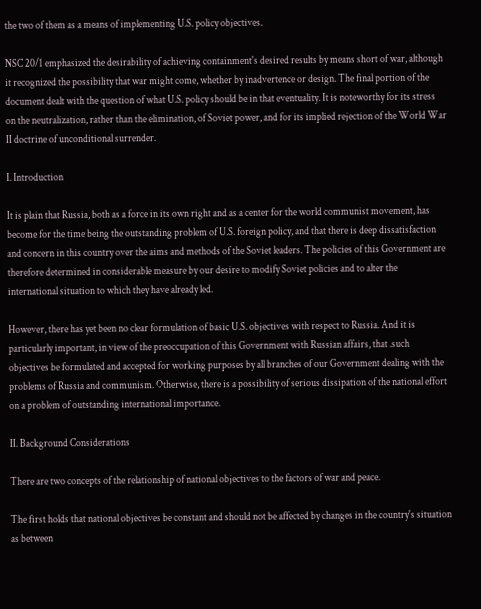the two of them as a means of implementing U.S. policy objectives.

NSC 20/1 emphasized the desirability of achieving containment's desired results by means short of war, although it recognized the possibility that war might come, whether by inadvertence or design. The final portion of the document dealt with the question of what U.S. policy should be in that eventuality. It is noteworthy for its stress on the neutralization, rather than the elimination, of Soviet power, and for its implied rejection of the World War II doctrine of unconditional surrender.

I. Introduction

It is plain that Russia, both as a force in its own right and as a center for the world communist movement, has become for the time being the outstanding problem of U.S. foreign policy, and that there is deep dissatisfaction and concern in this country over the aims and methods of the Soviet leaders. The policies of this Government are therefore determined in considerable measure by our desire to modify Soviet policies and to alter the international situation to which they have already led.

However, there has yet been no clear formulation of basic U.S. objectives with respect to Russia. And it is particularly important, in view of the preoccupation of this Government with Russian affairs, that .such objectives be formulated and accepted for working purposes by all branches of our Government dealing with the problems of Russia and communism. Otherwise, there is a possibility of serious dissipation of the national effort on a problem of outstanding international importance.

II. Background Considerations

There are two concepts of the relationship of national objectives to the factors of war and peace.

The first holds that national objectives be constant and should not be affected by changes in the country's situation as between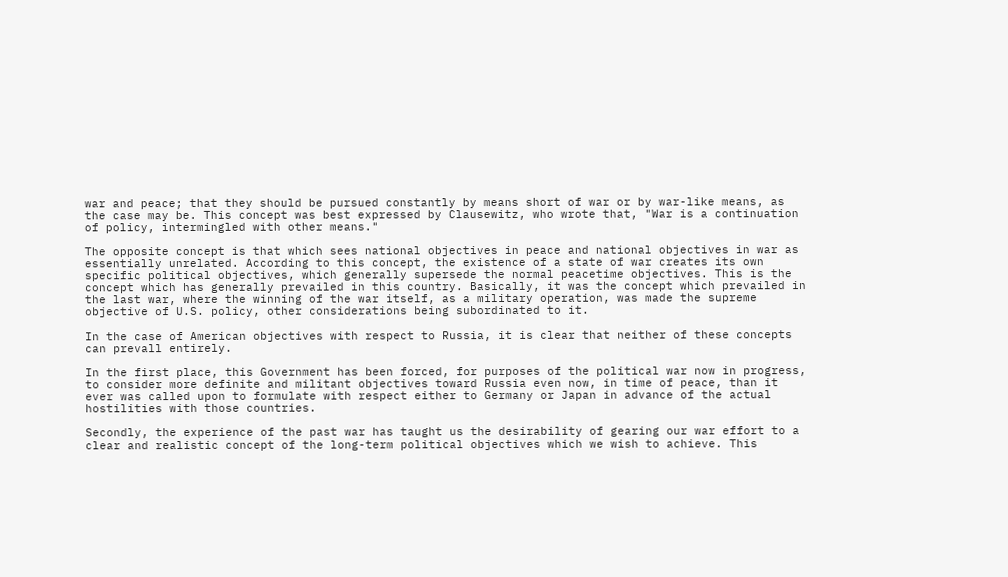war and peace; that they should be pursued constantly by means short of war or by war-like means, as the case may be. This concept was best expressed by Clausewitz, who wrote that, "War is a continuation of policy, intermingled with other means."

The opposite concept is that which sees national objectives in peace and national objectives in war as essentially unrelated. According to this concept, the existence of a state of war creates its own specific political objectives, which generally supersede the normal peacetime objectives. This is the concept which has generally prevailed in this country. Basically, it was the concept which prevailed in the last war, where the winning of the war itself, as a military operation, was made the supreme objective of U.S. policy, other considerations being subordinated to it.

In the case of American objectives with respect to Russia, it is clear that neither of these concepts can prevall entirely.

In the first place, this Government has been forced, for purposes of the political war now in progress, to consider more definite and militant objectives toward Russia even now, in time of peace, than it ever was called upon to formulate with respect either to Germany or Japan in advance of the actual hostilities with those countries.

Secondly, the experience of the past war has taught us the desirability of gearing our war effort to a clear and realistic concept of the long-term political objectives which we wish to achieve. This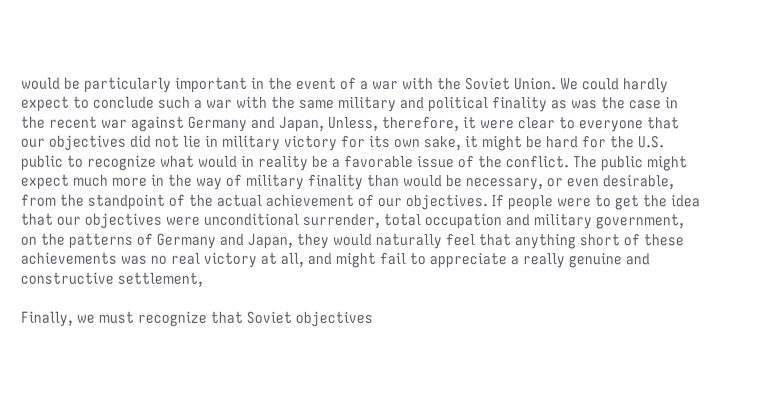would be particularly important in the event of a war with the Soviet Union. We could hardly expect to conclude such a war with the same military and political finality as was the case in the recent war against Germany and Japan, Unless, therefore, it were clear to everyone that our objectives did not lie in military victory for its own sake, it might be hard for the U.S. public to recognize what would in reality be a favorable issue of the conflict. The public might expect much more in the way of military finality than would be necessary, or even desirable, from the standpoint of the actual achievement of our objectives. If people were to get the idea that our objectives were unconditional surrender, total occupation and military government, on the patterns of Germany and Japan, they would naturally feel that anything short of these achievements was no real victory at all, and might fail to appreciate a really genuine and constructive settlement,

Finally, we must recognize that Soviet objectives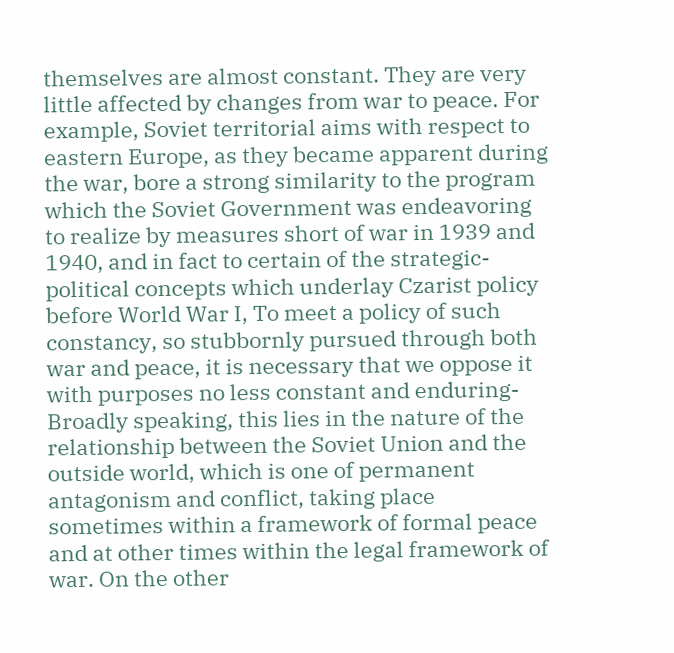themselves are almost constant. They are very little affected by changes from war to peace. For example, Soviet territorial aims with respect to eastern Europe, as they became apparent during the war, bore a strong similarity to the program which the Soviet Government was endeavoring to realize by measures short of war in 1939 and 1940, and in fact to certain of the strategic-political concepts which underlay Czarist policy before World War I, To meet a policy of such constancy, so stubbornly pursued through both war and peace, it is necessary that we oppose it with purposes no less constant and enduring- Broadly speaking, this lies in the nature of the relationship between the Soviet Union and the outside world, which is one of permanent antagonism and conflict, taking place sometimes within a framework of formal peace and at other times within the legal framework of war. On the other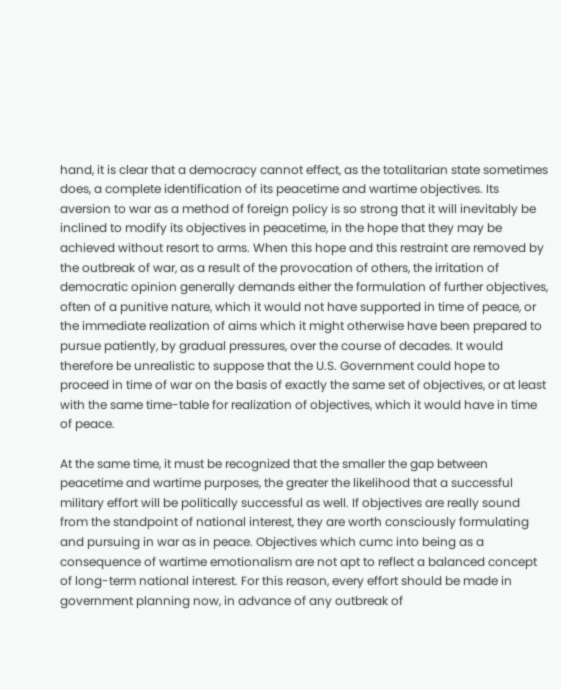hand, it is clear that a democracy cannot effect, as the totalitarian state sometimes does, a complete identification of its peacetime and wartime objectives. Its aversion to war as a method of foreign policy is so strong that it will inevitably be inclined to modify its objectives in peacetime, in the hope that they may be achieved without resort to arms. When this hope and this restraint are removed by the outbreak of war, as a result of the provocation of others, the irritation of democratic opinion generally demands either the formulation of further objectives, often of a punitive nature, which it would not have supported in time of peace, or the immediate realization of aims which it might otherwise have been prepared to pursue patiently, by gradual pressures, over the course of decades. It would therefore be unrealistic to suppose that the U.S. Government could hope to proceed in time of war on the basis of exactly the same set of objectives, or at least with the same time-table for realization of objectives, which it would have in time of peace.

At the same time, it must be recognized that the smaller the gap between peacetime and wartime purposes, the greater the likelihood that a successful military effort will be politically successful as well. If objectives are really sound from the standpoint of national interest, they are worth consciously formulating and pursuing in war as in peace. Objectives which cumc into being as a consequence of wartime emotionalism are not apt to reflect a balanced concept of long-term national interest. For this reason, every effort should be made in government planning now, in advance of any outbreak of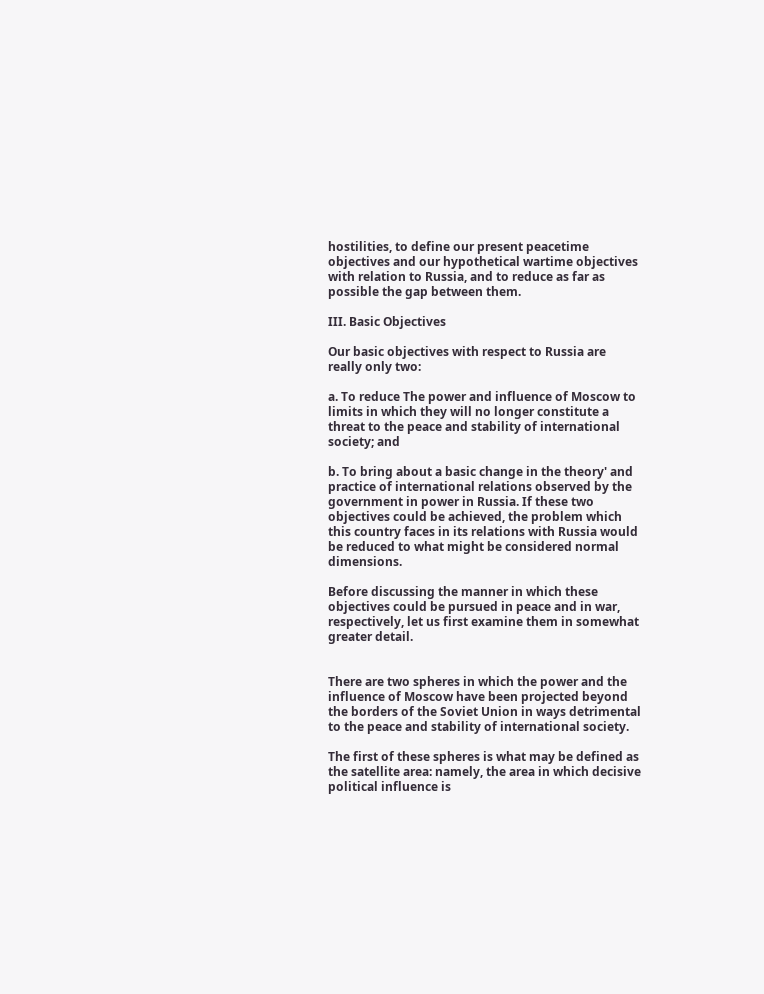hostilities, to define our present peacetime objectives and our hypothetical wartime objectives with relation to Russia, and to reduce as far as possible the gap between them.

III. Basic Objectives

Our basic objectives with respect to Russia are really only two:

a. To reduce The power and influence of Moscow to limits in which they will no longer constitute a threat to the peace and stability of international society; and

b. To bring about a basic change in the theory' and practice of international relations observed by the government in power in Russia. If these two objectives could be achieved, the problem which this country faces in its relations with Russia would be reduced to what might be considered normal dimensions.

Before discussing the manner in which these objectives could be pursued in peace and in war, respectively, let us first examine them in somewhat greater detail.


There are two spheres in which the power and the influence of Moscow have been projected beyond the borders of the Soviet Union in ways detrimental to the peace and stability of international society.

The first of these spheres is what may be defined as the satellite area: namely, the area in which decisive political influence is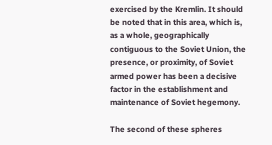exercised by the Kremlin. It should be noted that in this area, which is, as a whole, geographically contiguous to the Soviet Union, the presence, or proximity, of Soviet armed power has been a decisive factor in the establishment and maintenance of Soviet hegemony.

The second of these spheres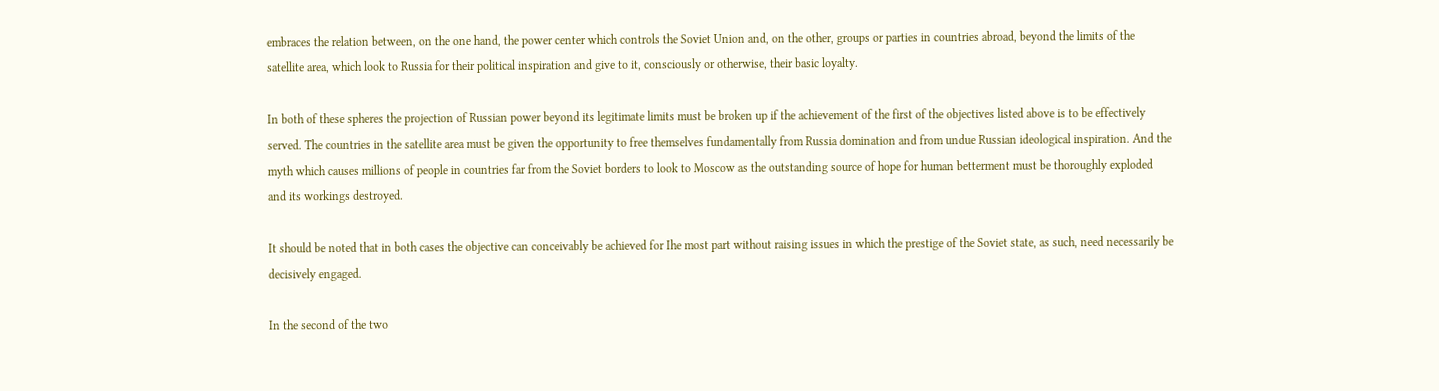embraces the relation between, on the one hand, the power center which controls the Soviet Union and, on the other, groups or parties in countries abroad, beyond the limits of the satellite area, which look to Russia for their political inspiration and give to it, consciously or otherwise, their basic loyalty.

In both of these spheres the projection of Russian power beyond its legitimate limits must be broken up if the achievement of the first of the objectives listed above is to be effectively served. The countries in the satellite area must be given the opportunity to free themselves fundamentally from Russia domination and from undue Russian ideological inspiration. And the myth which causes millions of people in countries far from the Soviet borders to look to Moscow as the outstanding source of hope for human betterment must be thoroughly exploded and its workings destroyed.

It should be noted that in both cases the objective can conceivably be achieved for Ihe most part without raising issues in which the prestige of the Soviet state, as such, need necessarily be decisively engaged.

In the second of the two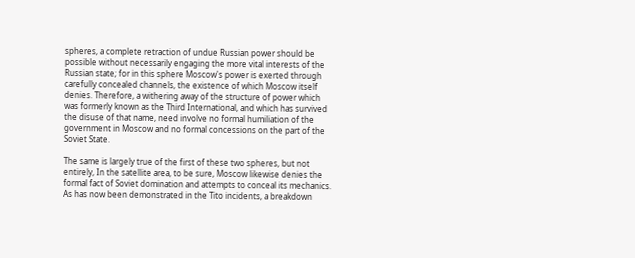spheres, a complete retraction of undue Russian power should be possible without necessarily engaging the more vital interests of the Russian state; for in this sphere Moscow's power is exerted through carefully concealed channels, the existence of which Moscow itself denies. Therefore, a withering away of the structure of power which was formerly known as the Third International, and which has survived the disuse of that name, need involve no formal humiliation of the government in Moscow and no formal concessions on the part of the Soviet State.

The same is largely true of the first of these two spheres, but not entirely, In the satellite area, to be sure, Moscow likewise denies the formal fact of Soviet domination and attempts to conceal its mechanics. As has now been demonstrated in the Tito incidents, a breakdown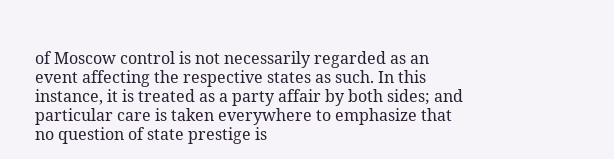of Moscow control is not necessarily regarded as an event affecting the respective states as such. In this instance, it is treated as a party affair by both sides; and particular care is taken everywhere to emphasize that no question of state prestige is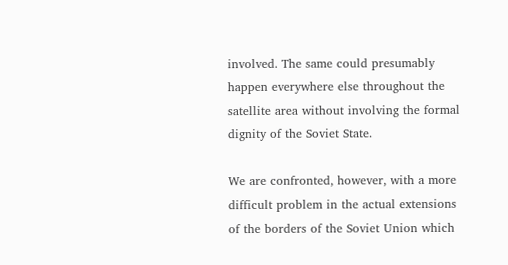involved. The same could presumably happen everywhere else throughout the satellite area without involving the formal dignity of the Soviet State.

We are confronted, however, with a more difficult problem in the actual extensions of the borders of the Soviet Union which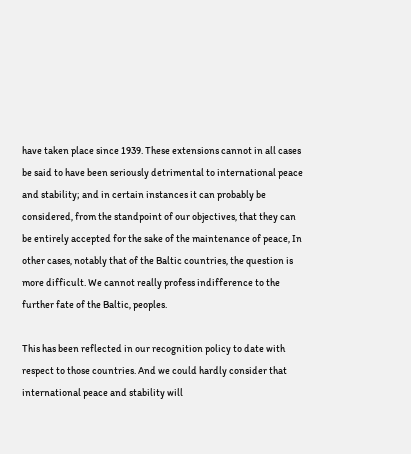have taken place since 1939. These extensions cannot in all cases be said to have been seriously detrimental to international peace and stability; and in certain instances it can probably be considered, from the standpoint of our objectives, that they can be entirely accepted for the sake of the maintenance of peace, In other cases, notably that of the Baltic countries, the question is more difficult. We cannot really profess indifference to the further fate of the Baltic, peoples.

This has been reflected in our recognition policy to date with respect to those countries. And we could hardly consider that international peace and stability will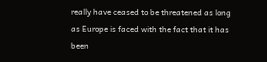really have ceased to be threatened as long as Europe is faced with the fact that it has been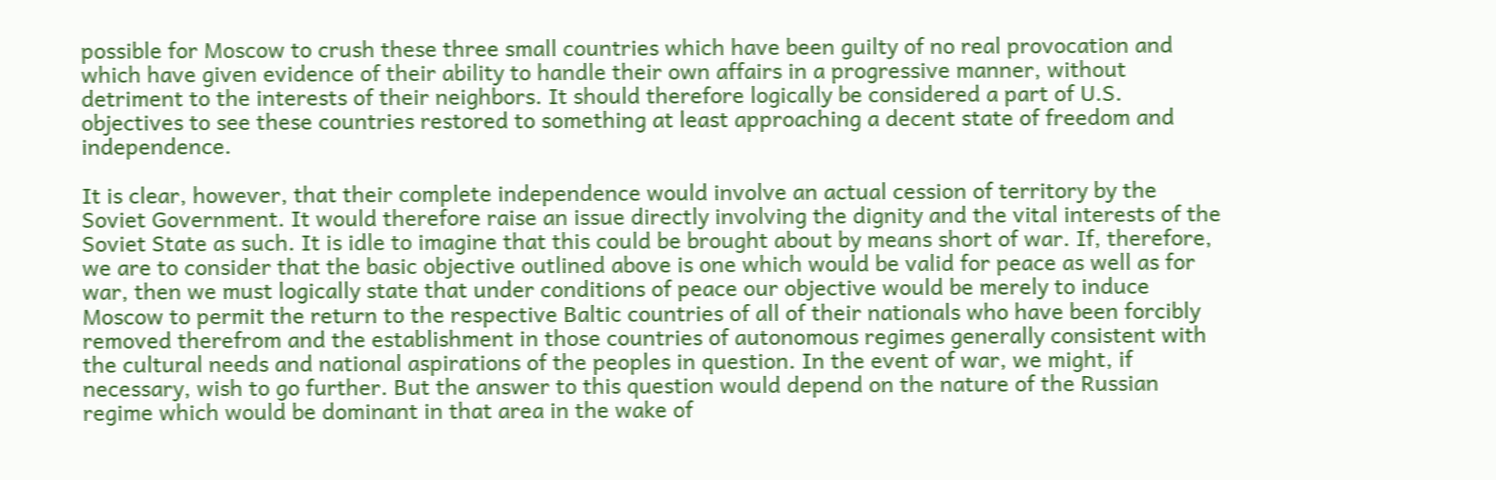possible for Moscow to crush these three small countries which have been guilty of no real provocation and which have given evidence of their ability to handle their own affairs in a progressive manner, without detriment to the interests of their neighbors. It should therefore logically be considered a part of U.S. objectives to see these countries restored to something at least approaching a decent state of freedom and independence.

It is clear, however, that their complete independence would involve an actual cession of territory by the Soviet Government. It would therefore raise an issue directly involving the dignity and the vital interests of the Soviet State as such. It is idle to imagine that this could be brought about by means short of war. If, therefore, we are to consider that the basic objective outlined above is one which would be valid for peace as well as for war, then we must logically state that under conditions of peace our objective would be merely to induce Moscow to permit the return to the respective Baltic countries of all of their nationals who have been forcibly removed therefrom and the establishment in those countries of autonomous regimes generally consistent with the cultural needs and national aspirations of the peoples in question. In the event of war, we might, if necessary, wish to go further. But the answer to this question would depend on the nature of the Russian regime which would be dominant in that area in the wake of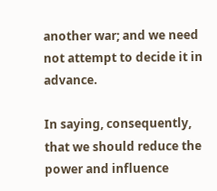another war; and we need not attempt to decide it in advance.

In saying, consequently, that we should reduce the power and influence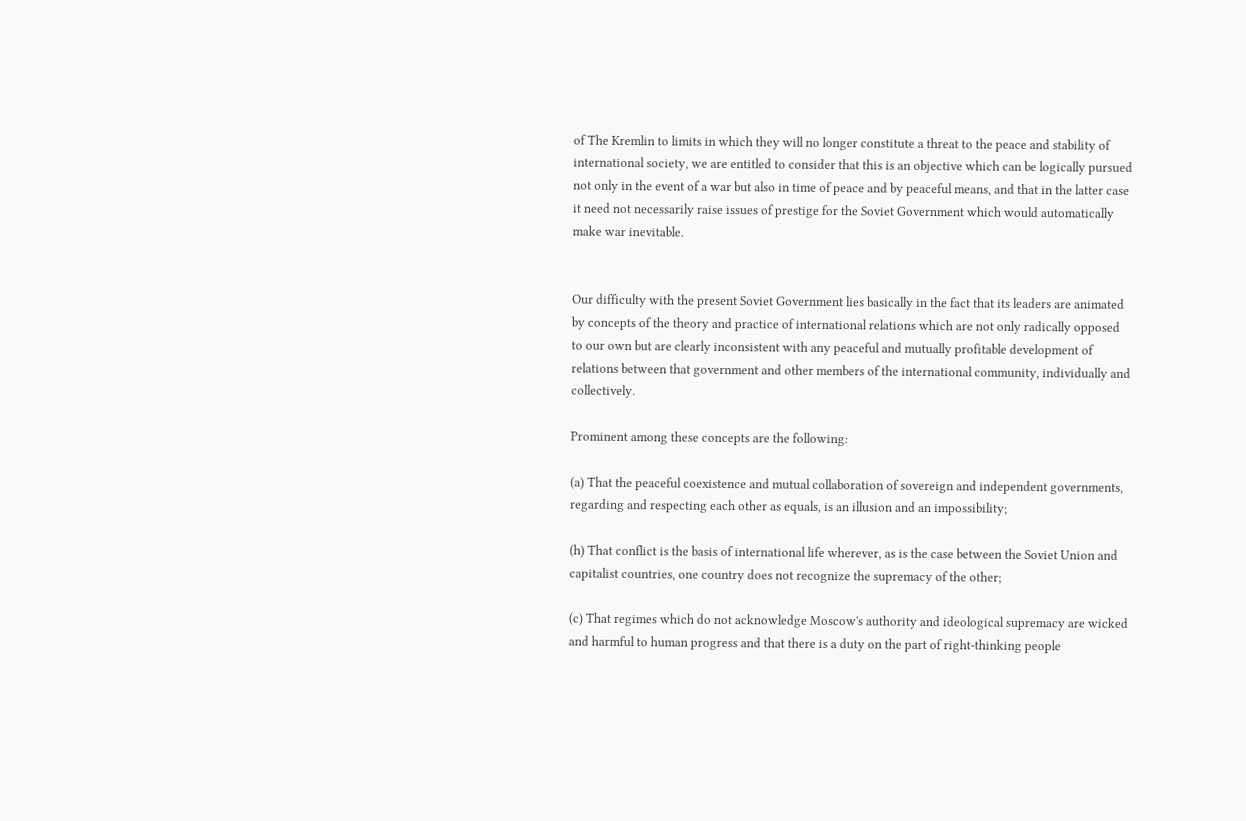of The Kremlin to limits in which they will no longer constitute a threat to the peace and stability of international society, we are entitled to consider that this is an objective which can be logically pursued not only in the event of a war but also in time of peace and by peaceful means, and that in the latter case it need not necessarily raise issues of prestige for the Soviet Government which would automatically make war inevitable.


Our difficulty with the present Soviet Government lies basically in the fact that its leaders are animated by concepts of the theory and practice of international relations which are not only radically opposed to our own but are clearly inconsistent with any peaceful and mutually profitable development of relations between that government and other members of the international community, individually and collectively.

Prominent among these concepts are the following:

(a) That the peaceful coexistence and mutual collaboration of sovereign and independent governments, regarding and respecting each other as equals, is an illusion and an impossibility;

(h) That conflict is the basis of international life wherever, as is the case between the Soviet Union and capitalist countries, one country does not recognize the supremacy of the other;

(c) That regimes which do not acknowledge Moscow's authority and ideological supremacy are wicked and harmful to human progress and that there is a duty on the part of right-thinking people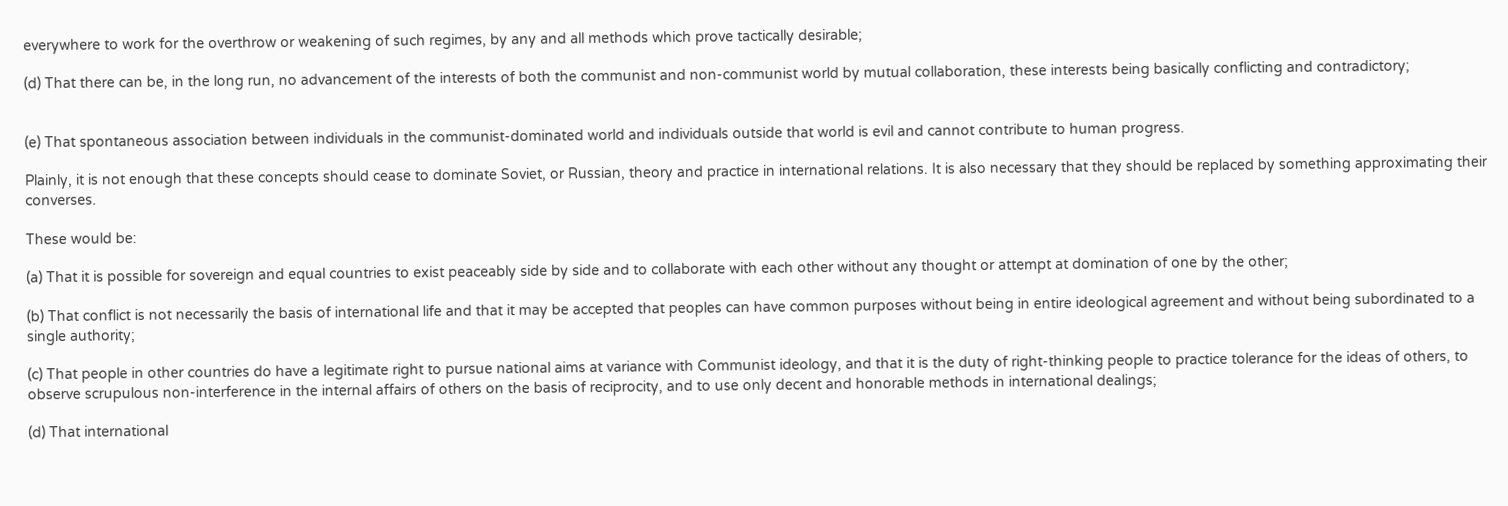everywhere to work for the overthrow or weakening of such regimes, by any and all methods which prove tactically desirable;

(d) That there can be, in the long run, no advancement of the interests of both the communist and non-communist world by mutual collaboration, these interests being basically conflicting and contradictory;


(e) That spontaneous association between individuals in the communist-dominated world and individuals outside that world is evil and cannot contribute to human progress.

Plainly, it is not enough that these concepts should cease to dominate Soviet, or Russian, theory and practice in international relations. It is also necessary that they should be replaced by something approximating their converses.

These would be:

(a) That it is possible for sovereign and equal countries to exist peaceably side by side and to collaborate with each other without any thought or attempt at domination of one by the other;

(b) That conflict is not necessarily the basis of international life and that it may be accepted that peoples can have common purposes without being in entire ideological agreement and without being subordinated to a single authority;

(c) That people in other countries do have a legitimate right to pursue national aims at variance with Communist ideology, and that it is the duty of right-thinking people to practice tolerance for the ideas of others, to observe scrupulous non-interference in the internal affairs of others on the basis of reciprocity, and to use only decent and honorable methods in international dealings;

(d) That international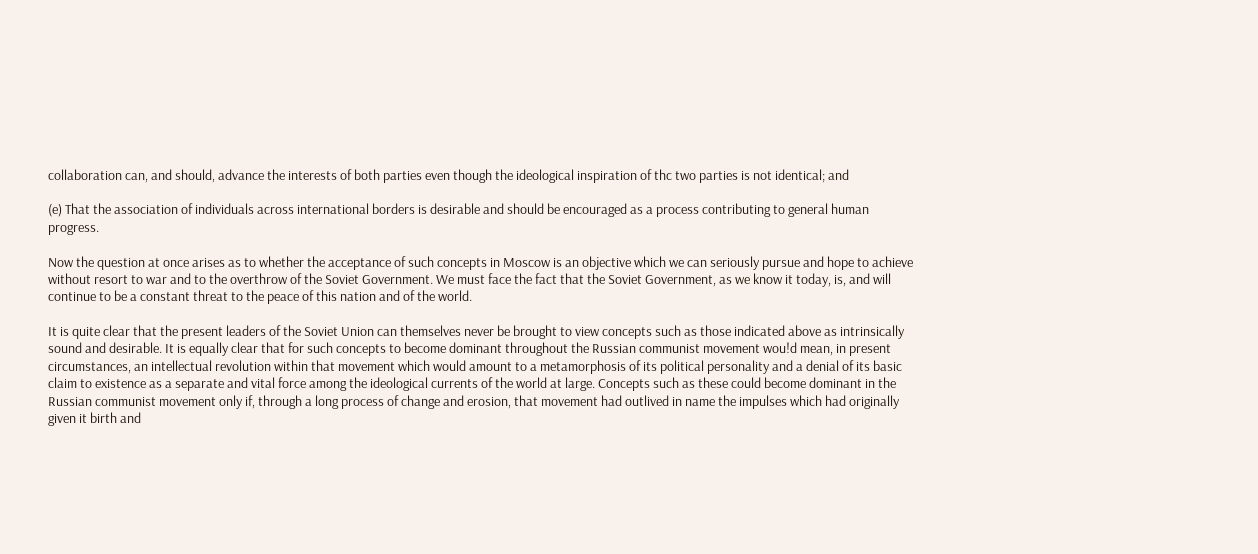collaboration can, and should, advance the interests of both parties even though the ideological inspiration of thc two parties is not identical; and

(e) That the association of individuals across international borders is desirable and should be encouraged as a process contributing to general human progress.

Now the question at once arises as to whether the acceptance of such concepts in Moscow is an objective which we can seriously pursue and hope to achieve without resort to war and to the overthrow of the Soviet Government. We must face the fact that the Soviet Government, as we know it today, is, and will continue to be a constant threat to the peace of this nation and of the world.

It is quite clear that the present leaders of the Soviet Union can themselves never be brought to view concepts such as those indicated above as intrinsically sound and desirable. It is equally clear that for such concepts to become dominant throughout the Russian communist movement wou!d mean, in present circumstances, an intellectual revolution within that movement which would amount to a metamorphosis of its political personality and a denial of its basic claim to existence as a separate and vital force among the ideological currents of the world at large. Concepts such as these could become dominant in the Russian communist movement only if, through a long process of change and erosion, that movement had outlived in name the impulses which had originally given it birth and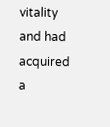vitality and had acquired a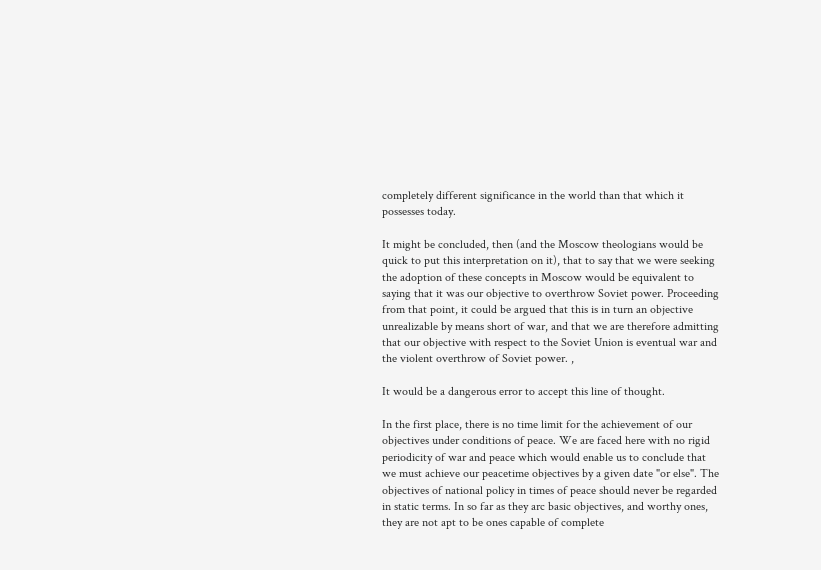completely different significance in the world than that which it possesses today.

It might be concluded, then (and the Moscow theologians would be quick to put this interpretation on it), that to say that we were seeking the adoption of these concepts in Moscow would be equivalent to saying that it was our objective to overthrow Soviet power. Proceeding from that point, it could be argued that this is in turn an objective unrealizable by means short of war, and that we are therefore admitting that our objective with respect to the Soviet Union is eventual war and the violent overthrow of Soviet power. ,

It would be a dangerous error to accept this line of thought.

In the first place, there is no time limit for the achievement of our objectives under conditions of peace. We are faced here with no rigid periodicity of war and peace which would enable us to conclude that we must achieve our peacetime objectives by a given date "or else". The objectives of national policy in times of peace should never be regarded in static terms. In so far as they arc basic objectives, and worthy ones, they are not apt to be ones capable of complete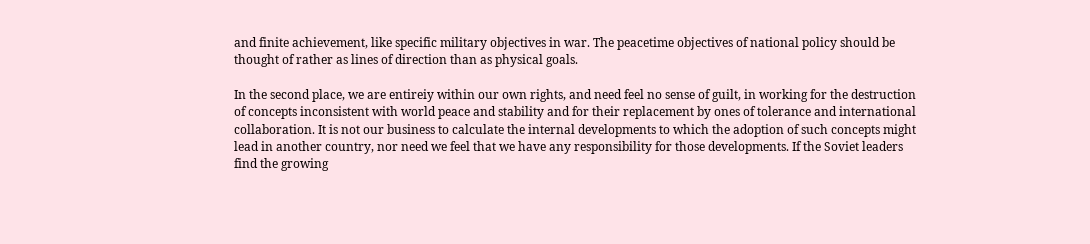and finite achievement, like specific military objectives in war. The peacetime objectives of national policy should be thought of rather as lines of direction than as physical goals.

In the second place, we are entireiy within our own rights, and need feel no sense of guilt, in working for the destruction of concepts inconsistent with world peace and stability and for their replacement by ones of tolerance and international collaboration. It is not our business to calculate the internal developments to which the adoption of such concepts might lead in another country, nor need we feel that we have any responsibility for those developments. If the Soviet leaders find the growing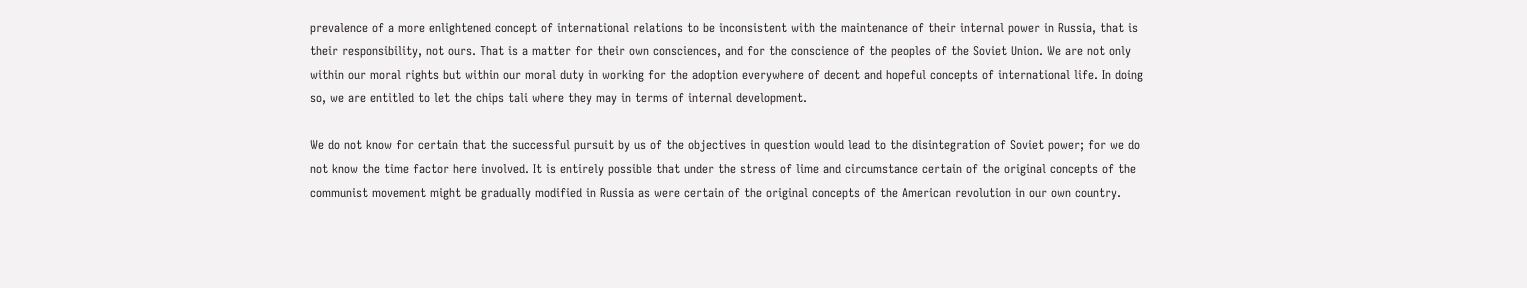prevalence of a more enlightened concept of international relations to be inconsistent with the maintenance of their internal power in Russia, that is their responsibility, not ours. That is a matter for their own consciences, and for the conscience of the peoples of the Soviet Union. We are not only within our moral rights but within our moral duty in working for the adoption everywhere of decent and hopeful concepts of international life. In doing so, we are entitled to let the chips tali where they may in terms of internal development.

We do not know for certain that the successful pursuit by us of the objectives in question would lead to the disintegration of Soviet power; for we do not know the time factor here involved. It is entirely possible that under the stress of lime and circumstance certain of the original concepts of the communist movement might be gradually modified in Russia as were certain of the original concepts of the American revolution in our own country.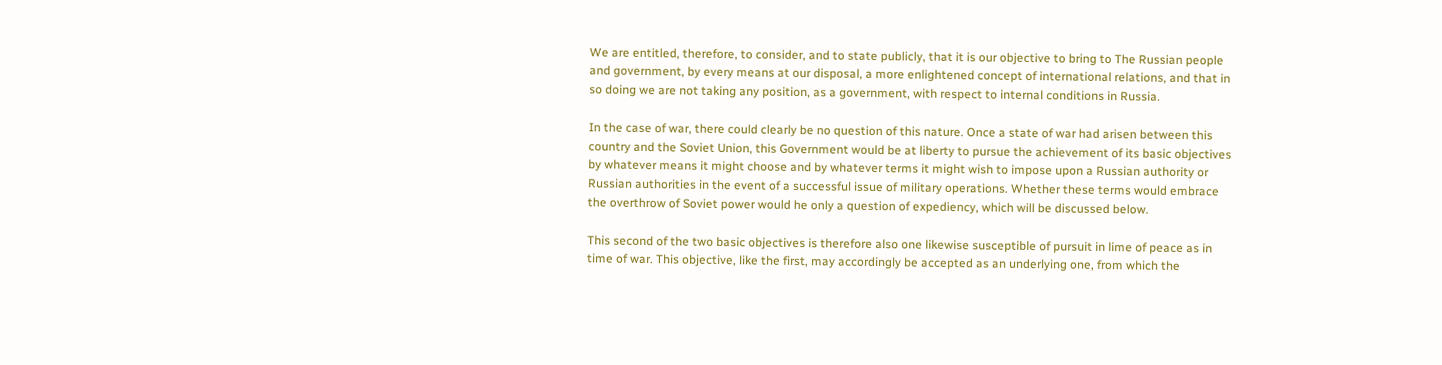We are entitled, therefore, to consider, and to state publicly, that it is our objective to bring to The Russian people and government, by every means at our disposal, a more enlightened concept of international relations, and that in so doing we are not taking any position, as a government, with respect to internal conditions in Russia.

In the case of war, there could clearly be no question of this nature. Once a state of war had arisen between this country and the Soviet Union, this Government would be at liberty to pursue the achievement of its basic objectives by whatever means it might choose and by whatever terms it might wish to impose upon a Russian authority or Russian authorities in the event of a successful issue of military operations. Whether these terms would embrace the overthrow of Soviet power would he only a question of expediency, which will be discussed below.

This second of the two basic objectives is therefore also one likewise susceptible of pursuit in lime of peace as in time of war. This objective, like the first, may accordingly be accepted as an underlying one, from which the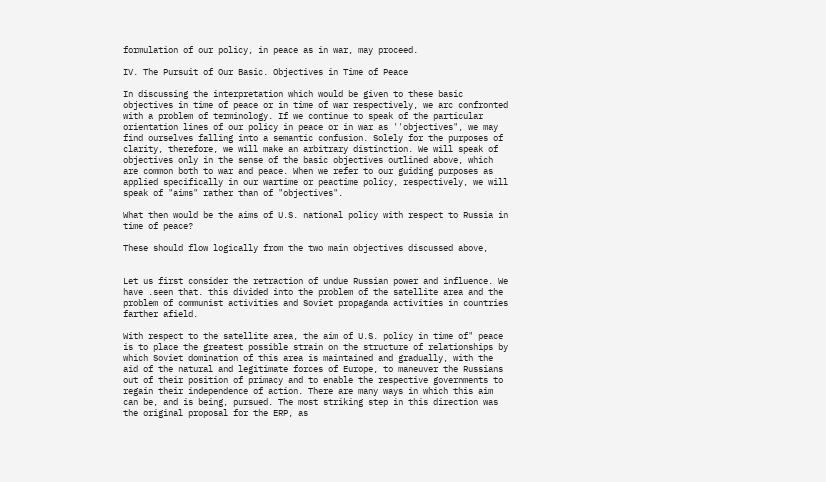formulation of our policy, in peace as in war, may proceed.

IV. The Pursuit of Our Basic. Objectives in Time of Peace

In discussing the interpretation which would be given to these basic objectives in time of peace or in time of war respectively, we arc confronted with a problem of terminology. If we continue to speak of the particular orientation lines of our policy in peace or in war as ''objectives", we may find ourselves falling into a semantic confusion. Solely for the purposes of clarity, therefore, we will make an arbitrary distinction. We will speak of objectives only in the sense of the basic objectives outlined above, which are common both to war and peace. When we refer to our guiding purposes as applied specifically in our wartime or peactime policy, respectively, we will speak of "aims" rather than of "objectives".

What then would be the aims of U.S. national policy with respect to Russia in time of peace?

These should flow logically from the two main objectives discussed above,


Let us first consider the retraction of undue Russian power and influence. We have .seen that. this divided into the problem of the satellite area and the problem of communist activities and Soviet propaganda activities in countries farther afield.

With respect to the satellite area, the aim of U.S. policy in time of" peace is to place the greatest possible strain on the structure of relationships by which Soviet domination of this area is maintained and gradually, with the aid of the natural and legitimate forces of Europe, to maneuver the Russians out of their position of primacy and to enable the respective governments to regain their independence of action. There are many ways in which this aim can be, and is being, pursued. The most striking step in this direction was the original proposal for the ERP, as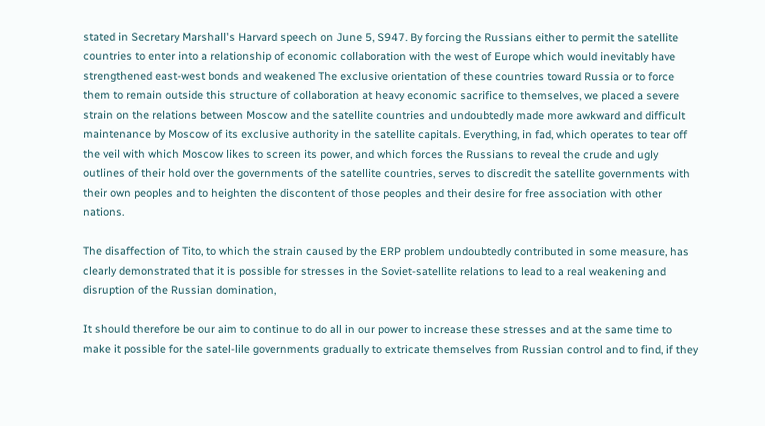stated in Secretary Marshall's Harvard speech on June 5, S947. By forcing the Russians either to permit the satellite countries to enter into a relationship of economic collaboration with the west of Europe which would inevitably have strengthened east-west bonds and weakened The exclusive orientation of these countries toward Russia or to force them to remain outside this structure of collaboration at heavy economic sacrifice to themselves, we placed a severe strain on the relations between Moscow and the satellite countries and undoubtedly made more awkward and difficult maintenance by Moscow of its exclusive authority in the satellite capitals. Everything, in fad, which operates to tear off the veil with which Moscow likes to screen its power, and which forces the Russians to reveal the crude and ugly outlines of their hold over the governments of the satellite countries, serves to discredit the satellite governments with their own peoples and to heighten the discontent of those peoples and their desire for free association with other nations.

The disaffection of Tito, to which the strain caused by the ERP problem undoubtedly contributed in some measure, has clearly demonstrated that it is possible for stresses in the Soviet-satellite relations to lead to a real weakening and disruption of the Russian domination,

It should therefore be our aim to continue to do all in our power to increase these stresses and at the same time to make it possible for the satel-lile governments gradually to extricate themselves from Russian control and to find, if they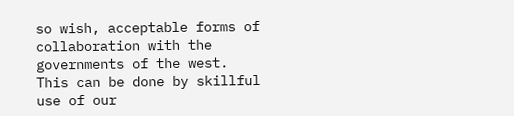so wish, acceptable forms of collaboration with the governments of the west. This can be done by skillful use of our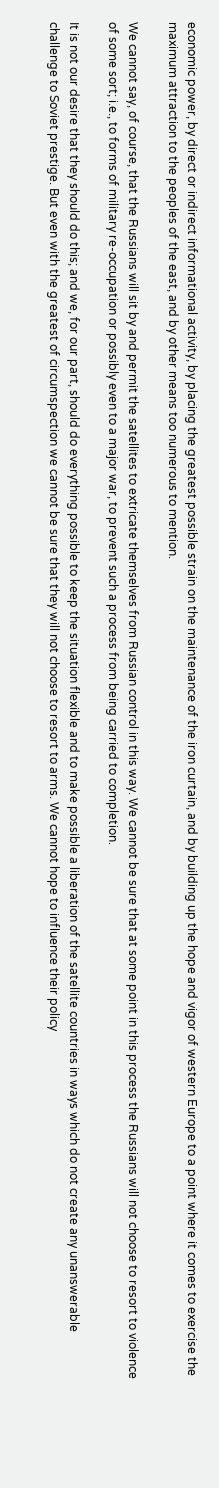economic power, by direct or indirect informational activity, by placing the greatest possible strain on the maintenance of the iron curtain, and by building up the hope and vigor of western Europe to a point where it comes to exercise the maximum attraction to the peoples of the east, and by other means too numerous to mention.

We cannot say, of course, that the Russians will sit by and permit the satellites to extricate themselves from Russian control in this way. We cannot be sure that at some point in this process the Russians will not choose to resort to violence of some sort; i.e., to forms of military re-occupation or possibly even to a major war, to prevent such a process from being carried to completion.

It is not our desire that they should do this; and we, for our part, should do everything possible to keep the situation flexible and to make possible a liberation of the satellite countries in ways which do not create any unanswerable challenge to Soviet prestige. But even with the greatest of circumspection we cannot be sure that they will not choose to resort to arms. We cannot hope to influence their policy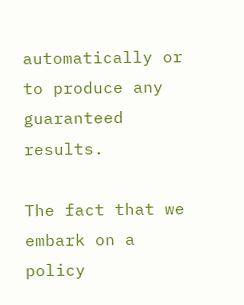automatically or to produce any guaranteed results.

The fact that we embark on a policy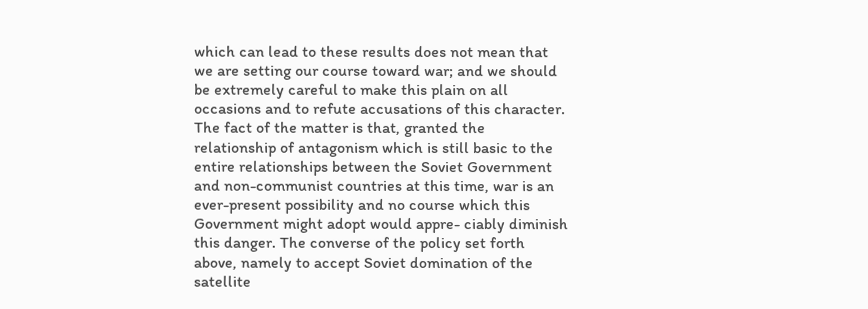which can lead to these results does not mean that we are setting our course toward war; and we should be extremely careful to make this plain on all occasions and to refute accusations of this character. The fact of the matter is that, granted the relationship of antagonism which is still basic to the entire relationships between the Soviet Government and non-communist countries at this time, war is an ever-present possibility and no course which this Government might adopt would appre- ciably diminish this danger. The converse of the policy set forth above, namely to accept Soviet domination of the satellite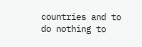countries and to do nothing to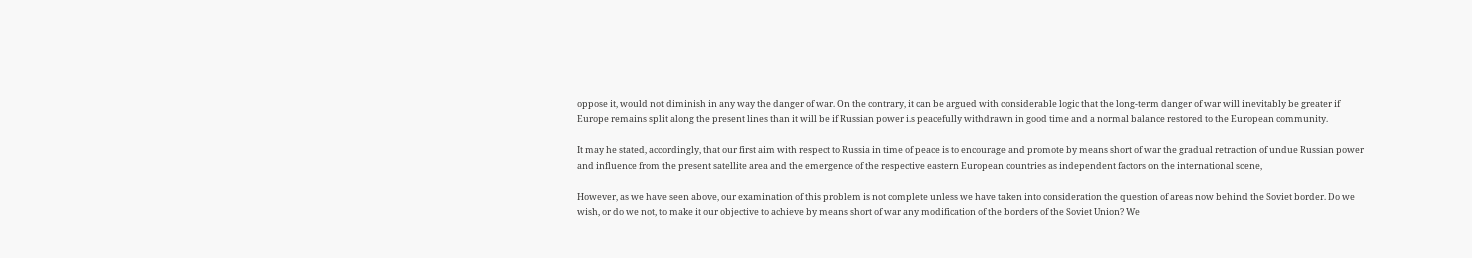oppose it, would not diminish in any way the danger of war. On the contrary, it can be argued with considerable logic that the long-term danger of war will inevitably be greater if Europe remains split along the present lines than it will be if Russian power i.s peacefully withdrawn in good time and a normal balance restored to the European community.

It may he stated, accordingly, that our first aim with respect to Russia in time of peace is to encourage and promote by means short of war the gradual retraction of undue Russian power and influence from the present satellite area and the emergence of the respective eastern European countries as independent factors on the international scene,

However, as we have seen above, our examination of this problem is not complete unless we have taken into consideration the question of areas now behind the Soviet border. Do we wish, or do we not, to make it our objective to achieve by means short of war any modification of the borders of the Soviet Union? We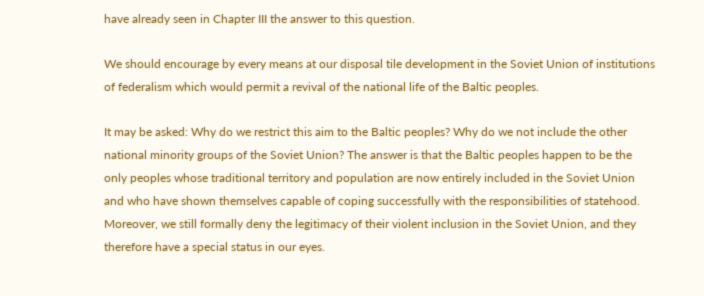have already seen in Chapter III the answer to this question.

We should encourage by every means at our disposal tile development in the Soviet Union of institutions of federalism which would permit a revival of the national life of the Baltic peoples.

It may be asked: Why do we restrict this aim to the Baltic peoples? Why do we not include the other national minority groups of the Soviet Union? The answer is that the Baltic peoples happen to be the only peoples whose traditional territory and population are now entirely included in the Soviet Union and who have shown themselves capable of coping successfully with the responsibilities of statehood. Moreover, we still formally deny the legitimacy of their violent inclusion in the Soviet Union, and they therefore have a special status in our eyes.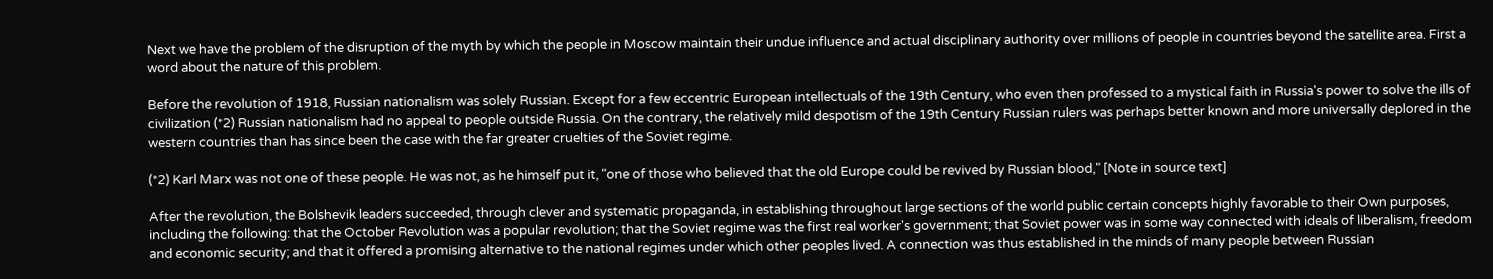Next we have the problem of the disruption of the myth by which the people in Moscow maintain their undue influence and actual disciplinary authority over millions of people in countries beyond the satellite area. First a word about the nature of this problem.

Before the revolution of 1918, Russian nationalism was solely Russian. Except for a few eccentric European intellectuals of the 19th Century, who even then professed to a mystical faith in Russia's power to solve the ills of civilization (*2) Russian nationalism had no appeal to people outside Russia. On the contrary, the relatively mild despotism of the 19th Century Russian rulers was perhaps better known and more universally deplored in the western countries than has since been the case with the far greater cruelties of the Soviet regime.

(*2) Karl Marx was not one of these people. He was not, as he himself put it, "one of those who believed that the old Europe could be revived by Russian blood," [Note in source text]

After the revolution, the Bolshevik leaders succeeded, through clever and systematic propaganda, in establishing throughout large sections of the world public certain concepts highly favorable to their Own purposes, including the following: that the October Revolution was a popular revolution; that the Soviet regime was the first real worker's government; that Soviet power was in some way connected with ideals of liberalism, freedom and economic security; and that it offered a promising alternative to the national regimes under which other peoples lived. A connection was thus established in the minds of many people between Russian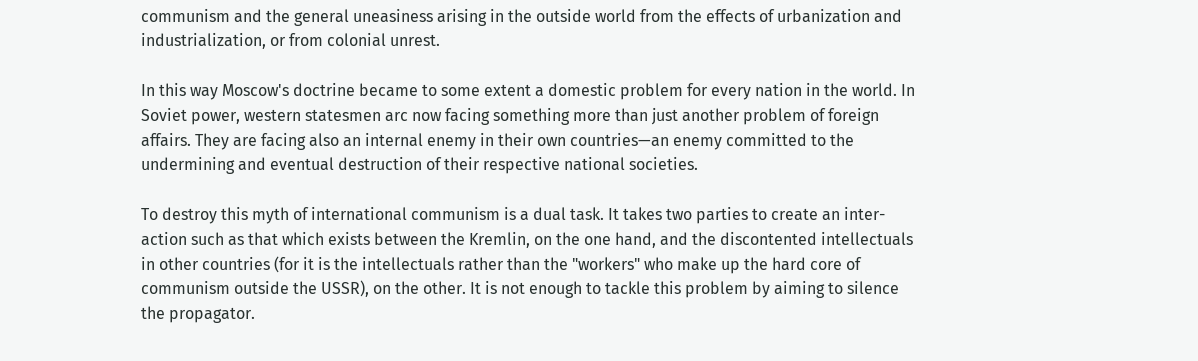communism and the general uneasiness arising in the outside world from the effects of urbanization and industrialization, or from colonial unrest.

In this way Moscow's doctrine became to some extent a domestic problem for every nation in the world. In Soviet power, western statesmen arc now facing something more than just another problem of foreign affairs. They are facing also an internal enemy in their own countries—an enemy committed to the undermining and eventual destruction of their respective national societies.

To destroy this myth of international communism is a dual task. It takes two parties to create an inter-action such as that which exists between the Kremlin, on the one hand, and the discontented intellectuals in other countries (for it is the intellectuals rather than the "workers" who make up the hard core of communism outside the USSR), on the other. It is not enough to tackle this problem by aiming to silence the propagator.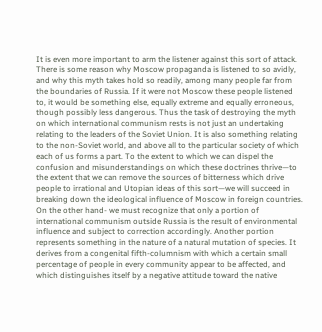It is even more important to arm the listener against this sort of attack. There is some reason why Moscow propaganda is listened to so avidly, and why this myth takes hold so readily, among many people far from the boundaries of Russia. If it were not Moscow these people listened to, it would be something else, equally extreme and equally erroneous, though possibly less dangerous. Thus the task of destroying the myth on which international communism rests is not just an undertaking relating to the leaders of the Soviet Union. It is also something relating to the non-Soviet world, and above all to the particular society of which each of us forms a part. To the extent to which we can dispel the confusion and misunderstandings on which these doctrines thrive—to the extent that we can remove the sources of bitterness which drive people to irrational and Utopian ideas of this sort—we will succeed in breaking down the ideological influence of Moscow in foreign countries. On the other hand- we must recognize that only a portion of international communism outside Russia is the result of environmental influence and subject to correction accordingly. Another portion represents something in the nature of a natural mutation of species. It derives from a congenital fifth-columnism with which a certain small percentage of people in every community appear to be affected, and which distinguishes itself by a negative attitude toward the native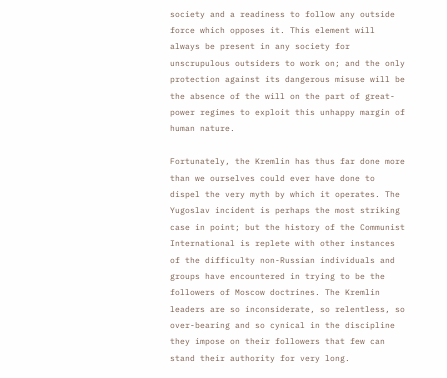society and a readiness to follow any outside force which opposes it. This element will always be present in any society for unscrupulous outsiders to work on; and the only protection against its dangerous misuse will be the absence of the will on the part of great-power regimes to exploit this unhappy margin of human nature.

Fortunately, the Kremlin has thus far done more than we ourselves could ever have done to dispel the very myth by which it operates. The Yugoslav incident is perhaps the most striking case in point; but the history of the Communist International is replete with other instances of the difficulty non-Russian individuals and groups have encountered in trying to be the followers of Moscow doctrines. The Kremlin leaders are so inconsiderate, so relentless, so over-bearing and so cynical in the discipline they impose on their followers that few can stand their authority for very long.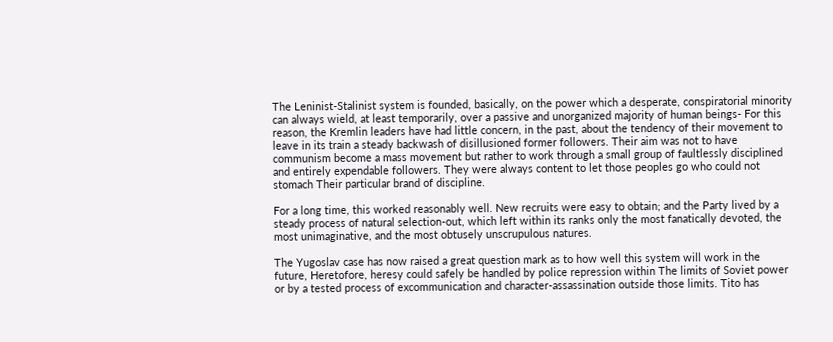The Leninist-Stalinist system is founded, basically, on the power which a desperate, conspiratorial minority can always wield, at least temporarily, over a passive and unorganized majority of human beings- For this reason, the Kremlin leaders have had little concern, in the past, about the tendency of their movement to leave in its train a steady backwash of disillusioned former followers. Their aim was not to have communism become a mass movement but rather to work through a small group of faultlessly disciplined and entirely expendable followers. They were always content to let those peoples go who could not stomach Their particular brand of discipline.

For a long time, this worked reasonably well. New recruits were easy to obtain; and the Party lived by a steady process of natural selection-out, which left within its ranks only the most fanatically devoted, the most unimaginative, and the most obtusely unscrupulous natures.

The Yugoslav case has now raised a great question mark as to how well this system will work in the future, Heretofore, heresy could safely be handled by police repression within The limits of Soviet power or by a tested process of excommunication and character-assassination outside those limits. Tito has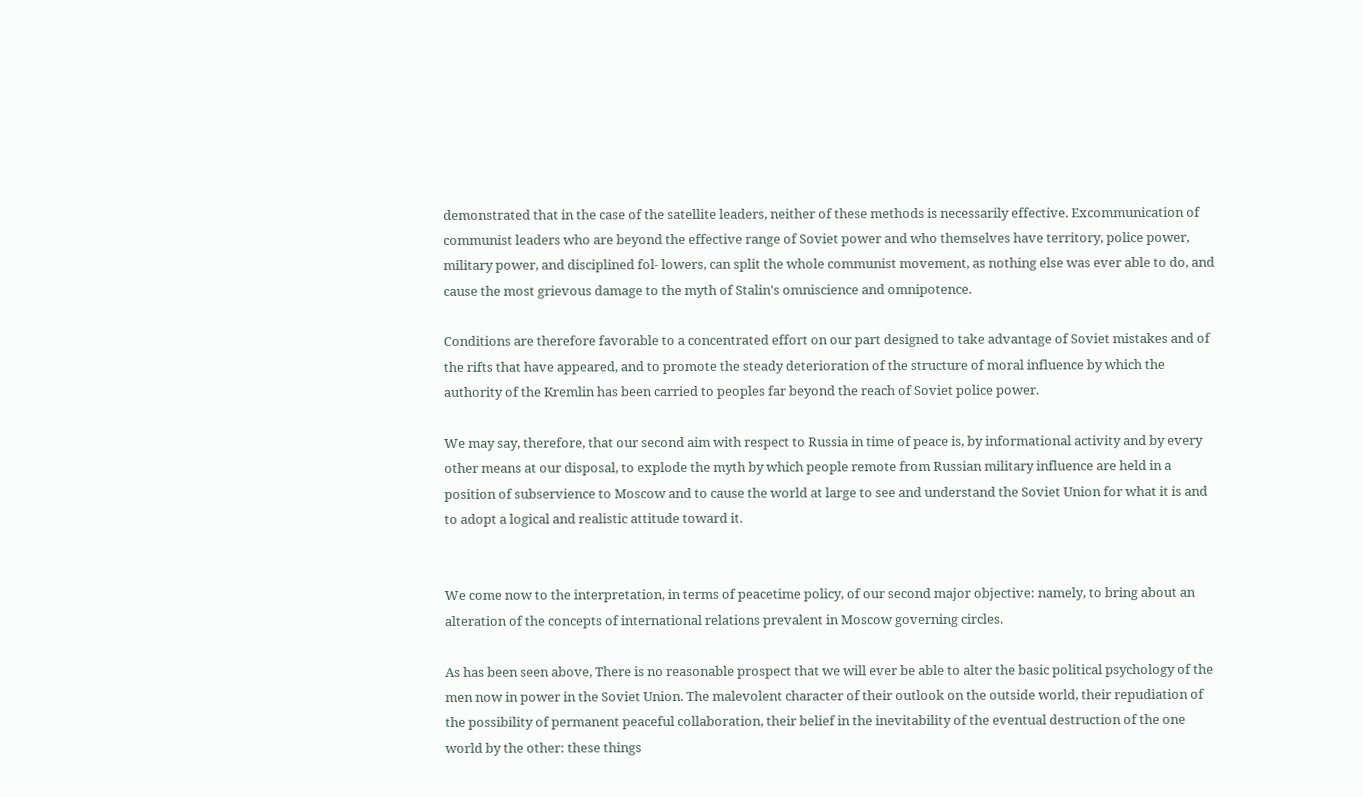demonstrated that in the case of the satellite leaders, neither of these methods is necessarily effective. Excommunication of communist leaders who are beyond the effective range of Soviet power and who themselves have territory, police power, military power, and disciplined fol- lowers, can split the whole communist movement, as nothing else was ever able to do, and cause the most grievous damage to the myth of Stalin's omniscience and omnipotence.

Conditions are therefore favorable to a concentrated effort on our part designed to take advantage of Soviet mistakes and of the rifts that have appeared, and to promote the steady deterioration of the structure of moral influence by which the authority of the Kremlin has been carried to peoples far beyond the reach of Soviet police power.

We may say, therefore, that our second aim with respect to Russia in time of peace is, by informational activity and by every other means at our disposal, to explode the myth by which people remote from Russian military influence are held in a position of subservience to Moscow and to cause the world at large to see and understand the Soviet Union for what it is and to adopt a logical and realistic attitude toward it.


We come now to the interpretation, in terms of peacetime policy, of our second major objective: namely, to bring about an alteration of the concepts of international relations prevalent in Moscow governing circles.

As has been seen above, There is no reasonable prospect that we will ever be able to alter the basic political psychology of the men now in power in the Soviet Union. The malevolent character of their outlook on the outside world, their repudiation of the possibility of permanent peaceful collaboration, their belief in the inevitability of the eventual destruction of the one world by the other: these things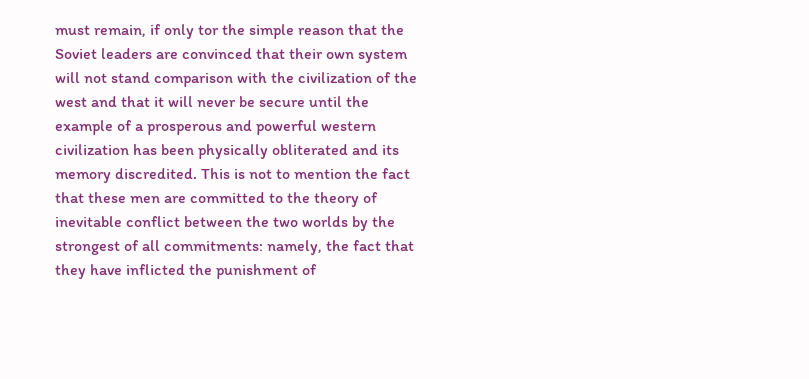must remain, if only tor the simple reason that the Soviet leaders are convinced that their own system will not stand comparison with the civilization of the west and that it will never be secure until the example of a prosperous and powerful western civilization has been physically obliterated and its memory discredited. This is not to mention the fact that these men are committed to the theory of inevitable conflict between the two worlds by the strongest of all commitments: namely, the fact that they have inflicted the punishment of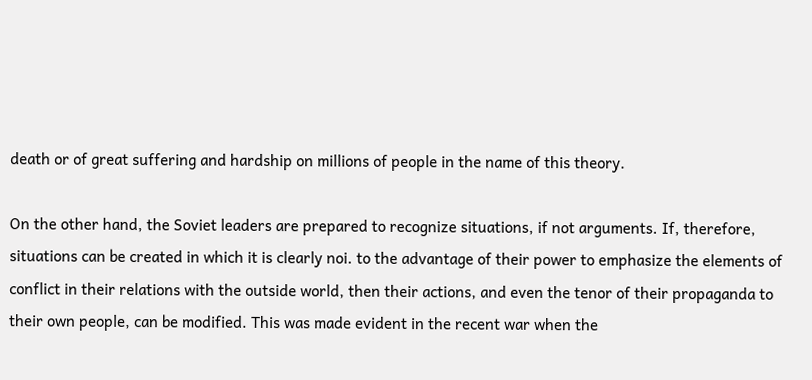death or of great suffering and hardship on millions of people in the name of this theory.

On the other hand, the Soviet leaders are prepared to recognize situations, if not arguments. If, therefore, situations can be created in which it is clearly noi. to the advantage of their power to emphasize the elements of conflict in their relations with the outside world, then their actions, and even the tenor of their propaganda to their own people, can be modified. This was made evident in the recent war when the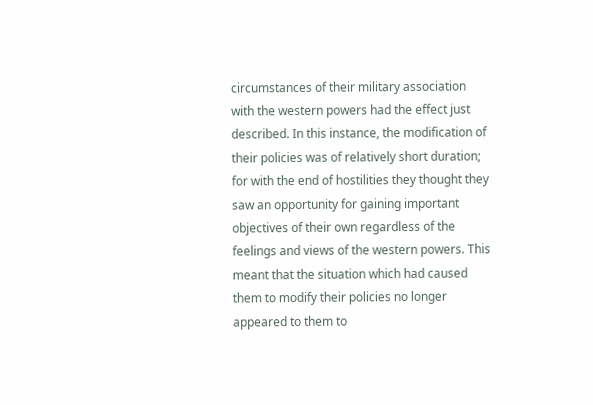circumstances of their military association with the western powers had the effect just described. In this instance, the modification of their policies was of relatively short duration; for with the end of hostilities they thought they saw an opportunity for gaining important objectives of their own regardless of the feelings and views of the western powers. This meant that the situation which had caused them to modify their policies no longer appeared to them to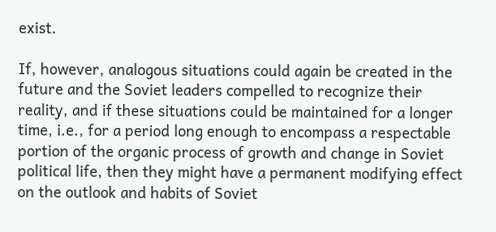exist.

If, however, analogous situations could again be created in the future and the Soviet leaders compelled to recognize their reality, and if these situations could be maintained for a longer time, i.e., for a period long enough to encompass a respectable portion of the organic process of growth and change in Soviet political life, then they might have a permanent modifying effect on the outlook and habits of Soviet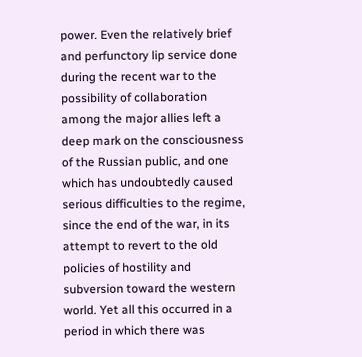power. Even the relatively brief and perfunctory lip service done during the recent war to the possibility of collaboration among the major allies left a deep mark on the consciousness of the Russian public, and one which has undoubtedly caused serious difficulties to the regime, since the end of the war, in its attempt to revert to the old policies of hostility and subversion toward the western world. Yet all this occurred in a period in which there was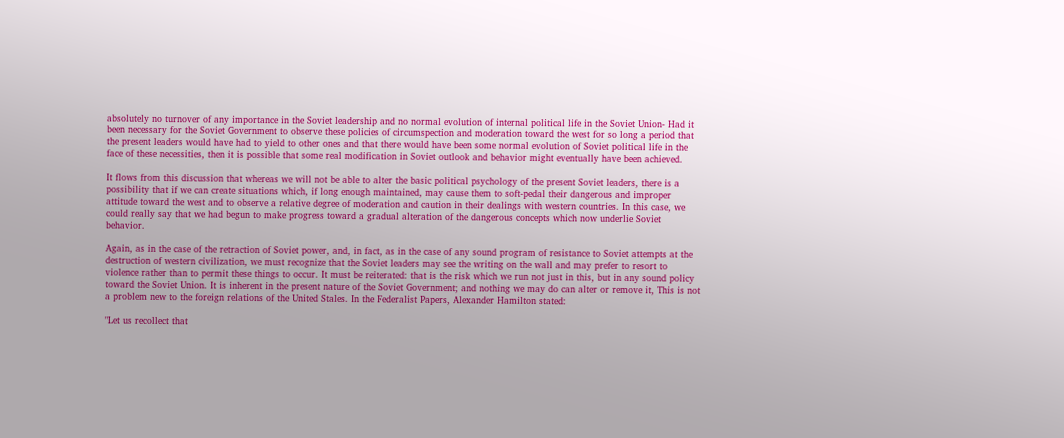absolutely no turnover of any importance in the Soviet leadership and no normal evolution of internal political life in the Soviet Union- Had it been necessary for the Soviet Government to observe these policies of circumspection and moderation toward the west for so long a period that the present leaders would have had to yield to other ones and that there would have been some normal evolution of Soviet political life in the face of these necessities, then it is possible that some real modification in Soviet outlook and behavior might eventually have been achieved.

It flows from this discussion that whereas we will not be able to alter the basic political psychology of the present Soviet leaders, there is a possibility that if we can create situations which, if long enough maintained, may cause them to soft-pedal their dangerous and improper attitude toward the west and to observe a relative degree of moderation and caution in their dealings with western countries. In this case, we could really say that we had begun to make progress toward a gradual alteration of the dangerous concepts which now underlie Soviet behavior.

Again, as in the case of the retraction of Soviet power, and, in fact, as in the case of any sound program of resistance to Soviet attempts at the destruction of western civilization, we must recognize that the Soviet leaders may see the writing on the wall and may prefer to resort to violence rather than to permit these things to occur. It must be reiterated: that is the risk which we run not just in this, but in any sound policy toward the Soviet Union. It is inherent in the present nature of the Soviet Government; and nothing we may do can alter or remove it, This is not a problem new to the foreign relations of the United Stales. In the Federalist Papers, Alexander Hamilton stated:

"Let us recollect that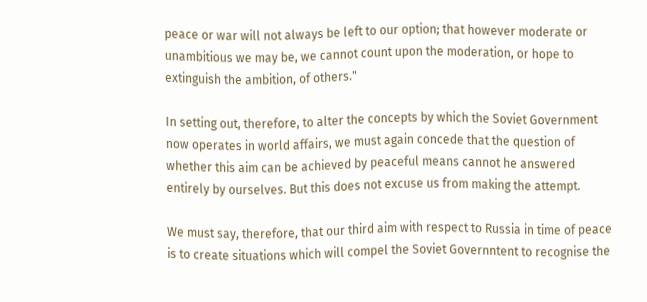peace or war will not always be left to our option; that however moderate or unambitious we may be, we cannot count upon the moderation, or hope to extinguish the ambition, of others."

In setting out, therefore, to alter the concepts by which the Soviet Government now operates in world affairs, we must again concede that the question of whether this aim can be achieved by peaceful means cannot he answered entirely by ourselves. But this does not excuse us from making the attempt.

We must say, therefore, that our third aim with respect to Russia in time of peace is to create situations which will compel the Soviet Governntent to recognise the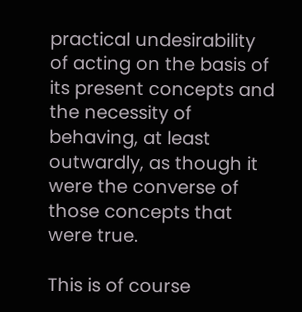practical undesirability of acting on the basis of its present concepts and the necessity of behaving, at least outwardly, as though it were the converse of those concepts that were true.

This is of course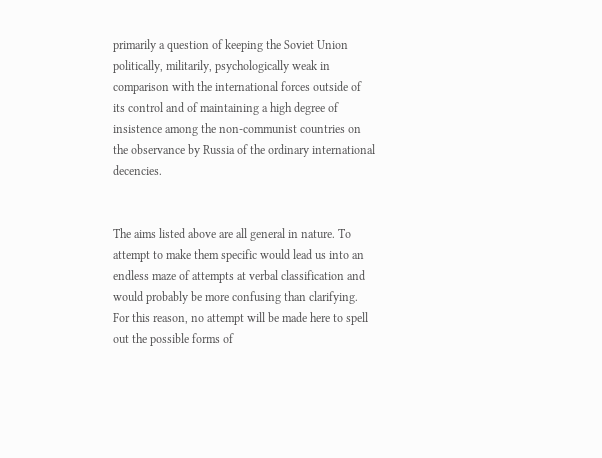primarily a question of keeping the Soviet Union politically, militarily, psychologically weak in comparison with the international forces outside of its control and of maintaining a high degree of insistence among the non-communist countries on the observance by Russia of the ordinary international decencies.


The aims listed above are all general in nature. To attempt to make them specific would lead us into an endless maze of attempts at verbal classification and would probably be more confusing than clarifying. For this reason, no attempt will be made here to spell out the possible forms of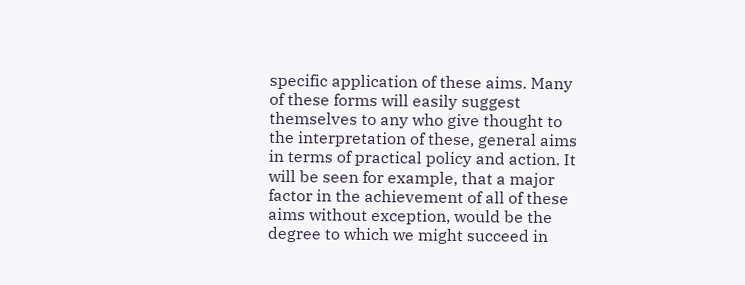specific application of these aims. Many of these forms will easily suggest themselves to any who give thought to the interpretation of these, general aims in terms of practical policy and action. It will be seen for example, that a major factor in the achievement of all of these aims without exception, would be the degree to which we might succeed in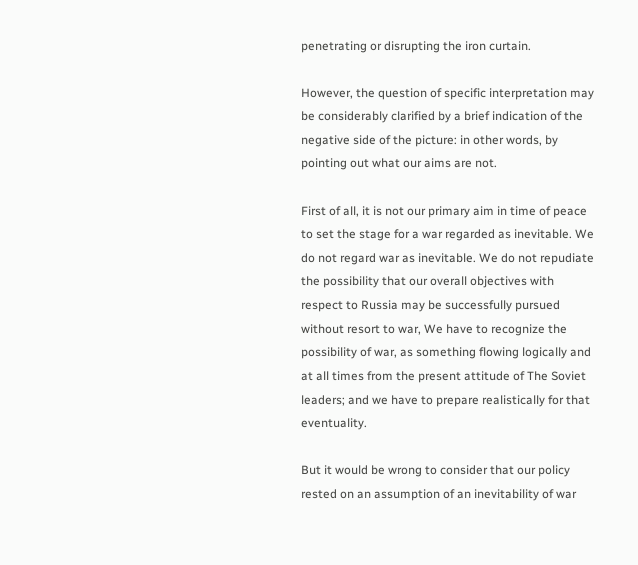penetrating or disrupting the iron curtain.

However, the question of specific interpretation may be considerably clarified by a brief indication of the negative side of the picture: in other words, by pointing out what our aims are not.

First of all, it is not our primary aim in time of peace to set the stage for a war regarded as inevitable. We do not regard war as inevitable. We do not repudiate the possibility that our overall objectives with respect to Russia may be successfully pursued without resort to war, We have to recognize the possibility of war, as something flowing logically and at all times from the present attitude of The Soviet leaders; and we have to prepare realistically for that eventuality.

But it would be wrong to consider that our policy rested on an assumption of an inevitability of war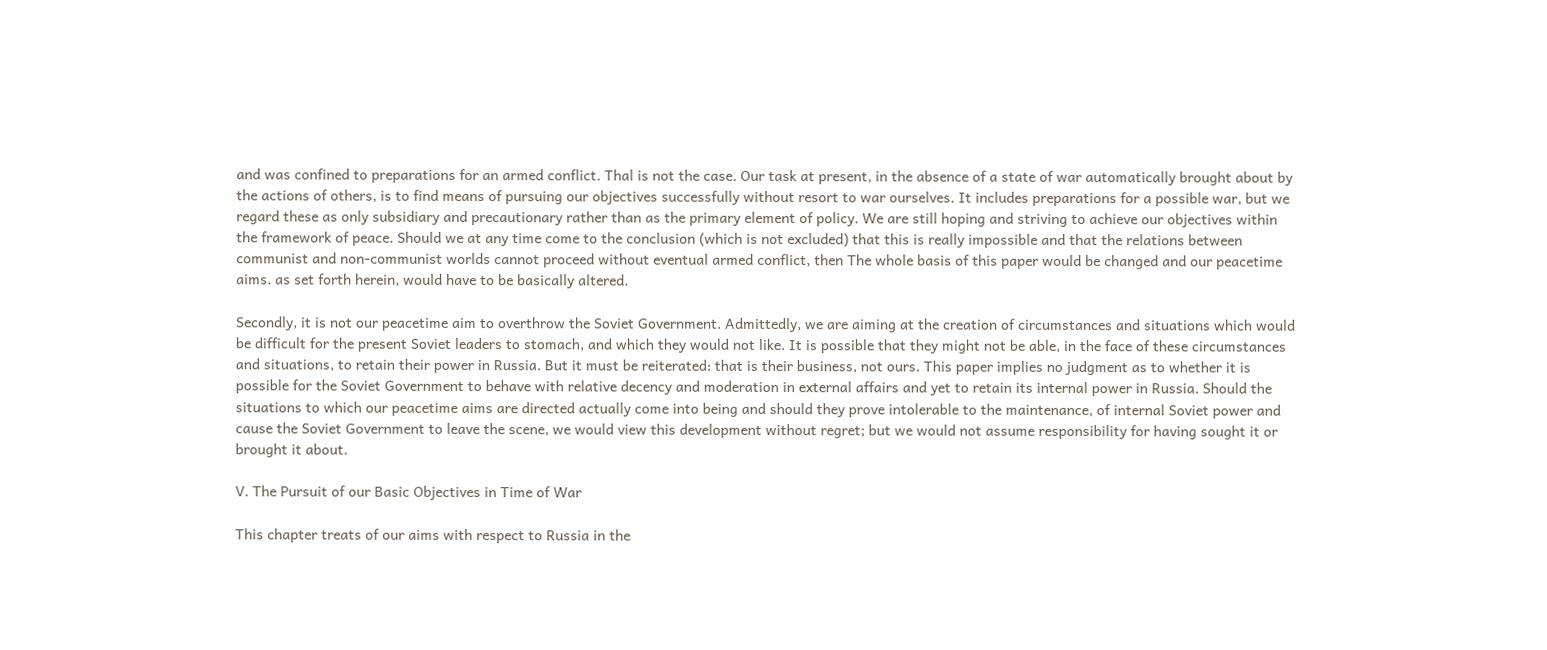and was confined to preparations for an armed conflict. Thal is not the case. Our task at present, in the absence of a state of war automatically brought about by the actions of others, is to find means of pursuing our objectives successfully without resort to war ourselves. It includes preparations for a possible war, but we regard these as only subsidiary and precautionary rather than as the primary element of policy. We are still hoping and striving to achieve our objectives within the framework of peace. Should we at any time come to the conclusion (which is not excluded) that this is really impossible and that the relations between communist and non-communist worlds cannot proceed without eventual armed conflict, then The whole basis of this paper would be changed and our peacetime aims. as set forth herein, would have to be basically altered.

Secondly, it is not our peacetime aim to overthrow the Soviet Government. Admittedly, we are aiming at the creation of circumstances and situations which would be difficult for the present Soviet leaders to stomach, and which they would not like. It is possible that they might not be able, in the face of these circumstances and situations, to retain their power in Russia. But it must be reiterated: that is their business, not ours. This paper implies no judgment as to whether it is possible for the Soviet Government to behave with relative decency and moderation in external affairs and yet to retain its internal power in Russia. Should the situations to which our peacetime aims are directed actually come into being and should they prove intolerable to the maintenance, of internal Soviet power and cause the Soviet Government to leave the scene, we would view this development without regret; but we would not assume responsibility for having sought it or brought it about.

V. The Pursuit of our Basic Objectives in Time of War

This chapter treats of our aims with respect to Russia in the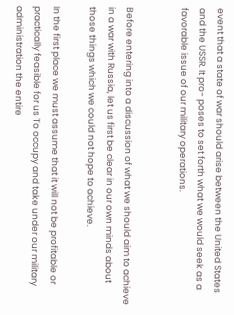event that a state of war should arise between the United States and the USSR. It pro- poses to set forth what we would seek as a favorable issue of our military operations.


Before entering into a discussion of what we should aim to achieve in a war with Russia, let us first be clear in our own minds about those things which we could not hope to achieve.

In the first place we must assume that it will not be profitable or practically feasible for us To occupy and take under our military administration the entire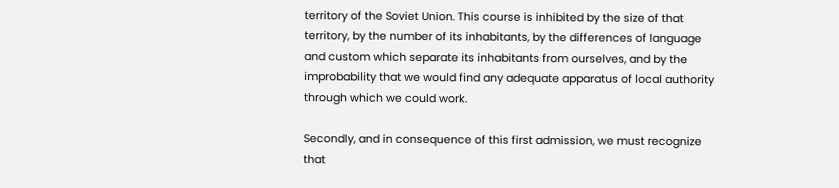territory of the Soviet Union. This course is inhibited by the size of that territory, by the number of its inhabitants, by the differences of language and custom which separate its inhabitants from ourselves, and by the improbability that we would find any adequate apparatus of local authority through which we could work.

Secondly, and in consequence of this first admission, we must recognize that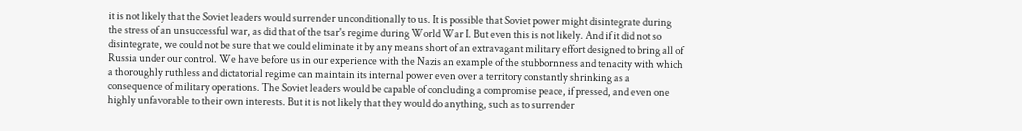it is not likely that the Soviet leaders would surrender unconditionally to us. It is possible that Soviet power might disintegrate during the stress of an unsuccessful war, as did that of the tsar's regime during World War I. But even this is not likely. And if it did not so disintegrate, we could not be sure that we could eliminate it by any means short of an extravagant military effort designed to bring all of Russia under our control. We have before us in our experience with the Nazis an example of the stubbornness and tenacity with which a thoroughly ruthless and dictatorial regime can maintain its internal power even over a territory constantly shrinking as a consequence of military operations. The Soviet leaders would be capable of concluding a compromise peace, if pressed, and even one highly unfavorable to their own interests. But it is not likely that they would do anything, such as to surrender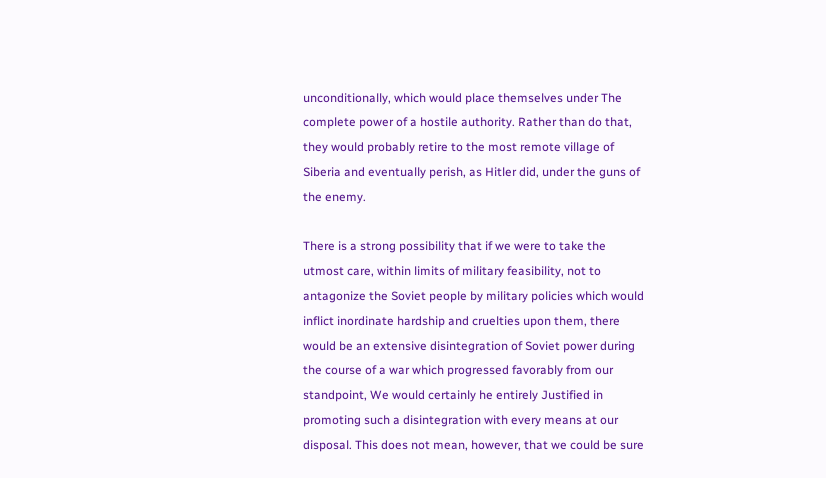unconditionally, which would place themselves under The complete power of a hostile authority. Rather than do that, they would probably retire to the most remote village of Siberia and eventually perish, as Hitler did, under the guns of the enemy.

There is a strong possibility that if we were to take the utmost care, within limits of military feasibility, not to antagonize the Soviet people by military policies which would inflict inordinate hardship and cruelties upon them, there would be an extensive disintegration of Soviet power during the course of a war which progressed favorably from our standpoint, We would certainly he entirely Justified in promoting such a disintegration with every means at our disposal. This does not mean, however, that we could be sure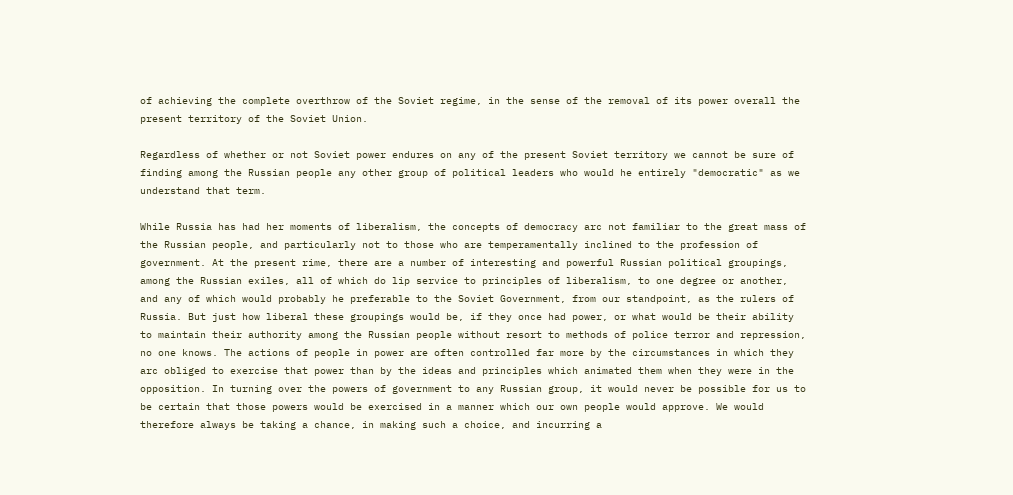of achieving the complete overthrow of the Soviet regime, in the sense of the removal of its power overall the present territory of the Soviet Union.

Regardless of whether or not Soviet power endures on any of the present Soviet territory we cannot be sure of finding among the Russian people any other group of political leaders who would he entirely "democratic" as we understand that term.

While Russia has had her moments of liberalism, the concepts of democracy arc not familiar to the great mass of the Russian people, and particularly not to those who are temperamentally inclined to the profession of government. At the present rime, there are a number of interesting and powerful Russian political groupings, among the Russian exiles, all of which do lip service to principles of liberalism, to one degree or another, and any of which would probably he preferable to the Soviet Government, from our standpoint, as the rulers of Russia. But just how liberal these groupings would be, if they once had power, or what would be their ability to maintain their authority among the Russian people without resort to methods of police terror and repression, no one knows. The actions of people in power are often controlled far more by the circumstances in which they arc obliged to exercise that power than by the ideas and principles which animated them when they were in the opposition. In turning over the powers of government to any Russian group, it would never be possible for us to be certain that those powers would be exercised in a manner which our own people would approve. We would therefore always be taking a chance, in making such a choice, and incurring a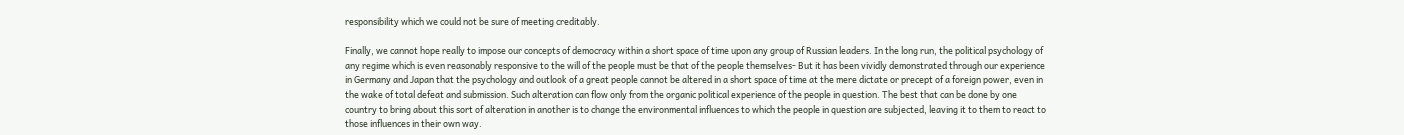responsibility which we could not be sure of meeting creditably.

Finally, we cannot hope really to impose our concepts of democracy within a short space of time upon any group of Russian leaders. In the long run, the political psychology of any regime which is even reasonably responsive to the will of the people must be that of the people themselves- But it has been vividly demonstrated through our experience in Germany and Japan that the psychology and outlook of a great people cannot be altered in a short space of time at the mere dictate or precept of a foreign power, even in the wake of total defeat and submission. Such alteration can flow only from the organic political experience of the people in question. The best that can be done by one country to bring about this sort of alteration in another is to change the environmental influences to which the people in question are subjected, leaving it to them to react to those influences in their own way.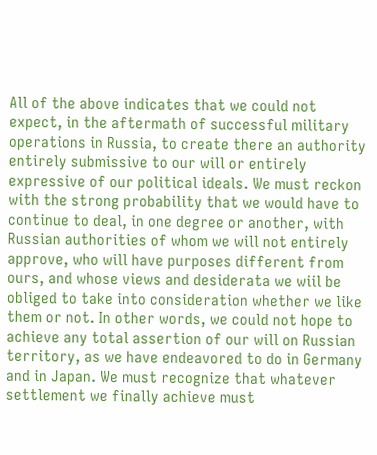All of the above indicates that we could not expect, in the aftermath of successful military operations in Russia, to create there an authority entirely submissive to our will or entirely expressive of our political ideals. We must reckon with the strong probability that we would have to continue to deal, in one degree or another, with Russian authorities of whom we will not entirely approve, who will have purposes different from ours, and whose views and desiderata we wiil be obliged to take into consideration whether we like them or not. In other words, we could not hope to achieve any total assertion of our will on Russian territory, as we have endeavored to do in Germany and in Japan. We must recognize that whatever settlement we finally achieve must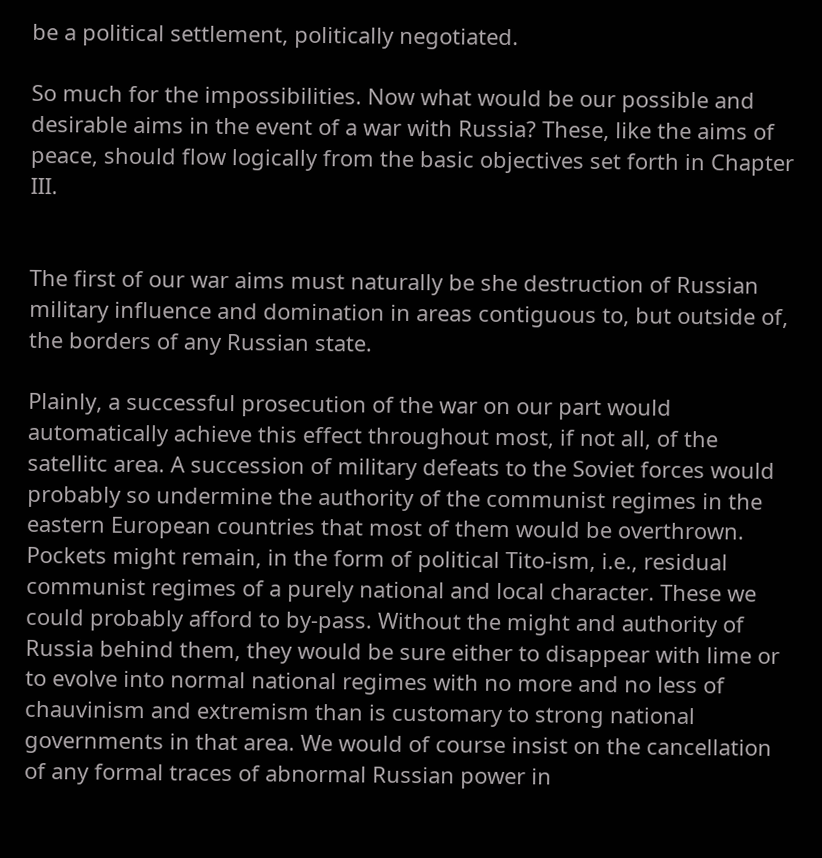be a political settlement, politically negotiated.

So much for the impossibilities. Now what would be our possible and desirable aims in the event of a war with Russia? These, like the aims of peace, should flow logically from the basic objectives set forth in Chapter III.


The first of our war aims must naturally be she destruction of Russian military influence and domination in areas contiguous to, but outside of, the borders of any Russian state.

Plainly, a successful prosecution of the war on our part would automatically achieve this effect throughout most, if not all, of the satellitc area. A succession of military defeats to the Soviet forces would probably so undermine the authority of the communist regimes in the eastern European countries that most of them would be overthrown. Pockets might remain, in the form of political Tito-ism, i.e., residual communist regimes of a purely national and local character. These we could probably afford to by-pass. Without the might and authority of Russia behind them, they would be sure either to disappear with lime or to evolve into normal national regimes with no more and no less of chauvinism and extremism than is customary to strong national governments in that area. We would of course insist on the cancellation of any formal traces of abnormal Russian power in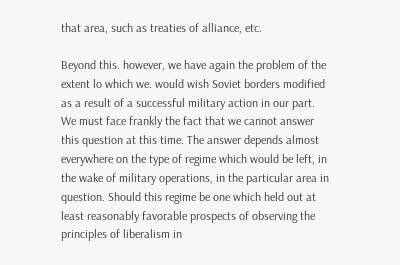that area, such as treaties of alliance, etc.

Beyond this. however, we have again the problem of the extent lo which we. would wish Soviet borders modified as a result of a successful military action in our part. We must face frankly the fact that we cannot answer this question at this time. The answer depends almost everywhere on the type of regime which would be left, in the wake of military operations, in the particular area in question. Should this regime be one which held out at least reasonably favorable prospects of observing the principles of liberalism in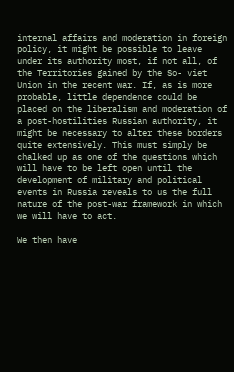internal affairs and moderation in foreign policy, it might be possible to leave under its authority most, if not all, of the Territories gained by the So- viet Union in the recent war. If, as is more probable, little dependence could be placed on the liberalism and moderation of a post-hostilities Russian authority, it might be necessary to alter these borders quite extensively. This must simply be chalked up as one of the questions which will have to be left open until the development of military and political events in Russia reveals to us the full nature of the post-war framework in which we will have to act.

We then have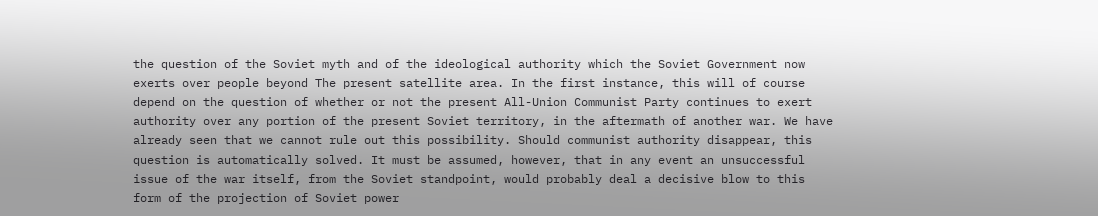the question of the Soviet myth and of the ideological authority which the Soviet Government now exerts over people beyond The present satellite area. In the first instance, this will of course depend on the question of whether or not the present All-Union Communist Party continues to exert authority over any portion of the present Soviet territory, in the aftermath of another war. We have already seen that we cannot rule out this possibility. Should communist authority disappear, this question is automatically solved. It must be assumed, however, that in any event an unsuccessful issue of the war itself, from the Soviet standpoint, would probably deal a decisive blow to this form of the projection of Soviet power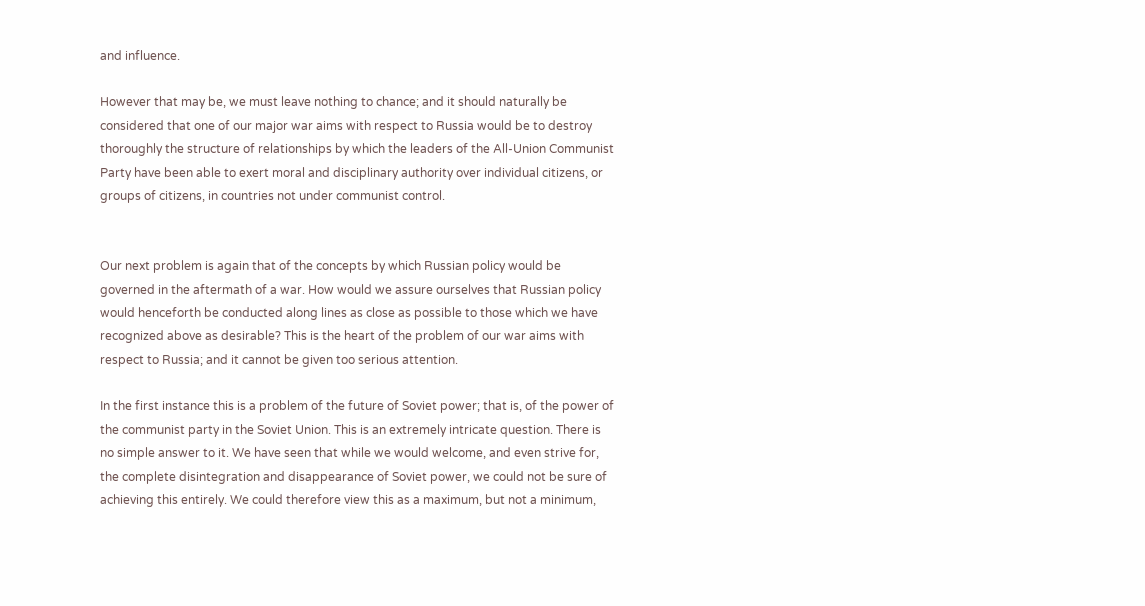and influence.

However that may be, we must leave nothing to chance; and it should naturally be considered that one of our major war aims with respect to Russia would be to destroy thoroughly the structure of relationships by which the leaders of the All-Union Communist Party have been able to exert moral and disciplinary authority over individual citizens, or groups of citizens, in countries not under communist control.


Our next problem is again that of the concepts by which Russian policy would be governed in the aftermath of a war. How would we assure ourselves that Russian policy would henceforth be conducted along lines as close as possible to those which we have recognized above as desirable? This is the heart of the problem of our war aims with respect to Russia; and it cannot be given too serious attention.

In the first instance this is a problem of the future of Soviet power; that is, of the power of the communist party in the Soviet Union. This is an extremely intricate question. There is no simple answer to it. We have seen that while we would welcome, and even strive for, the complete disintegration and disappearance of Soviet power, we could not be sure of achieving this entirely. We could therefore view this as a maximum, but not a minimum,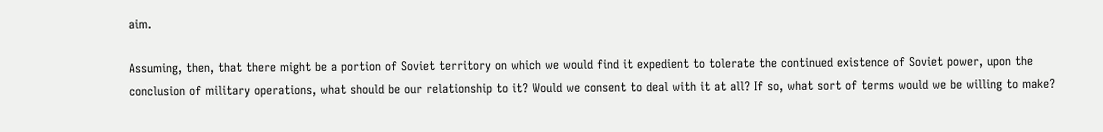aim.

Assuming, then, that there might be a portion of Soviet territory on which we would find it expedient to tolerate the continued existence of Soviet power, upon the conclusion of military operations, what should be our relationship to it? Would we consent to deal with it at all? If so, what sort of terms would we be willing to make?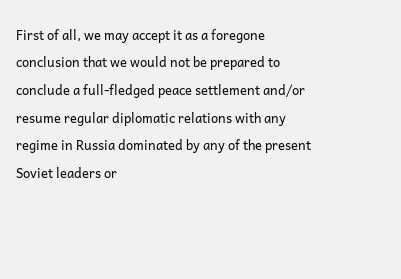First of all, we may accept it as a foregone conclusion that we would not be prepared to conclude a full-fledged peace settlement and/or resume regular diplomatic relations with any regime in Russia dominated by any of the present Soviet leaders or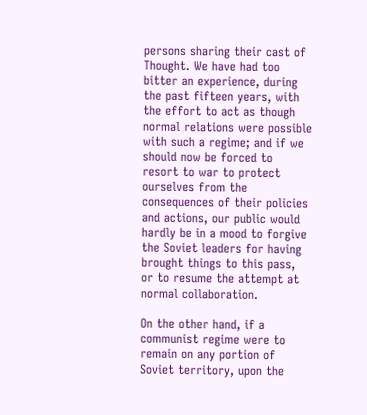persons sharing their cast of Thought. We have had too bitter an experience, during the past fifteen years, with the effort to act as though normal relations were possible with such a regime; and if we should now be forced to resort to war to protect ourselves from the consequences of their policies and actions, our public would hardly be in a mood to forgive the Soviet leaders for having brought things to this pass, or to resume the attempt at normal collaboration.

On the other hand, if a communist regime were to remain on any portion of Soviet territory, upon the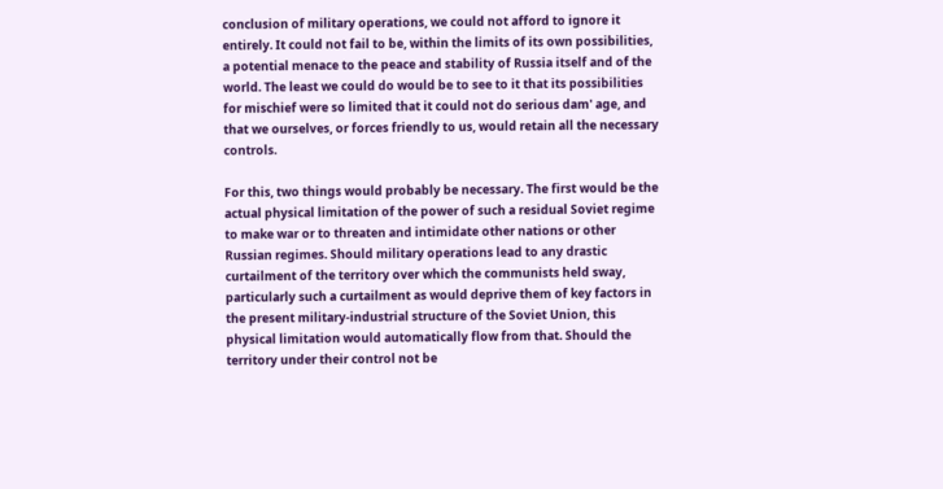conclusion of military operations, we could not afford to ignore it entirely. It could not fail to be, within the limits of its own possibilities, a potential menace to the peace and stability of Russia itself and of the world. The least we could do would be to see to it that its possibilities for mischief were so limited that it could not do serious dam' age, and that we ourselves, or forces friendly to us, would retain all the necessary controls.

For this, two things would probably be necessary. The first would be the actual physical limitation of the power of such a residual Soviet regime to make war or to threaten and intimidate other nations or other Russian regimes. Should military operations lead to any drastic curtailment of the territory over which the communists held sway, particularly such a curtailment as would deprive them of key factors in the present military-industrial structure of the Soviet Union, this physical limitation would automatically flow from that. Should the territory under their control not be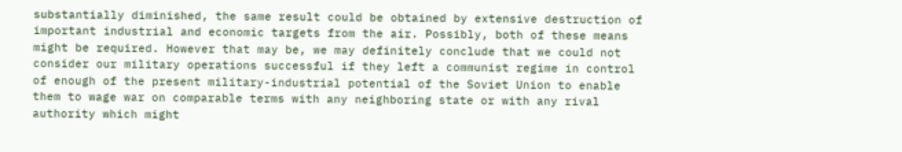substantially diminished, the same result could be obtained by extensive destruction of important industrial and economic targets from the air. Possibly, both of these means might be required. However that may be, we may definitely conclude that we could not consider our military operations successful if they left a communist regime in control of enough of the present military-industrial potential of the Soviet Union to enable them to wage war on comparable terms with any neighboring state or with any rival authority which might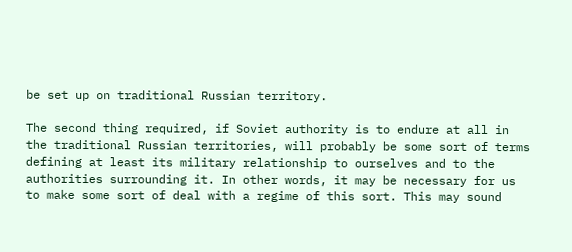be set up on traditional Russian territory.

The second thing required, if Soviet authority is to endure at all in the traditional Russian territories, will probably be some sort of terms defining at least its military relationship to ourselves and to the authorities surrounding it. In other words, it may be necessary for us to make some sort of deal with a regime of this sort. This may sound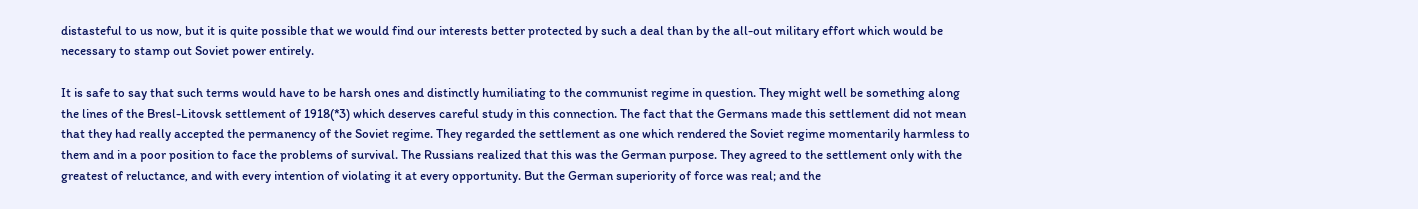distasteful to us now, but it is quite possible that we would find our interests better protected by such a deal than by the all-out military effort which would be necessary to stamp out Soviet power entirely.

It is safe to say that such terms would have to be harsh ones and distinctly humiliating to the communist regime in question. They might well be something along the lines of the Bresl-Litovsk settlement of 1918(*3) which deserves careful study in this connection. The fact that the Germans made this settlement did not mean that they had really accepted the permanency of the Soviet regime. They regarded the settlement as one which rendered the Soviet regime momentarily harmless to them and in a poor position to face the problems of survival. The Russians realized that this was the German purpose. They agreed to the settlement only with the greatest of reluctance, and with every intention of violating it at every opportunity. But the German superiority of force was real; and the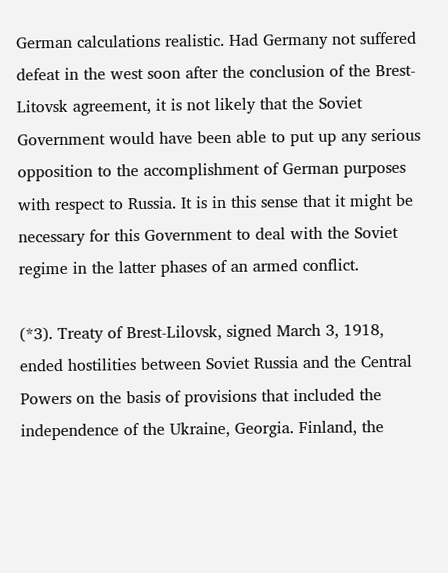German calculations realistic. Had Germany not suffered defeat in the west soon after the conclusion of the Brest-Litovsk agreement, it is not likely that the Soviet Government would have been able to put up any serious opposition to the accomplishment of German purposes with respect to Russia. It is in this sense that it might be necessary for this Government to deal with the Soviet regime in the latter phases of an armed conflict.

(*3). Treaty of Brest-Lilovsk, signed March 3, 1918, ended hostilities between Soviet Russia and the Central Powers on the basis of provisions that included the independence of the Ukraine, Georgia. Finland, the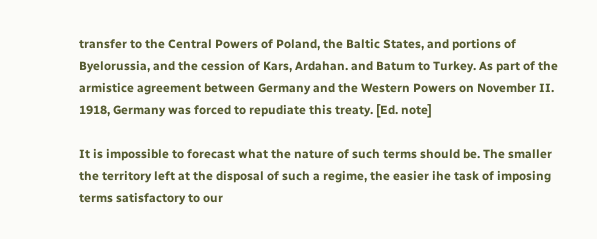transfer to the Central Powers of Poland, the Baltic States, and portions of Byelorussia, and the cession of Kars, Ardahan. and Batum to Turkey. As part of the armistice agreement between Germany and the Western Powers on November II. 1918, Germany was forced to repudiate this treaty. [Ed. note]

It is impossible to forecast what the nature of such terms should be. The smaller the territory left at the disposal of such a regime, the easier ihe task of imposing terms satisfactory to our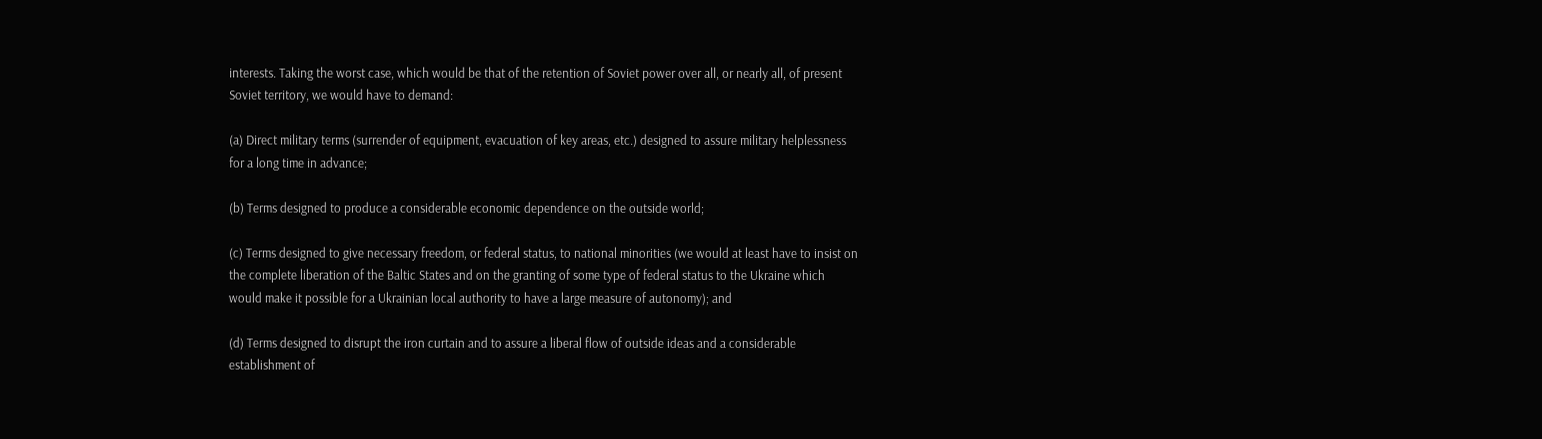interests. Taking the worst case, which would be that of the retention of Soviet power over all, or nearly all, of present Soviet territory, we would have to demand:

(a) Direct military terms (surrender of equipment, evacuation of key areas, etc.) designed to assure military helplessness for a long time in advance;

(b) Terms designed to produce a considerable economic dependence on the outside world;

(c) Terms designed to give necessary freedom, or federal status, to national minorities (we would at least have to insist on the complete liberation of the Baltic States and on the granting of some type of federal status to the Ukraine which would make it possible for a Ukrainian local authority to have a large measure of autonomy); and

(d) Terms designed to disrupt the iron curtain and to assure a liberal flow of outside ideas and a considerable establishment of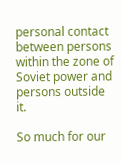personal contact between persons within the zone of Soviet power and persons outside it.

So much for our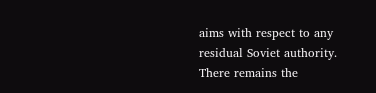aims with respect to any residual Soviet authority. There remains the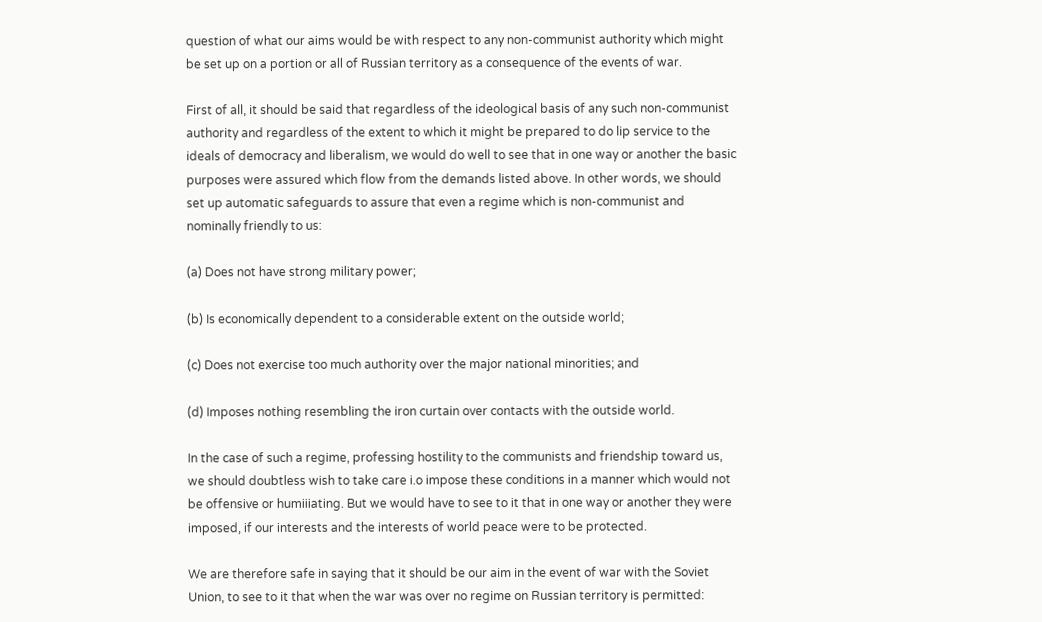question of what our aims would be with respect to any non-communist authority which might be set up on a portion or all of Russian territory as a consequence of the events of war.

First of all, it should be said that regardless of the ideological basis of any such non-communist authority and regardless of the extent to which it might be prepared to do lip service to the ideals of democracy and liberalism, we would do well to see that in one way or another the basic purposes were assured which flow from the demands listed above. In other words, we should set up automatic safeguards to assure that even a regime which is non-communist and nominally friendly to us:

(a) Does not have strong military power;

(b) Is economically dependent to a considerable extent on the outside world;

(c) Does not exercise too much authority over the major national minorities; and

(d) Imposes nothing resembling the iron curtain over contacts with the outside world.

In the case of such a regime, professing hostility to the communists and friendship toward us, we should doubtless wish to take care i.o impose these conditions in a manner which would not be offensive or humiiiating. But we would have to see to it that in one way or another they were imposed, if our interests and the interests of world peace were to be protected.

We are therefore safe in saying that it should be our aim in the event of war with the Soviet Union, to see to it that when the war was over no regime on Russian territory is permitted: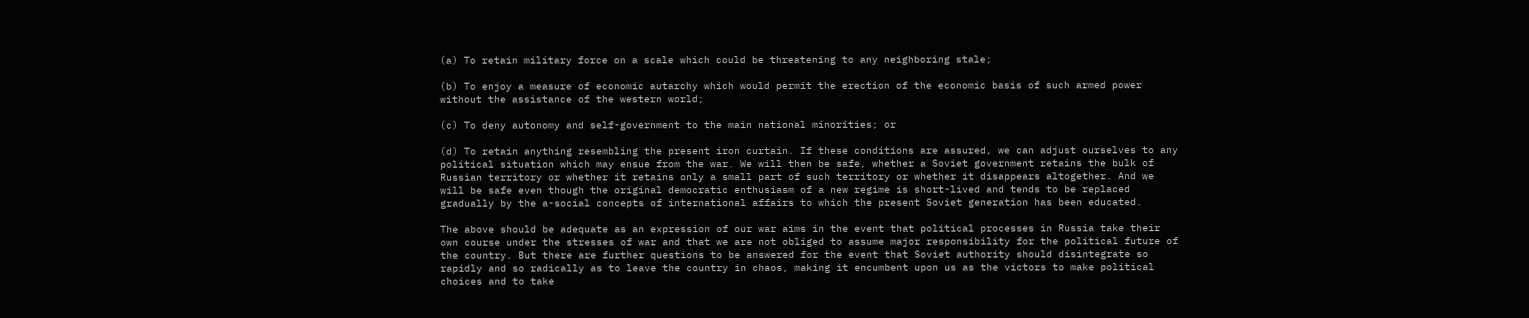(a) To retain military force on a scale which could be threatening to any neighboring stale;

(b) To enjoy a measure of economic autarchy which would permit the erection of the economic basis of such armed power without the assistance of the western world;

(c) To deny autonomy and self-government to the main national minorities; or

(d) To retain anything resembling the present iron curtain. If these conditions are assured, we can adjust ourselves to any political situation which may ensue from the war. We will then be safe, whether a Soviet government retains the bulk of Russian territory or whether it retains only a small part of such territory or whether it disappears altogether. And we will be safe even though the original democratic enthusiasm of a new regime is short-lived and tends to be replaced gradually by the a-social concepts of international affairs to which the present Soviet generation has been educated.

The above should be adequate as an expression of our war aims in the event that political processes in Russia take their own course under the stresses of war and that we are not obliged to assume major responsibility for the political future of the country. But there are further questions to be answered for the event that Soviet authority should disintegrate so rapidly and so radically as to leave the country in chaos, making it encumbent upon us as the victors to make political choices and to take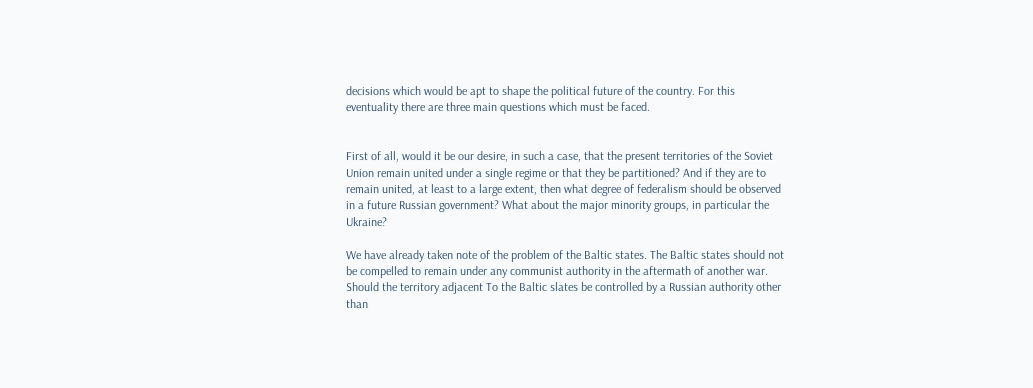decisions which would be apt to shape the political future of the country. For this eventuality there are three main questions which must be faced.


First of all, would it be our desire, in such a case, that the present territories of the Soviet Union remain united under a single regime or that they be partitioned? And if they are to remain united, at least to a large extent, then what degree of federalism should be observed in a future Russian government? What about the major minority groups, in particular the Ukraine?

We have already taken note of the problem of the Baltic states. The Baltic states should not be compelled to remain under any communist authority in the aftermath of another war. Should the territory adjacent To the Baltic slates be controlled by a Russian authority other than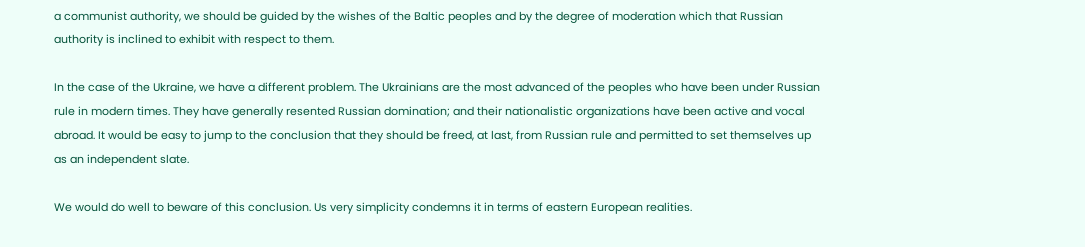a communist authority, we should be guided by the wishes of the Baltic peoples and by the degree of moderation which that Russian authority is inclined to exhibit with respect to them.

In the case of the Ukraine, we have a different problem. The Ukrainians are the most advanced of the peoples who have been under Russian rule in modern times. They have generally resented Russian domination; and their nationalistic organizations have been active and vocal abroad. It would be easy to jump to the conclusion that they should be freed, at last, from Russian rule and permitted to set themselves up as an independent slate.

We would do well to beware of this conclusion. Us very simplicity condemns it in terms of eastern European realities.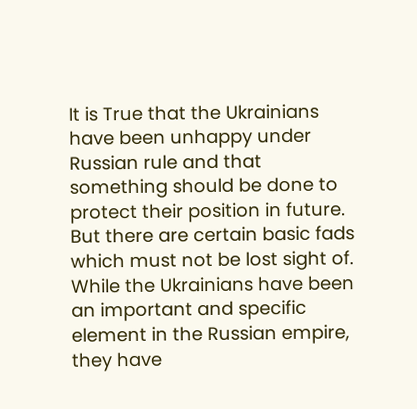It is True that the Ukrainians have been unhappy under Russian rule and that something should be done to protect their position in future. But there are certain basic fads which must not be lost sight of. While the Ukrainians have been an important and specific element in the Russian empire, they have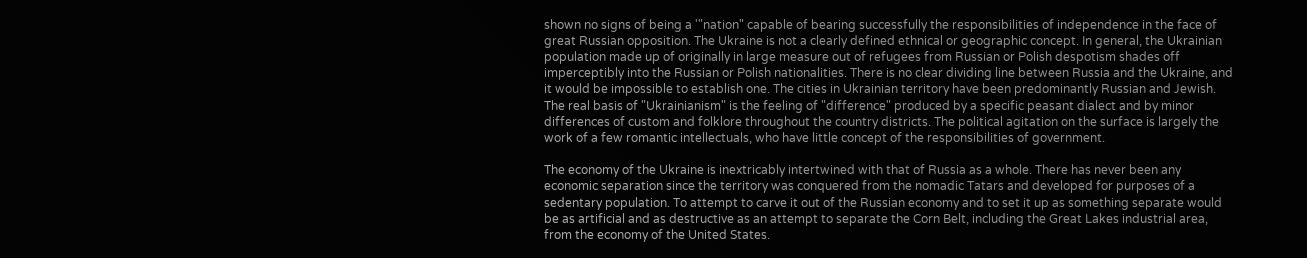shown no signs of being a '"nation" capable of bearing successfully the responsibilities of independence in the face of great Russian opposition. The Ukraine is not a clearly defined ethnical or geographic concept. In general, the Ukrainian population made up of originally in large measure out of refugees from Russian or Polish despotism shades off imperceptibly into the Russian or Polish nationalities. There is no clear dividing line between Russia and the Ukraine, and it would be impossible to establish one. The cities in Ukrainian territory have been predominantly Russian and Jewish. The real basis of "Ukrainianism" is the feeling of "difference" produced by a specific peasant dialect and by minor differences of custom and folklore throughout the country districts. The political agitation on the surface is largely the work of a few romantic intellectuals, who have little concept of the responsibilities of government.

The economy of the Ukraine is inextricably intertwined with that of Russia as a whole. There has never been any economic separation since the territory was conquered from the nomadic Tatars and developed for purposes of a sedentary population. To attempt to carve it out of the Russian economy and to set it up as something separate would be as artificial and as destructive as an attempt to separate the Corn Belt, including the Great Lakes industrial area, from the economy of the United States.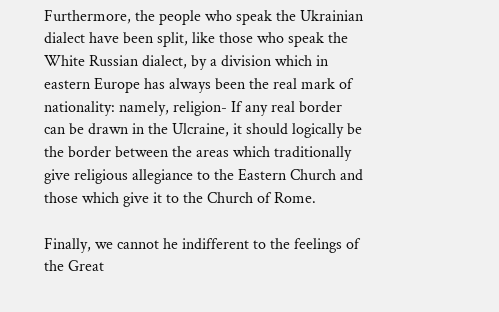Furthermore, the people who speak the Ukrainian dialect have been split, like those who speak the White Russian dialect, by a division which in eastern Europe has always been the real mark of nationality: namely, religion- If any real border can be drawn in the Ulcraine, it should logically be the border between the areas which traditionally give religious allegiance to the Eastern Church and those which give it to the Church of Rome.

Finally, we cannot he indifferent to the feelings of the Great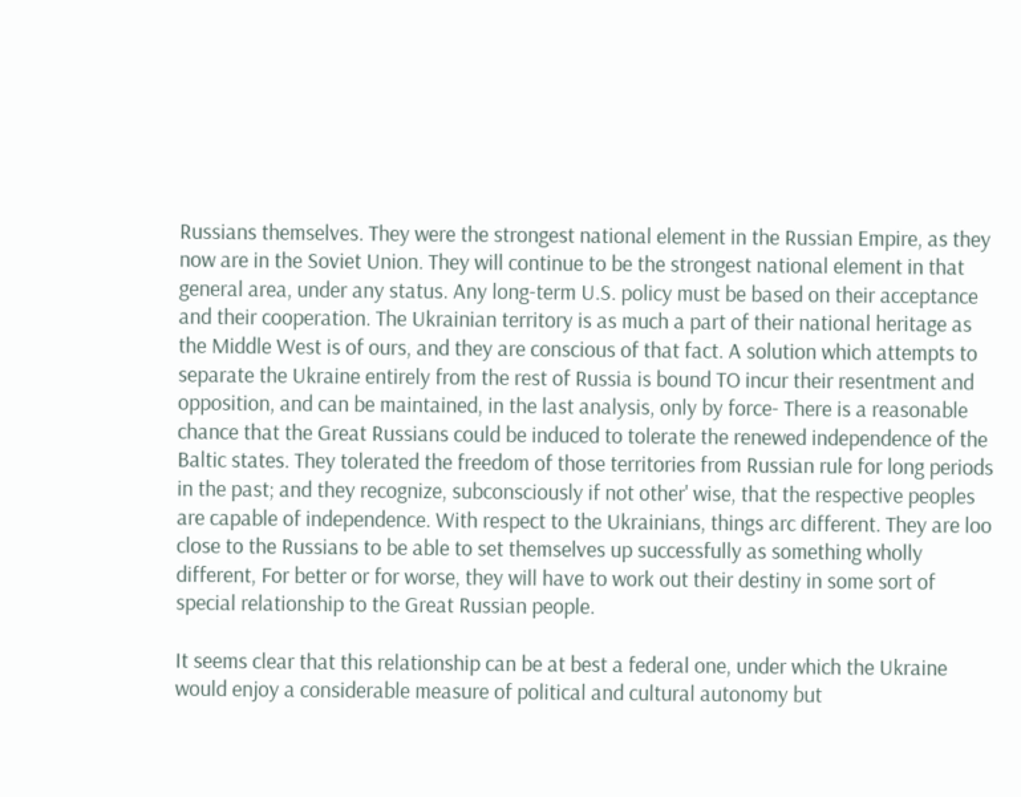Russians themselves. They were the strongest national element in the Russian Empire, as they now are in the Soviet Union. They will continue to be the strongest national element in that general area, under any status. Any long-term U.S. policy must be based on their acceptance and their cooperation. The Ukrainian territory is as much a part of their national heritage as the Middle West is of ours, and they are conscious of that fact. A solution which attempts to separate the Ukraine entirely from the rest of Russia is bound TO incur their resentment and opposition, and can be maintained, in the last analysis, only by force- There is a reasonable chance that the Great Russians could be induced to tolerate the renewed independence of the Baltic states. They tolerated the freedom of those territories from Russian rule for long periods in the past; and they recognize, subconsciously if not other' wise, that the respective peoples are capable of independence. With respect to the Ukrainians, things arc different. They are loo close to the Russians to be able to set themselves up successfully as something wholly different, For better or for worse, they will have to work out their destiny in some sort of special relationship to the Great Russian people.

It seems clear that this relationship can be at best a federal one, under which the Ukraine would enjoy a considerable measure of political and cultural autonomy but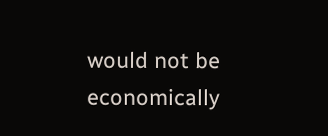would not be economically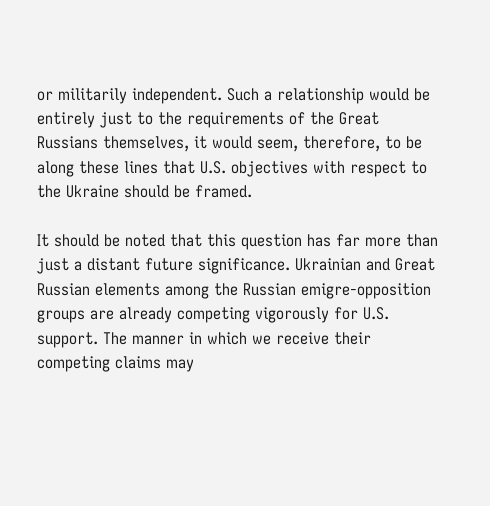or militarily independent. Such a relationship would be entirely just to the requirements of the Great Russians themselves, it would seem, therefore, to be along these lines that U.S. objectives with respect to the Ukraine should be framed.

It should be noted that this question has far more than just a distant future significance. Ukrainian and Great Russian elements among the Russian emigre-opposition groups are already competing vigorously for U.S. support. The manner in which we receive their competing claims may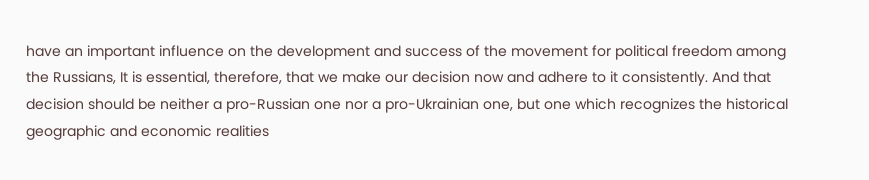have an important influence on the development and success of the movement for political freedom among the Russians, It is essential, therefore, that we make our decision now and adhere to it consistently. And that decision should be neither a pro-Russian one nor a pro-Ukrainian one, but one which recognizes the historical geographic and economic realities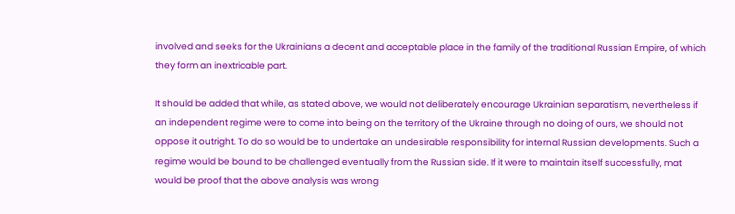involved and seeks for the Ukrainians a decent and acceptable place in the family of the traditional Russian Empire, of which they form an inextricable part.

It should be added that while, as stated above, we would not deliberately encourage Ukrainian separatism, nevertheless if an independent regime were to come into being on the territory of the Ukraine through no doing of ours, we should not oppose it outright. To do so would be to undertake an undesirable responsibility for internal Russian developments. Such a regime would be bound to be challenged eventually from the Russian side. If it were to maintain itself successfully, mat would be proof that the above analysis was wrong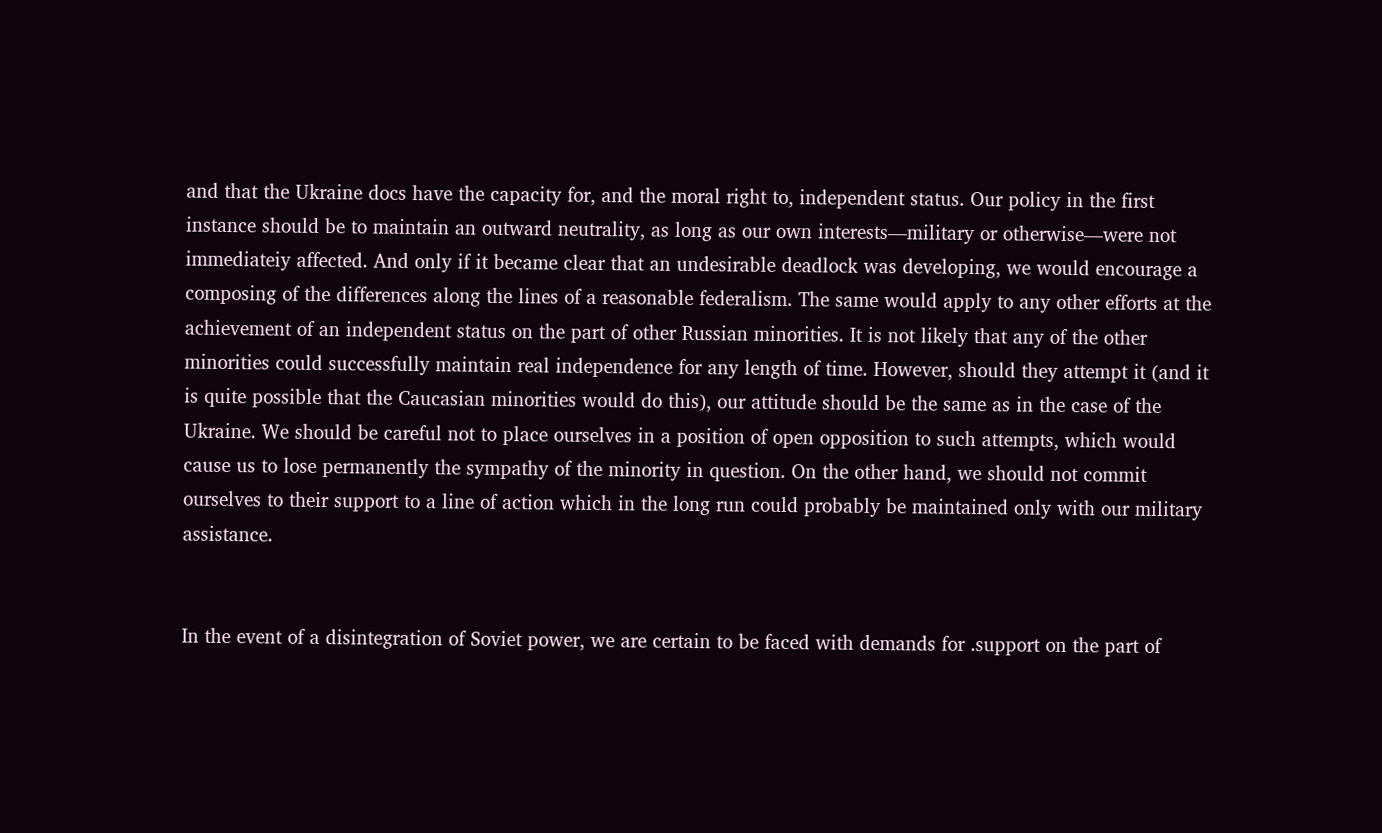and that the Ukraine docs have the capacity for, and the moral right to, independent status. Our policy in the first instance should be to maintain an outward neutrality, as long as our own interests—military or otherwise—were not immediateiy affected. And only if it became clear that an undesirable deadlock was developing, we would encourage a composing of the differences along the lines of a reasonable federalism. The same would apply to any other efforts at the achievement of an independent status on the part of other Russian minorities. It is not likely that any of the other minorities could successfully maintain real independence for any length of time. However, should they attempt it (and it is quite possible that the Caucasian minorities would do this), our attitude should be the same as in the case of the Ukraine. We should be careful not to place ourselves in a position of open opposition to such attempts, which would cause us to lose permanently the sympathy of the minority in question. On the other hand, we should not commit ourselves to their support to a line of action which in the long run could probably be maintained only with our military assistance.


In the event of a disintegration of Soviet power, we are certain to be faced with demands for .support on the part of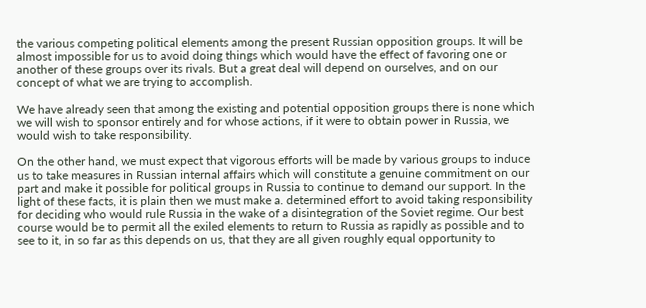the various competing political elements among the present Russian opposition groups. It will be almost impossible for us to avoid doing things which would have the effect of favoring one or another of these groups over its rivals. But a great deal will depend on ourselves, and on our concept of what we are trying to accomplish.

We have already seen that among the existing and potential opposition groups there is none which we will wish to sponsor entirely and for whose actions, if it were to obtain power in Russia, we would wish to take responsibility.

On the other hand, we must expect that vigorous efforts will be made by various groups to induce us to take measures in Russian internal affairs which will constitute a genuine commitment on our part and make it possible for political groups in Russia to continue to demand our support. In the light of these facts, it is plain then we must make a. determined effort to avoid taking responsibility for deciding who would rule Russia in the wake of a disintegration of the Soviet regime. Our best course would be to permit all the exiled elements to return to Russia as rapidly as possible and to see to it, in so far as this depends on us, that they are all given roughly equal opportunity to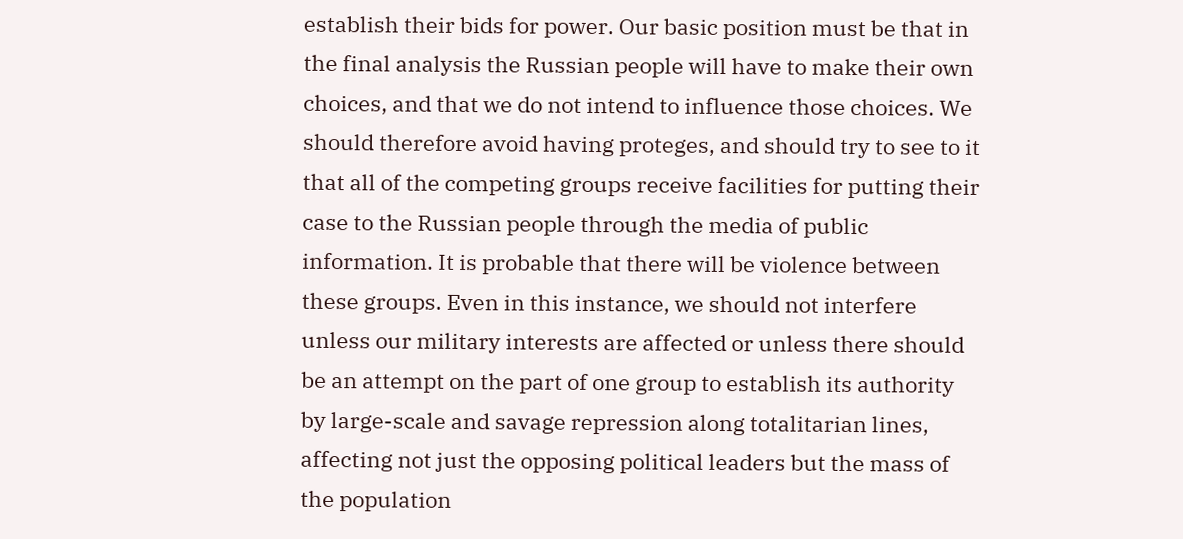establish their bids for power. Our basic position must be that in the final analysis the Russian people will have to make their own choices, and that we do not intend to influence those choices. We should therefore avoid having proteges, and should try to see to it that all of the competing groups receive facilities for putting their case to the Russian people through the media of public information. It is probable that there will be violence between these groups. Even in this instance, we should not interfere unless our military interests are affected or unless there should be an attempt on the part of one group to establish its authority by large-scale and savage repression along totalitarian lines, affecting not just the opposing political leaders but the mass of the population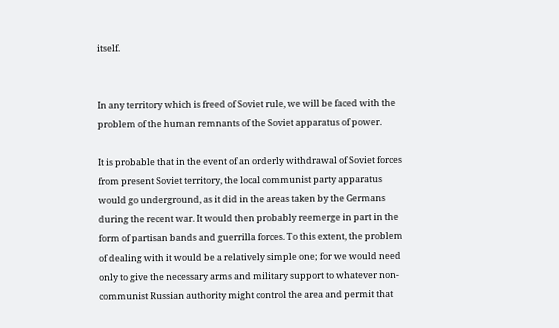itself.


In any territory which is freed of Soviet rule, we will be faced with the problem of the human remnants of the Soviet apparatus of power.

It is probable that in the event of an orderly withdrawal of Soviet forces from present Soviet territory, the local communist party apparatus would go underground, as it did in the areas taken by the Germans during the recent war. It would then probably reemerge in part in the form of partisan bands and guerrilla forces. To this extent, the problem of dealing with it would be a relatively simple one; for we would need only to give the necessary arms and military support to whatever non-communist Russian authority might control the area and permit that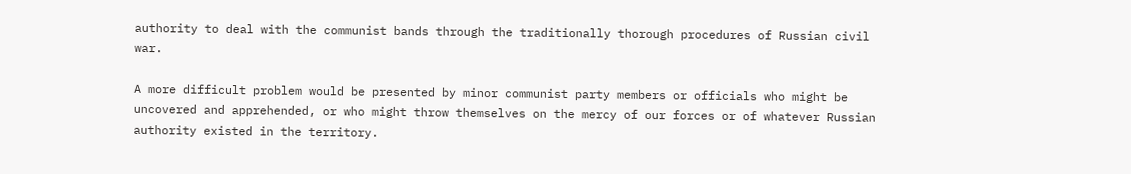authority to deal with the communist bands through the traditionally thorough procedures of Russian civil war.

A more difficult problem would be presented by minor communist party members or officials who might be uncovered and apprehended, or who might throw themselves on the mercy of our forces or of whatever Russian authority existed in the territory.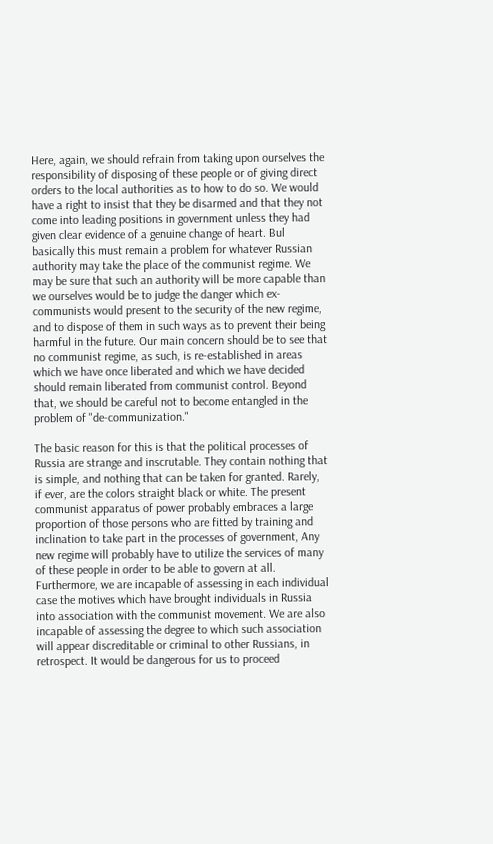Here, again, we should refrain from taking upon ourselves the responsibility of disposing of these people or of giving direct orders to the local authorities as to how to do so. We would have a right to insist that they be disarmed and that they not come into leading positions in government unless they had given clear evidence of a genuine change of heart. Bul basically this must remain a problem for whatever Russian authority may take the place of the communist regime. We may be sure that such an authority will be more capable than we ourselves would be to judge the danger which ex-communists would present to the security of the new regime, and to dispose of them in such ways as to prevent their being harmful in the future. Our main concern should be to see that no communist regime, as such, is re-established in areas which we have once liberated and which we have decided should remain liberated from communist control. Beyond that, we should be careful not to become entangled in the problem of "de-communization."

The basic reason for this is that the political processes of Russia are strange and inscrutable. They contain nothing that is simple, and nothing that can be taken for granted. Rarely, if ever, are the colors straight black or white. The present communist apparatus of power probably embraces a large proportion of those persons who are fitted by training and inclination to take part in the processes of government, Any new regime will probably have to utilize the services of many of these people in order to be able to govern at all. Furthermore, we are incapable of assessing in each individual case the motives which have brought individuals in Russia into association with the communist movement. We are also incapable of assessing the degree to which such association will appear discreditable or criminal to other Russians, in retrospect. It would be dangerous for us to proceed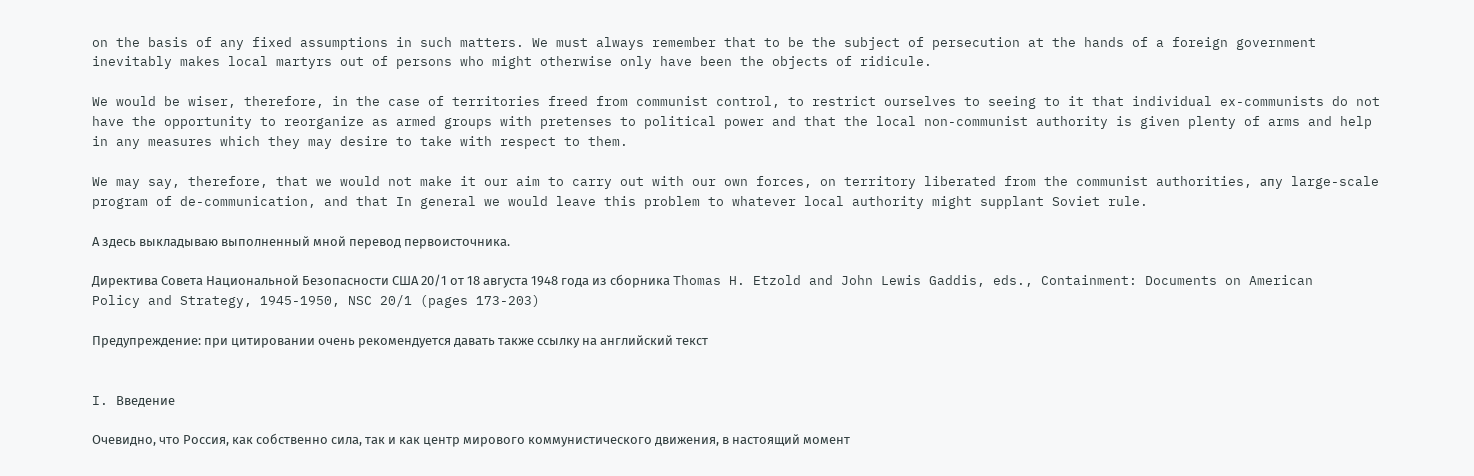on the basis of any fixed assumptions in such matters. We must always remember that to be the subject of persecution at the hands of a foreign government inevitably makes local martyrs out of persons who might otherwise only have been the objects of ridicule.

We would be wiser, therefore, in the case of territories freed from communist control, to restrict ourselves to seeing to it that individual ex-communists do not have the opportunity to reorganize as armed groups with pretenses to political power and that the local non-communist authority is given plenty of arms and help in any measures which they may desire to take with respect to them.

We may say, therefore, that we would not make it our aim to carry out with our own forces, on territory liberated from the communist authorities, aпy large-scale program of de-communication, and that In general we would leave this problem to whatever local authority might supplant Soviet rule.

А здесь выкладываю выполненный мной перевод первоисточника.

Директива Совета Национальной Безопасности США 20/1 от 18 августа 1948 года из сборника Thomas H. Etzold and John Lewis Gaddis, eds., Containment: Documents on American Policy and Strategy, 1945-1950, NSC 20/1 (pages 173-203)

Предупреждение: при цитировании очень рекомендуется давать также ссылку на английский текст


I. Введение

Очевидно, что Россия, как собственно сила, так и как центр мирового коммунистического движения, в настоящий момент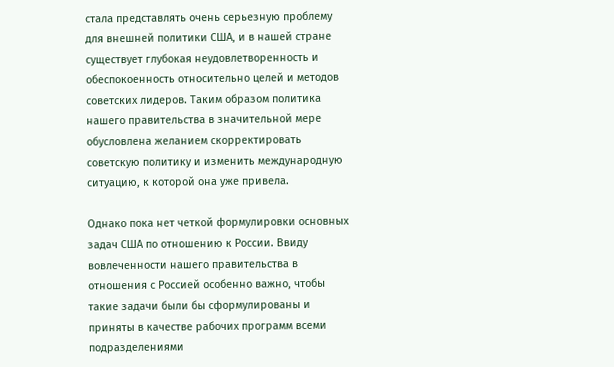стала представлять очень серьезную проблему для внешней политики США, и в нашей стране существует глубокая неудовлетворенность и обеспокоенность относительно целей и методов советских лидеров. Таким образом политика нашего правительства в значительной мере обусловлена желанием скорректировать советскую политику и изменить международную ситуацию, к которой она уже привела.

Однако пока нет четкой формулировки основных задач США по отношению к России. Ввиду вовлеченности нашего правительства в отношения с Россией особенно важно, чтобы такие задачи были бы сформулированы и приняты в качестве рабочих программ всеми подразделениями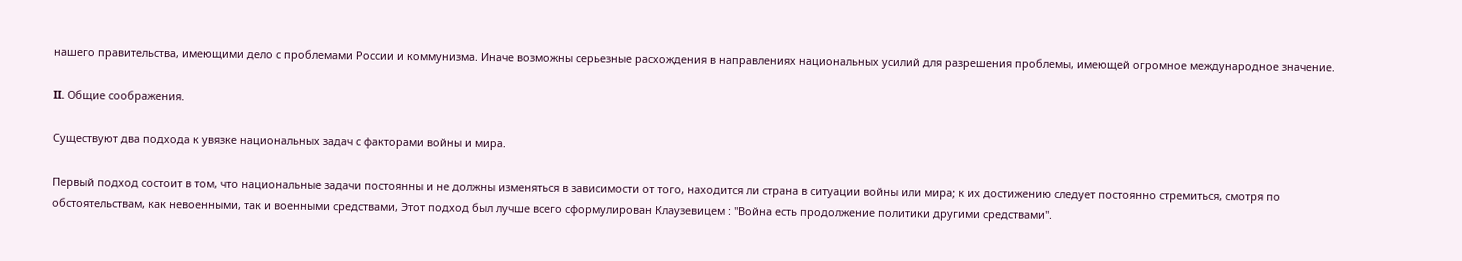нашего правительства, имеющими дело с проблемами России и коммунизма. Иначе возможны серьезные расхождения в направлениях национальных усилий для разрешения проблемы, имеющей огромное международное значение.

II. Общие соображения.

Существуют два подхода к увязке национальных задач с факторами войны и мира.

Первый подход состоит в том, что национальные задачи постоянны и не должны изменяться в зависимости от того, находится ли страна в ситуации войны или мира; к их достижению следует постоянно стремиться, смотря по обстоятельствам, как невоенными, так и военными средствами, Этот подход был лучше всего сформулирован Клаузевицем : "Война есть продолжение политики другими средствами".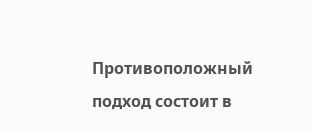Противоположный подход состоит в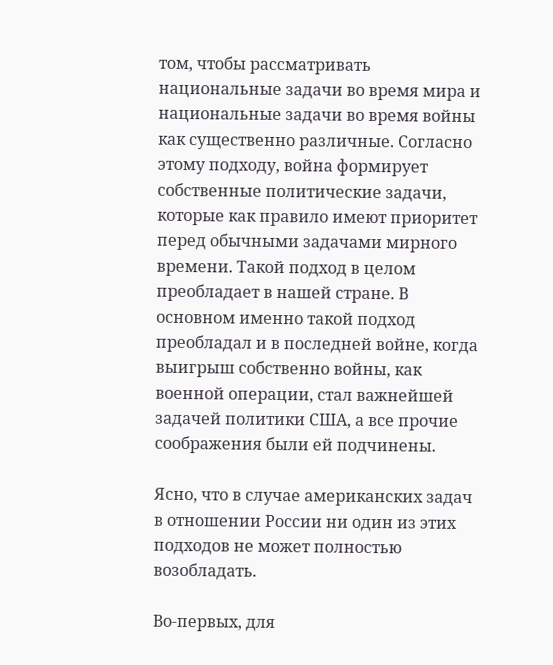том, чтобы рассматривать национальные задачи во время мира и национальные задачи во время войны как существенно различные. Согласно этому подходу, война формирует собственные политические задачи, которые как правило имеют приоритет перед обычными задачами мирного времени. Такой подход в целом преобладает в нашей стране. В основном именно такой подход преобладал и в последней войне, когда выигрыш собственно войны, как военной операции, стал важнейшей задачей политики США, а все прочие соображения были ей подчинены.

Ясно, что в случае американских задач в отношении России ни один из этих подходов не может полностью возобладать.

Во-первых, для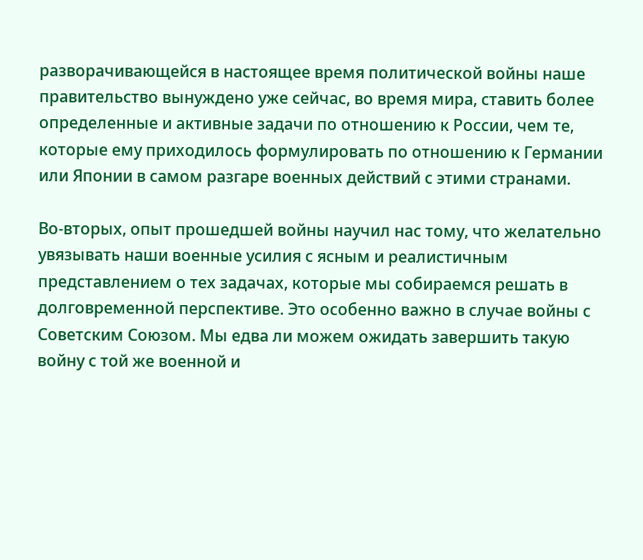разворачивающейся в настоящее время политической войны наше правительство вынуждено уже сейчас, во время мира, ставить более определенные и активные задачи по отношению к России, чем те, которые ему приходилось формулировать по отношению к Германии или Японии в самом разгаре военных действий с этими странами.

Во-вторых, опыт прошедшей войны научил нас тому, что желательно увязывать наши военные усилия с ясным и реалистичным представлением о тех задачах, которые мы собираемся решать в долговременной перспективе. Это особенно важно в случае войны с Советским Союзом. Мы едва ли можем ожидать завершить такую войну с той же военной и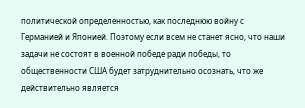политической определенностью, как последнюю войну с Германией и Японией. Поэтому если всем не станет ясно, что наши задачи не состоят в военной победе ради победы, то общественности США будет затруднительно осознать, что же действительно является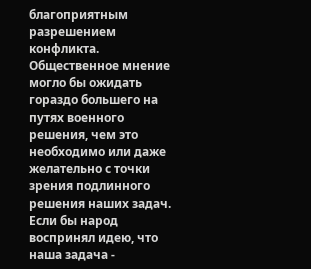благоприятным разрешением конфликта. Общественное мнение могло бы ожидать гораздо большего на путях военного решения, чем это необходимо или даже желательно с точки зрения подлинного решения наших задач. Если бы народ воспринял идею, что наша задача -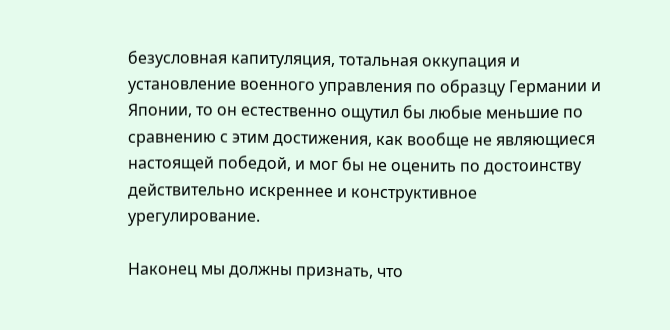безусловная капитуляция, тотальная оккупация и установление военного управления по образцу Германии и Японии, то он естественно ощутил бы любые меньшие по сравнению с этим достижения, как вообще не являющиеся настоящей победой, и мог бы не оценить по достоинству действительно искреннее и конструктивное урегулирование.

Наконец мы должны признать, что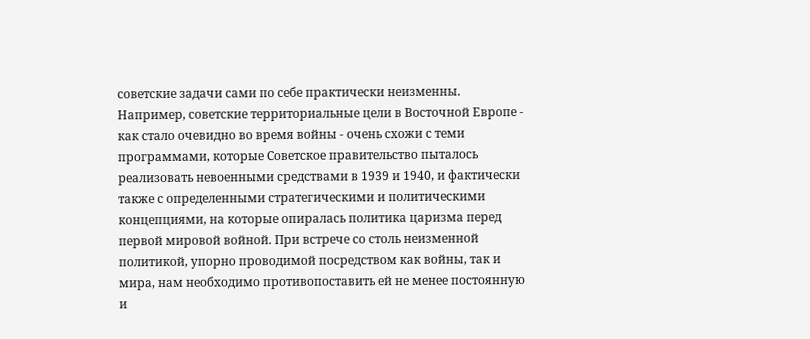советские задачи сами по себе практически неизменны. Например, советские территориальные цели в Восточной Европе - как стало очевидно во время войны - очень схожи с теми программами, которые Советское правительство пыталось реализовать невоенными средствами в 1939 и 1940, и фактически также с определенными стратегическими и политическими концепциями, на которые опиралась политика царизма перед первой мировой войной. При встрече со столь неизменной политикой, упорно проводимой посредством как войны, так и мира, нам необходимо противопоставить ей не менее постоянную и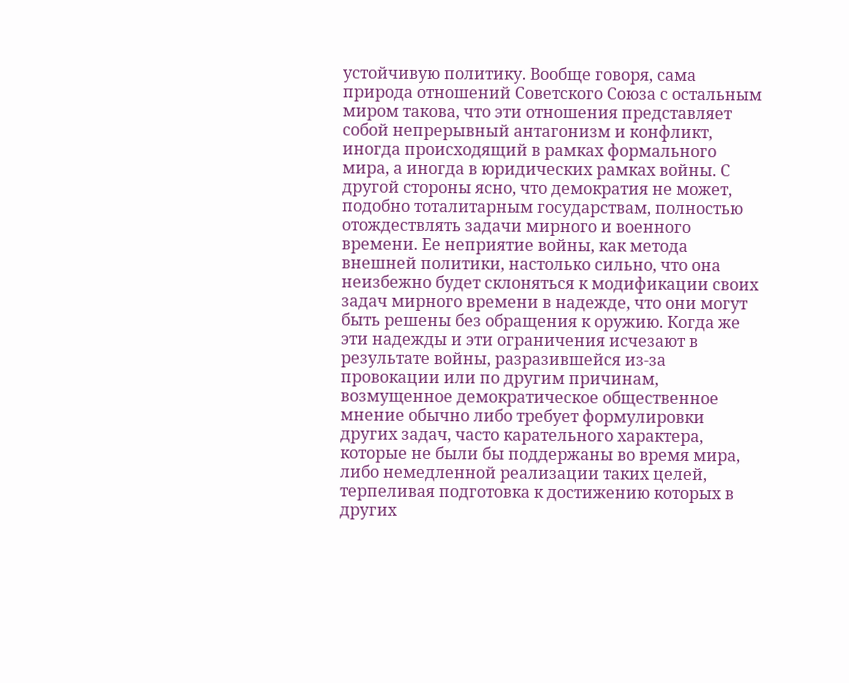устойчивую политику. Вообще говоря, сама природа отношений Советского Союза с остальным миром такова, что эти отношения представляет собой непрерывный антагонизм и конфликт, иногда происходящий в рамках формального мира, а иногда в юридических рамках войны. С другой стороны ясно, что демократия не может, подобно тоталитарным государствам, полностью отождествлять задачи мирного и военного времени. Ее неприятие войны, как метода внешней политики, настолько сильно, что она неизбежно будет склоняться к модификации своих задач мирного времени в надежде, что они могут быть решены без обращения к оружию. Когда же эти надежды и эти ограничения исчезают в результате войны, разразившейся из-за провокации или по другим причинам, возмущенное демократическое общественное мнение обычно либо требует формулировки других задач, часто карательного характера, которые не были бы поддержаны во время мира, либо немедленной реализации таких целей, терпеливая подготовка к достижению которых в других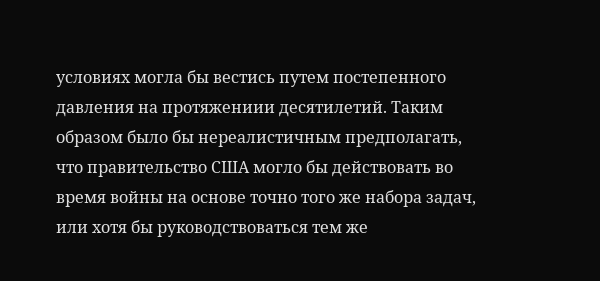условиях могла бы вестись путем постепенного давления на протяжениии десятилетий. Таким образом было бы нереалистичным предполагать, что правительство США могло бы действовать во время войны на основе точно того же набора задач, или хотя бы руководствоваться тем же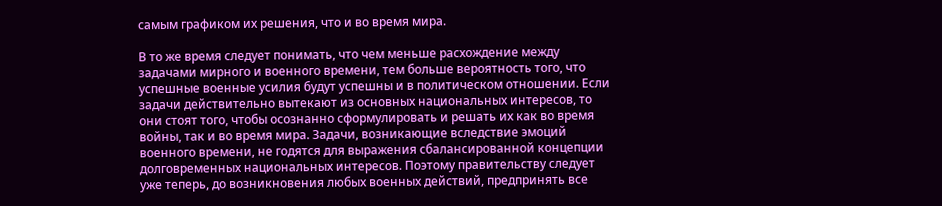самым графиком их решения, что и во время мира.

В то же время следует понимать, что чем меньше расхождение между задачами мирного и военного времени, тем больше вероятность того, что успешные военные усилия будут успешны и в политическом отношении. Если задачи действительно вытекают из основных национальных интересов, то они стоят того, чтобы осознанно сформулировать и решать их как во время войны, так и во время мира. Задачи, возникающие вследствие эмоций военного времени, не годятся для выражения сбалансированной концепции долговременных национальных интересов. Поэтому правительству следует уже теперь, до возникновения любых военных действий, предпринять все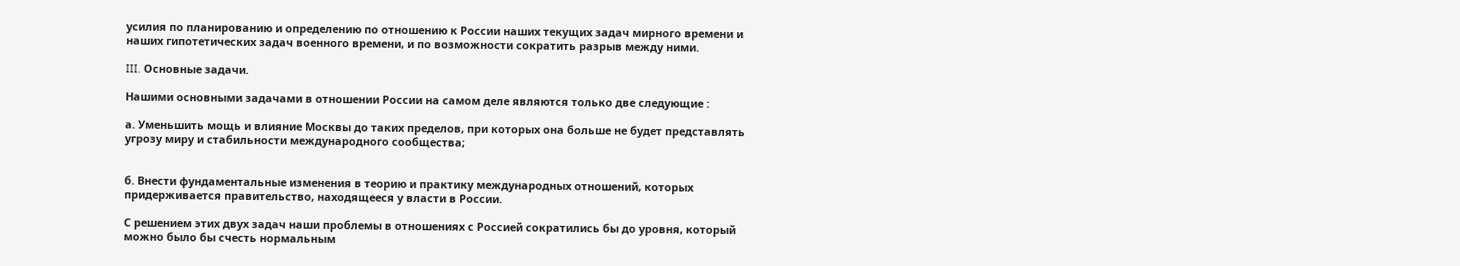усилия по планированию и определению по отношению к России наших текущих задач мирного времени и наших гипотетических задач военного времени, и по возможности сократить разрыв между ними.

III. Основные задачи.

Нашими основными задачами в отношении России на самом деле являются только две следующие :

а. Уменьшить мощь и влияние Москвы до таких пределов, при которых она больше не будет представлять угрозу миру и стабильности международного сообщества;


б. Внести фундаментальные изменения в теорию и практику международных отношений, которых придерживается правительство, находящееся у власти в России.

С решением этих двух задач наши проблемы в отношениях с Россией сократились бы до уровня, который можно было бы счесть нормальным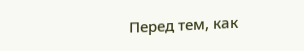Перед тем, как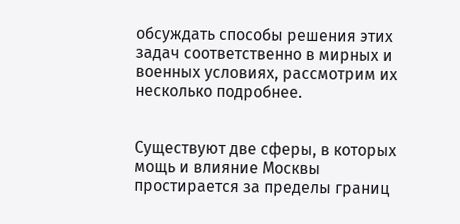обсуждать способы решения этих задач соответственно в мирных и военных условиях, рассмотрим их несколько подробнее.


Существуют две сферы, в которых мощь и влияние Москвы простирается за пределы границ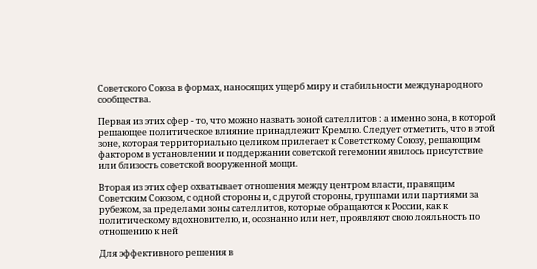Советского Союза в формах, наносящих ущерб миру и стабильности международного сообщества.

Первая из этих сфер - то, что можно назвать зоной сателлитов : а именно зона, в которой решающее политическое влияние принадлежит Кремлю. Следует отметить, что в этой зоне, которая территориально целиком прилегает к Советсткому Союзу, решающим фактором в установлении и поддержании советской гегемонии явилось присутствие или близость советской вооруженной мощи.

Вторая из этих сфер охватывает отношения между центром власти, правящим Советским Союзом, с одной стороны и, с другой стороны, группами или партиями за рубежом, за пределами зоны сателлитов, которые обращаются к России, как к политическому вдохновителю, и, осознанно или нет, проявляют свою лояльность по отношению к ней

Для эффективного решения в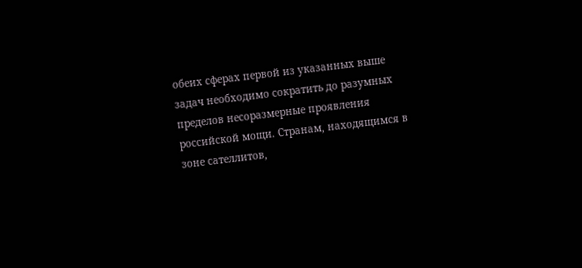обеих сферах первой из указанных выше задач необходимо сократить до разумных пределов несоразмерные проявления российской мощи. Странам, находящимся в зоне сателлитов,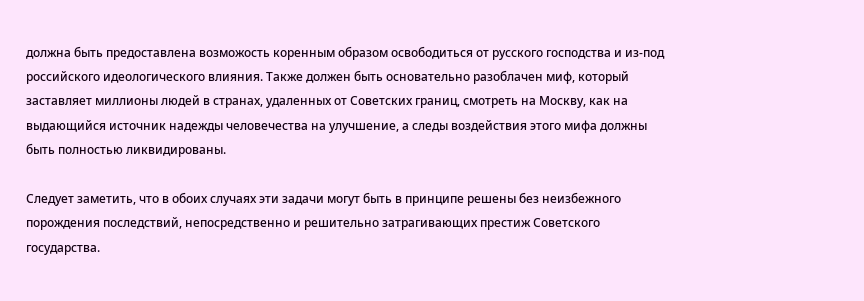должна быть предоставлена возможость коренным образом освободиться от русского господства и из-под российского идеологического влияния. Также должен быть основательно разоблачен миф, который заставляет миллионы людей в странах, удаленных от Советских границ, смотреть на Москву, как на выдающийся источник надежды человечества на улучшение, а следы воздействия этого мифа должны быть полностью ликвидированы.

Следует заметить, что в обоих случаях эти задачи могут быть в принципе решены без неизбежного порождения последствий, непосредственно и решительно затрагивающих престиж Советского государства.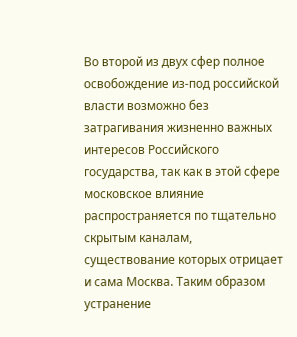Во второй из двух сфер полное освобождение из-под российской власти возможно без затрагивания жизненно важных интересов Российского государства, так как в этой сфере московское влияние распространяется по тщательно скрытым каналам, существование которых отрицает и сама Москва. Таким образом устранение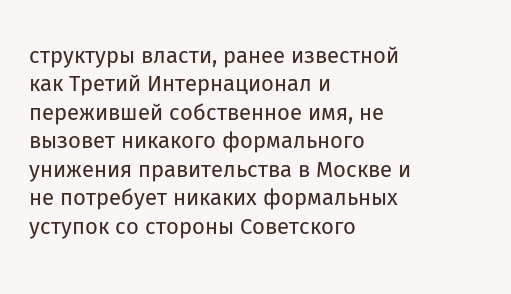структуры власти, ранее известной как Третий Интернационал и пережившей собственное имя, не вызовет никакого формального унижения правительства в Москве и не потребует никаких формальных уступок со стороны Советского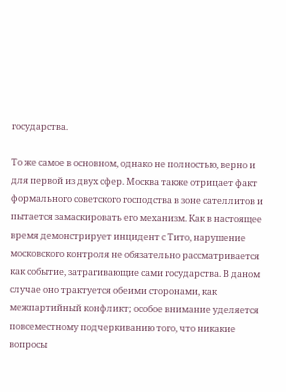государства.

То же самое в основном, однако не полностью, верно и для первой из двух сфер. Москва также отрицает факт формального советского господства в зоне сателлитов и пытается замаскировать его механизм. Как в настоящее время демонстрирует инцидент с Тито, нарушение московского контроля не обязательно рассматривается как событие, затрагивающие сами государства. В даном случае оно трактуется обеими сторонами, как межпартийный конфликт; особое внимание уделяется повсеместному подчеркиванию того, что никакие вопросы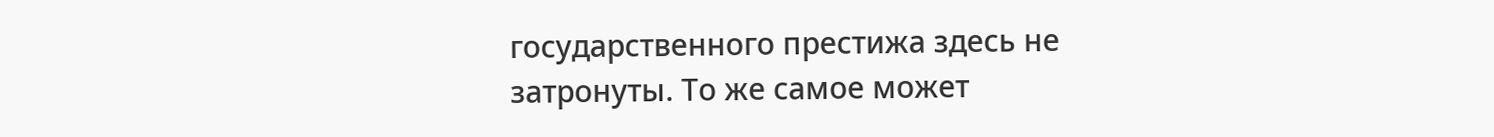государственного престижа здесь не затронуты. То же самое может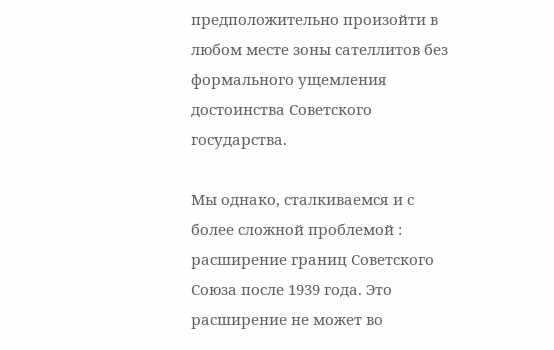предположительно произойти в любом месте зоны сателлитов без формального ущемления достоинства Советского государства.

Мы однако, сталкиваемся и с более сложной проблемой : расширение границ Советского Союза после 1939 года. Это расширение не может во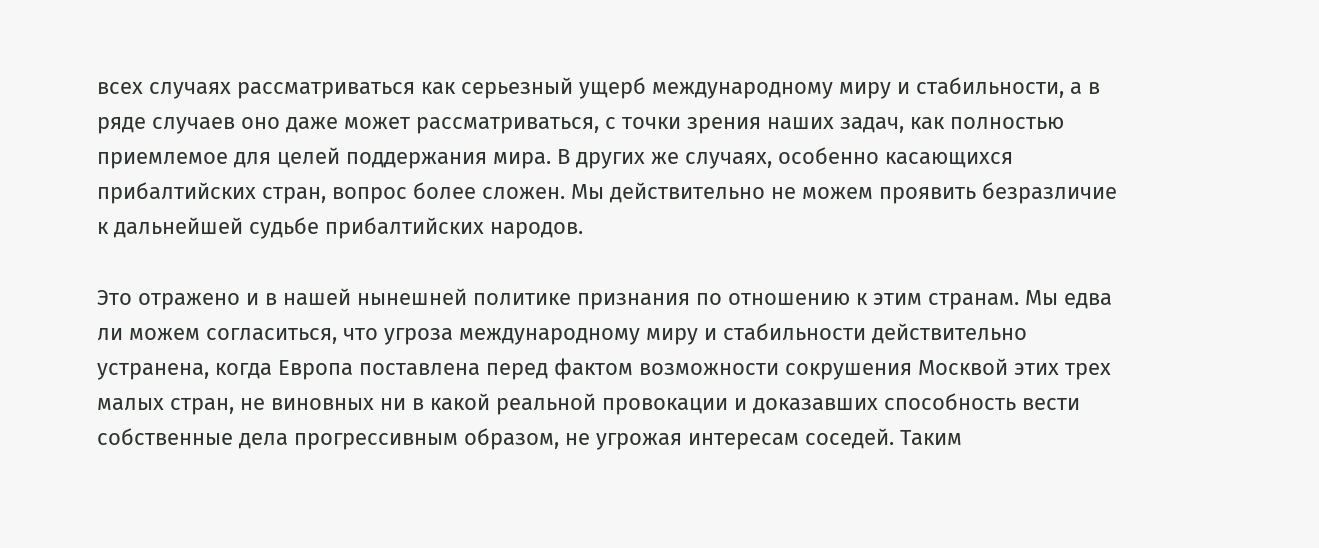всех случаях рассматриваться как серьезный ущерб международному миру и стабильности, а в ряде случаев оно даже может рассматриваться, с точки зрения наших задач, как полностью приемлемое для целей поддержания мира. В других же случаях, особенно касающихся прибалтийских стран, вопрос более сложен. Мы действительно не можем проявить безразличие к дальнейшей судьбе прибалтийских народов.

Это отражено и в нашей нынешней политике признания по отношению к этим странам. Мы едва ли можем согласиться, что угроза международному миру и стабильности действительно устранена, когда Европа поставлена перед фактом возможности сокрушения Москвой этих трех малых стран, не виновных ни в какой реальной провокации и доказавших способность вести собственные дела прогрессивным образом, не угрожая интересам соседей. Таким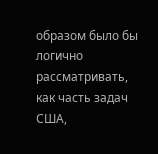образом было бы логично рассматривать, как часть задач США,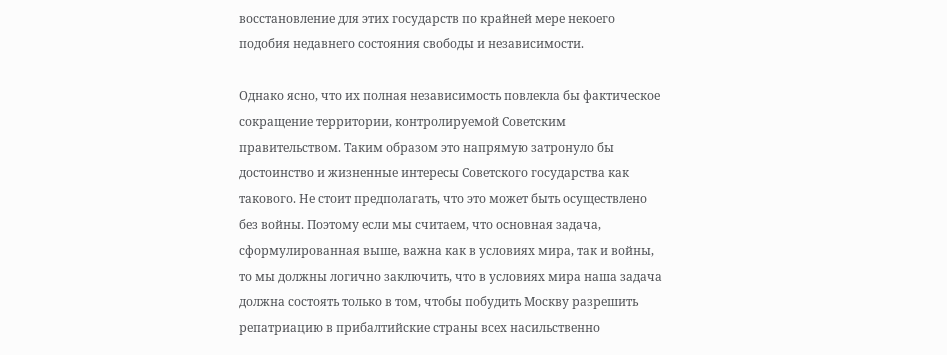восстановление для этих государств по крайней мере некоего подобия недавнего состояния свободы и независимости.

Однако ясно, что их полная независимость повлекла бы фактическое сокращение территории, контролируемой Советским правительством. Таким образом это напрямую затронуло бы достоинство и жизненные интересы Советского государства как такового. Не стоит предполагать, что это может быть осуществлено без войны. Поэтому если мы считаем, что основная задача, сформулированная выше, важна как в условиях мира, так и войны, то мы должны логично заключить, что в условиях мира наша задача должна состоять только в том, чтобы побудить Москву разрешить репатриацию в прибалтийские страны всех насильственно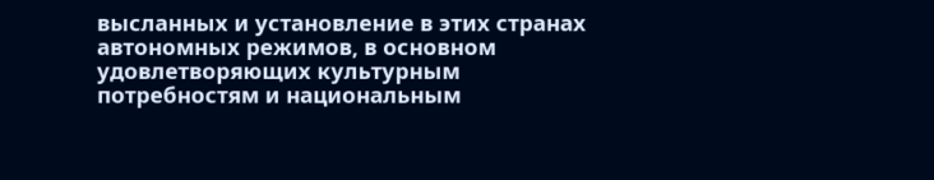высланных и установление в этих странах автономных режимов, в основном удовлетворяющих культурным потребностям и национальным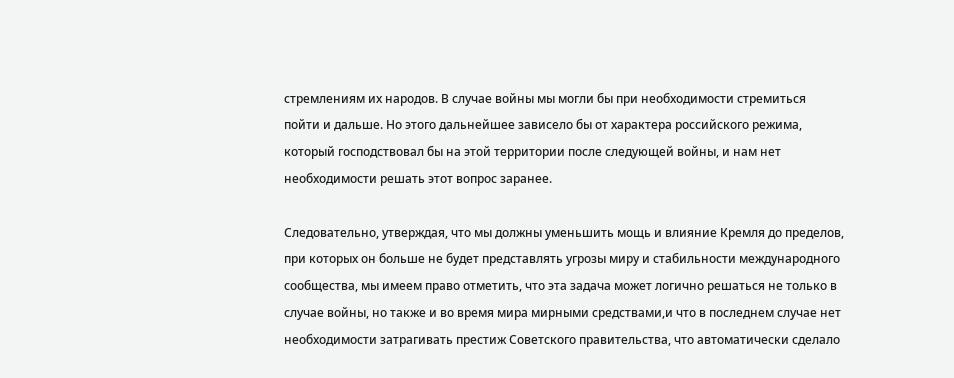стремлениям их народов. В случае войны мы могли бы при необходимости стремиться пойти и дальше. Но этого дальнейшее зависело бы от характера российского режима, который господствовал бы на этой территории после следующей войны, и нам нет необходимости решать этот вопрос заранее.

Следовательно, утверждая, что мы должны уменьшить мощь и влияние Кремля до пределов, при которых он больше не будет представлять угрозы миру и стабильности международного сообщества, мы имеем право отметить, что эта задача может логично решаться не только в случае войны, но также и во время мира мирными средствами,и что в последнем случае нет необходимости затрагивать престиж Советского правительства, что автоматически сделало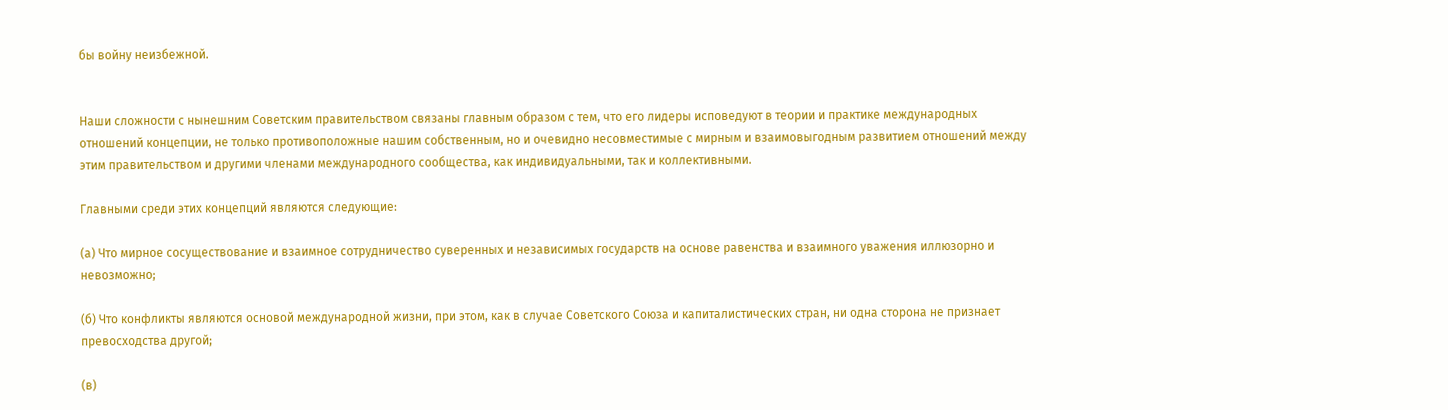бы войну неизбежной.


Наши сложности с нынешним Советским правительством связаны главным образом с тем, что его лидеры исповедуют в теории и практике международных отношений концепции, не только противоположные нашим собственным, но и очевидно несовместимые с мирным и взаимовыгодным развитием отношений между этим правительством и другими членами международного сообщества, как индивидуальными, так и коллективными.

Главными среди этих концепций являются следующие:

(а) Что мирное сосуществование и взаимное сотрудничество суверенных и независимых государств на основе равенства и взаимного уважения иллюзорно и невозможно;

(б) Что конфликты являются основой международной жизни, при этом, как в случае Советского Союза и капиталистических стран, ни одна сторона не признает превосходства другой;

(в)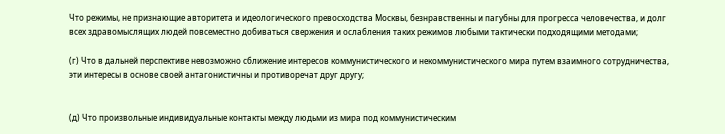Что режимы, не признающие авторитета и идеологического превосходства Москвы, безнравственны и пагубны для прогресса человечества, и долг всех здравомыслящих людей повсеместно добиваться свержения и ослабления таких режимов любыми тактически подходящими методами;

(г) Что в дальней перспективе невозможно сближение интересов коммунистического и некоммунистического мира путем взаимного сотрудничества, эти интересы в основе своей антагонистичны и противоречат друг другу;


(д) Что произвольные индивидуальные контакты между людьми из мира под коммунистическим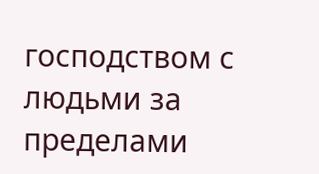господством с людьми за пределами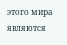этого мира являются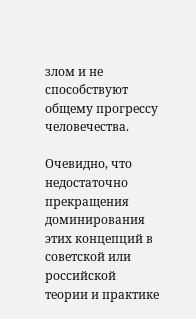злом и не способствуют общему прогрессу человечества.

Очевидно, что недостаточно прекращения доминирования этих концепций в советской или российской теории и практике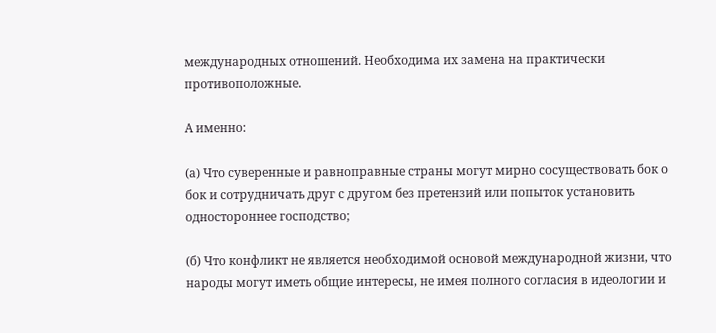международных отношений. Необходима их замена на практически противоположные.

А именно:

(а) Что суверенные и равноправные страны могут мирно сосуществовать бок о бок и сотрудничать друг с другом без претензий или попыток установить одностороннее господство;

(б) Что конфликт не является необходимой основой международной жизни, что народы могут иметь общие интересы, не имея полного согласия в идеологии и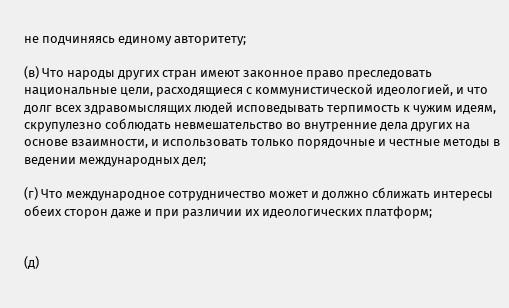не подчиняясь единому авторитету;

(в) Что народы других стран имеют законное право преследовать национальные цели, расходящиеся с коммунистической идеологией, и что долг всех здравомыслящих людей исповедывать терпимость к чужим идеям, скрупулезно соблюдать невмешательство во внутренние дела других на основе взаимности, и использовать только порядочные и честные методы в ведении международных дел;

(г) Что международное сотрудничество может и должно сближать интересы обеих сторон даже и при различии их идеологических платформ;


(д)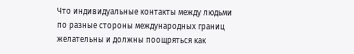Что индивидуальные контакты между людьми по разные стороны международных границ желательны и должны поощряться как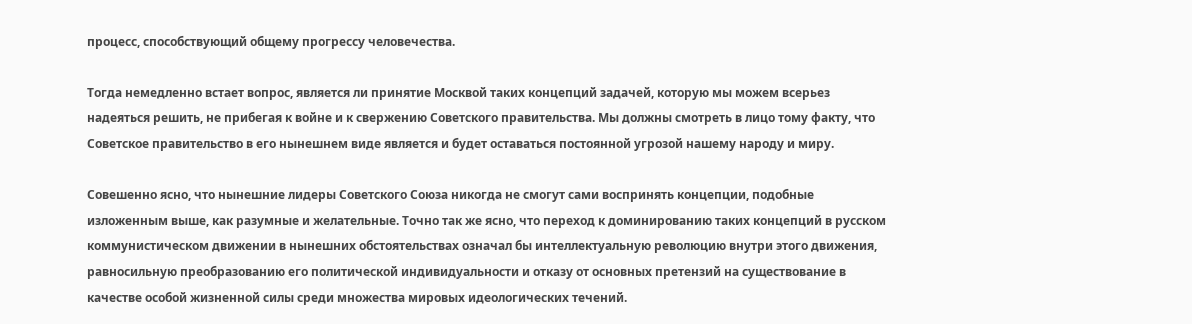процесс, способствующий общему прогрессу человечества.

Тогда немедленно встает вопрос, является ли принятие Москвой таких концепций задачей, которую мы можем всерьез надеяться решить, не прибегая к войне и к свержению Советского правительства. Мы должны смотреть в лицо тому факту, что Советское правительство в его нынешнем виде является и будет оставаться постоянной угрозой нашему народу и миру.

Совешенно ясно, что нынешние лидеры Советского Союза никогда не смогут сами воспринять концепции, подобные изложенным выше, как разумные и желательные. Точно так же ясно, что переход к доминированию таких концепций в русском коммунистическом движении в нынешних обстоятельствах означал бы интеллектуальную революцию внутри этого движения, равносильную преобразованию его политической индивидуальности и отказу от основных претензий на существование в качестве особой жизненной силы среди множества мировых идеологических течений.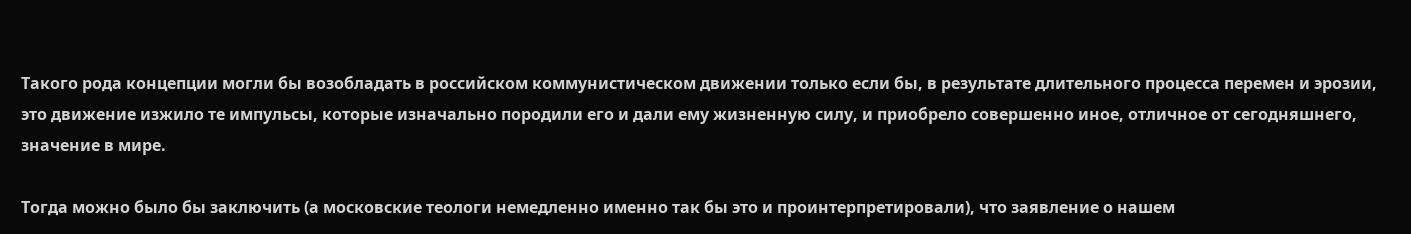Такого рода концепции могли бы возобладать в российском коммунистическом движении только если бы, в результате длительного процесса перемен и эрозии, это движение изжило те импульсы, которые изначально породили его и дали ему жизненную силу, и приобрело совершенно иное, отличное от сегодняшнего, значение в мире.

Тогда можно было бы заключить (а московские теологи немедленно именно так бы это и проинтерпретировали), что заявление о нашем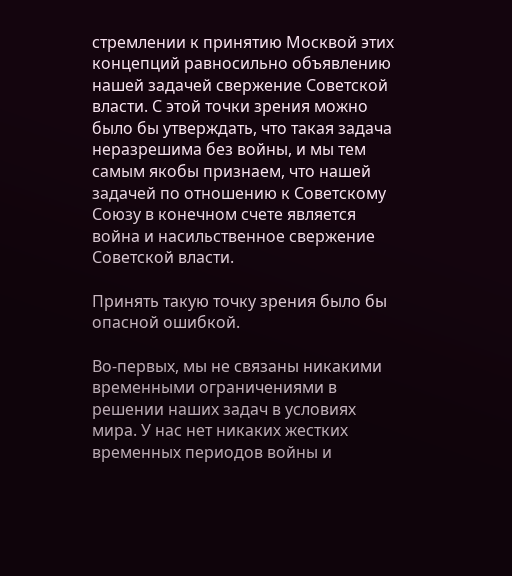стремлении к принятию Москвой этих концепций равносильно объявлению нашей задачей свержение Советской власти. С этой точки зрения можно было бы утверждать, что такая задача неразрешима без войны, и мы тем самым якобы признаем, что нашей задачей по отношению к Советскому Союзу в конечном счете является война и насильственное свержение Советской власти.

Принять такую точку зрения было бы опасной ошибкой.

Во-первых, мы не связаны никакими временными ограничениями в решении наших задач в условиях мира. У нас нет никаких жестких временных периодов войны и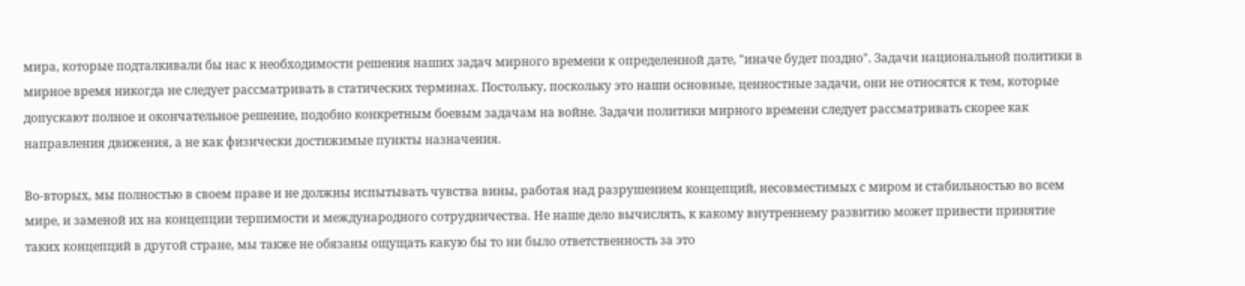мира, которые подталкивали бы нас к необходимости решения наших задач мирного времени к определенной дате, "иначе будет поздно". Задачи национальной политики в мирное время никогда не следует рассматривать в статических терминах. Постольку, поскольку это наши основные, ценностные задачи, они не относятся к тем, которые допускают полное и окончательное решение, подобно конкретным боевым задачам на войне. Задачи политики мирного времени следует рассматривать скорее как направления движения, а не как физически достижимые пункты назначения.

Во-вторых, мы полностью в своем праве и не должны испытывать чувства вины, работая над разрушением концепций, несовместимых с миром и стабильностью во всем мире, и заменой их на концепции терпимости и международного сотрудничества. Не наше дело вычислять, к какому внутреннему развитию может привести принятие таких концепций в другой стране, мы также не обязаны ощущать какую бы то ни было ответственность за это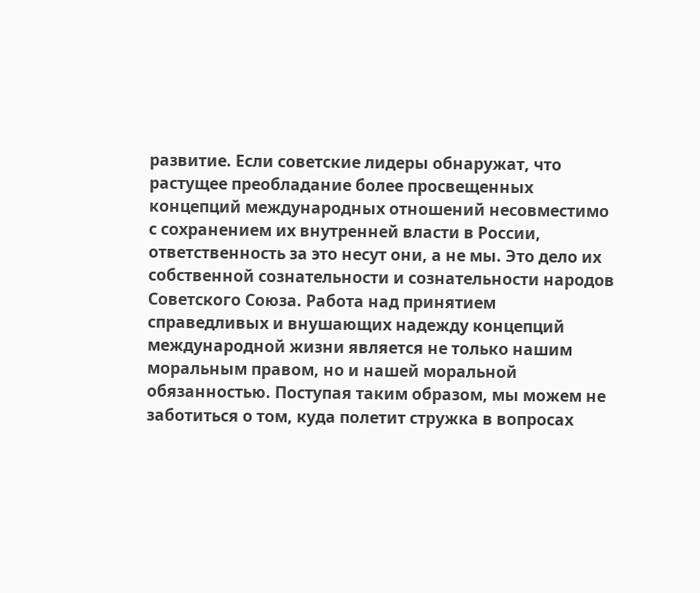развитие. Если советские лидеры обнаружат, что растущее преобладание более просвещенных концепций международных отношений несовместимо с сохранением их внутренней власти в России, ответственность за это несут они, а не мы. Это дело их собственной сознательности и сознательности народов Советского Союза. Работа над принятием справедливых и внушающих надежду концепций международной жизни является не только нашим моральным правом, но и нашей моральной обязанностью. Поступая таким образом, мы можем не заботиться о том, куда полетит стружка в вопросах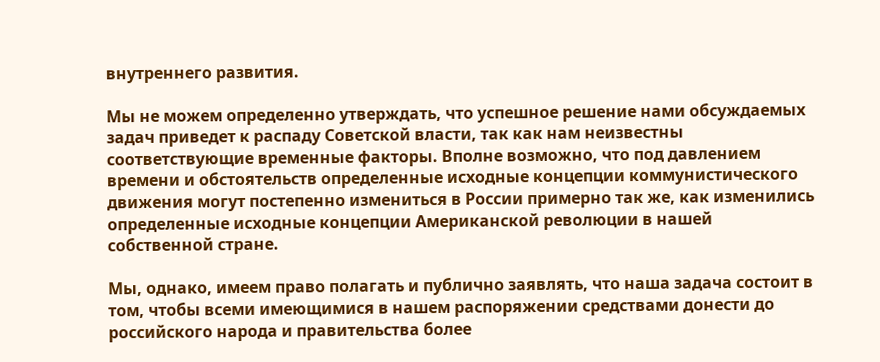внутреннего развития.

Мы не можем определенно утверждать, что успешное решение нами обсуждаемых задач приведет к распаду Советской власти, так как нам неизвестны соответствующие временные факторы. Вполне возможно, что под давлением времени и обстоятельств определенные исходные концепции коммунистического движения могут постепенно измениться в России примерно так же, как изменились определенные исходные концепции Американской революции в нашей собственной стране.

Мы, однако, имеем право полагать и публично заявлять, что наша задача состоит в том, чтобы всеми имеющимися в нашем распоряжении средствами донести до российского народа и правительства более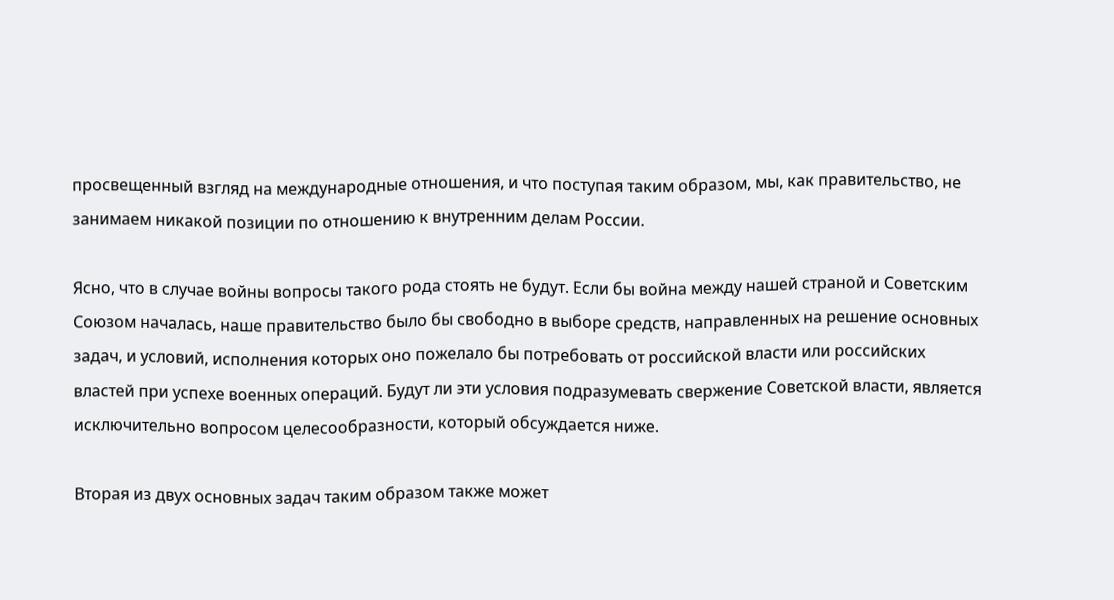просвещенный взгляд на международные отношения, и что поступая таким образом, мы, как правительство, не занимаем никакой позиции по отношению к внутренним делам России.

Ясно, что в случае войны вопросы такого рода стоять не будут. Если бы война между нашей страной и Советским Союзом началась, наше правительство было бы свободно в выборе средств, направленных на решение основных задач, и условий, исполнения которых оно пожелало бы потребовать от российской власти или российских властей при успехе военных операций. Будут ли эти условия подразумевать свержение Советской власти, является исключительно вопросом целесообразности, который обсуждается ниже.

Вторая из двух основных задач таким образом также может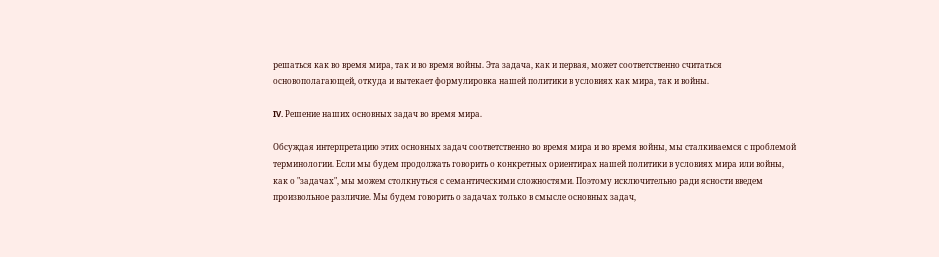решаться как во время мира, так и во время войны. Эта задача, как и первая, может соответственно считаться основополагающей, откуда и вытекает формулировка нашей политики в условиях как мира, так и войны.

IV. Решение наших основных задач во время мира.

Обсуждая интерпретацию этих основных задач соответственно во время мира и во время войны, мы сталкиваемся с проблемой терминологии. Если мы будем продолжать говорить о конкретных ориентирах нашей политики в условиях мира или войны, как о "задачах", мы можем столкнуться с семантическими сложностями. Поэтому исключительно ради ясности введем произвольное различие. Мы будем говорить о задачах только в смысле основных задач,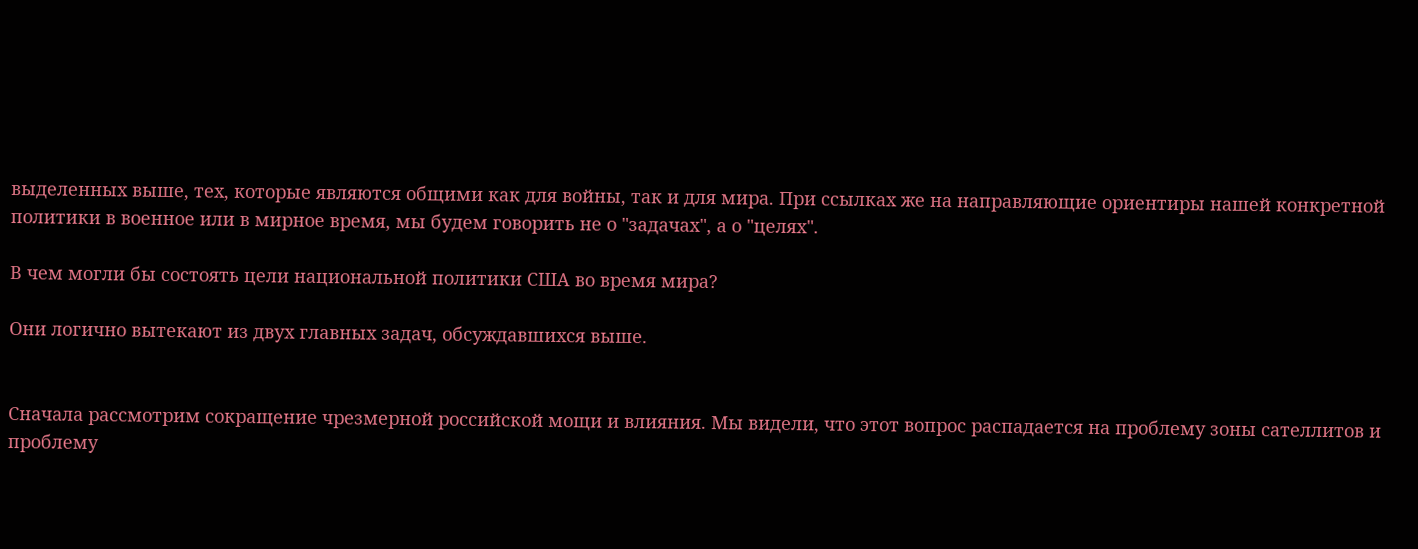выделенных выше, тех, которые являются общими как для войны, так и для мира. При ссылках же на направляющие ориентиры нашей конкретной политики в военное или в мирное время, мы будем говорить не о "задачах", а о "целях".

В чем могли бы состоять цели национальной политики США во время мира?

Они логично вытекают из двух главных задач, обсуждавшихся выше.


Сначала рассмотрим сокращение чрезмерной российской мощи и влияния. Мы видели, что этот вопрос распадается на проблему зоны сателлитов и проблему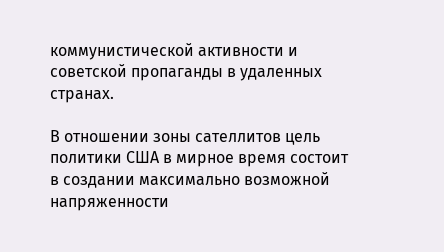коммунистической активности и советской пропаганды в удаленных странах.

В отношении зоны сателлитов цель политики США в мирное время состоит в создании максимально возможной напряженности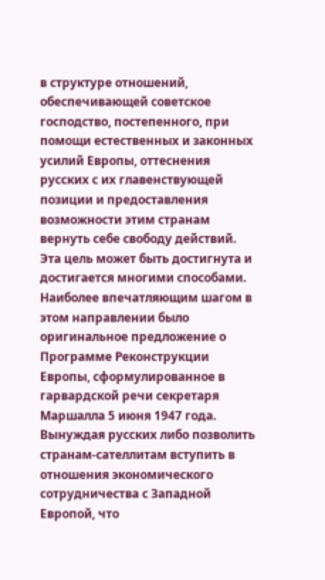в структуре отношений, обеспечивающей советское господство, постепенного, при помощи естественных и законных усилий Европы, оттеснения русских с их главенствующей позиции и предоставления возможности этим странам вернуть себе свободу действий. Эта цель может быть достигнута и достигается многими способами. Наиболее впечатляющим шагом в этом направлении было оригинальное предложение о Программе Реконструкции Европы, сформулированное в гарвардской речи секретаря Маршалла 5 июня 1947 года. Вынуждая русских либо позволить странам-сателлитам вступить в отношения экономического сотрудничества с Западной Европой, что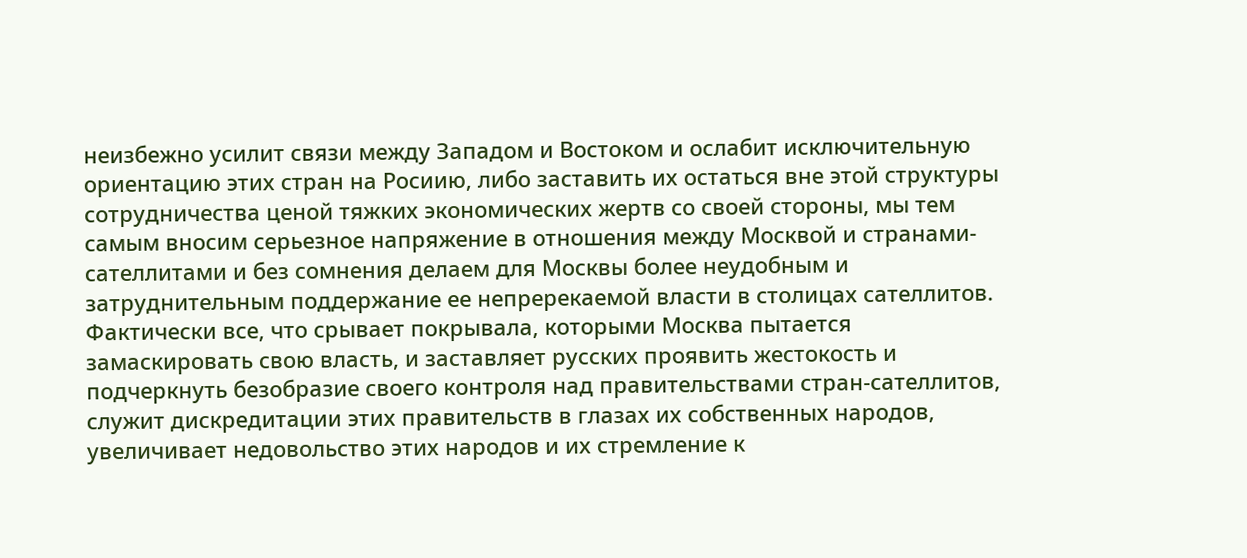неизбежно усилит связи между Западом и Востоком и ослабит исключительную ориентацию этих стран на Росиию, либо заставить их остаться вне этой структуры сотрудничества ценой тяжких экономических жертв со своей стороны, мы тем самым вносим серьезное напряжение в отношения между Москвой и странами-сателлитами и без сомнения делаем для Москвы более неудобным и затруднительным поддержание ее непререкаемой власти в столицах сателлитов. Фактически все, что срывает покрывала, которыми Москва пытается замаскировать свою власть, и заставляет русских проявить жестокость и подчеркнуть безобразие своего контроля над правительствами стран-сателлитов, служит дискредитации этих правительств в глазах их собственных народов, увеличивает недовольство этих народов и их стремление к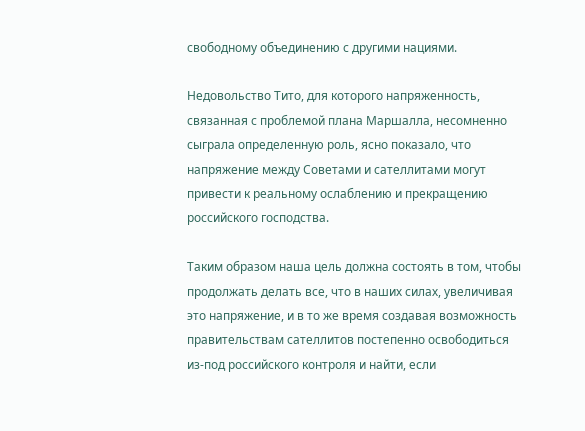свободному объединению с другими нациями.

Недовольство Тито, для которого напряженность, связанная с проблемой плана Маршалла, несомненно сыграла определенную роль, ясно показало, что напряжение между Советами и сателлитами могут привести к реальному ослаблению и прекращению российского господства.

Таким образом наша цель должна состоять в том, чтобы продолжать делать все, что в наших силах, увеличивая это напряжение, и в то же время создавая возможность правительствам сателлитов постепенно освободиться из-под российского контроля и найти, если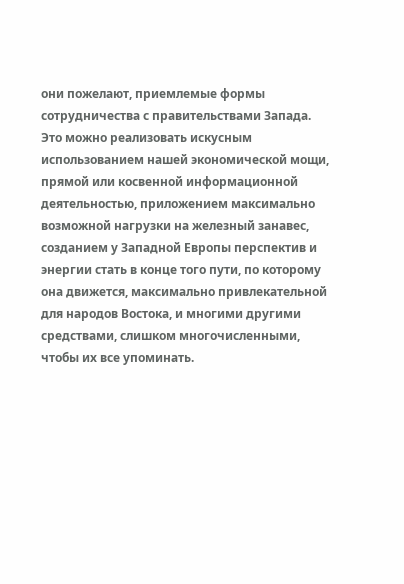они пожелают, приемлемые формы сотрудничества с правительствами Запада. Это можно реализовать искусным использованием нашей экономической мощи, прямой или косвенной информационной деятельностью, приложением максимально возможной нагрузки на железный занавес, созданием у Западной Европы перспектив и энергии стать в конце того пути, по которому она движется, максимально привлекательной для народов Востока, и многими другими средствами, слишком многочисленными, чтобы их все упоминать.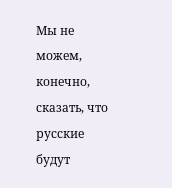Мы не можем, конечно, сказать, что русские будут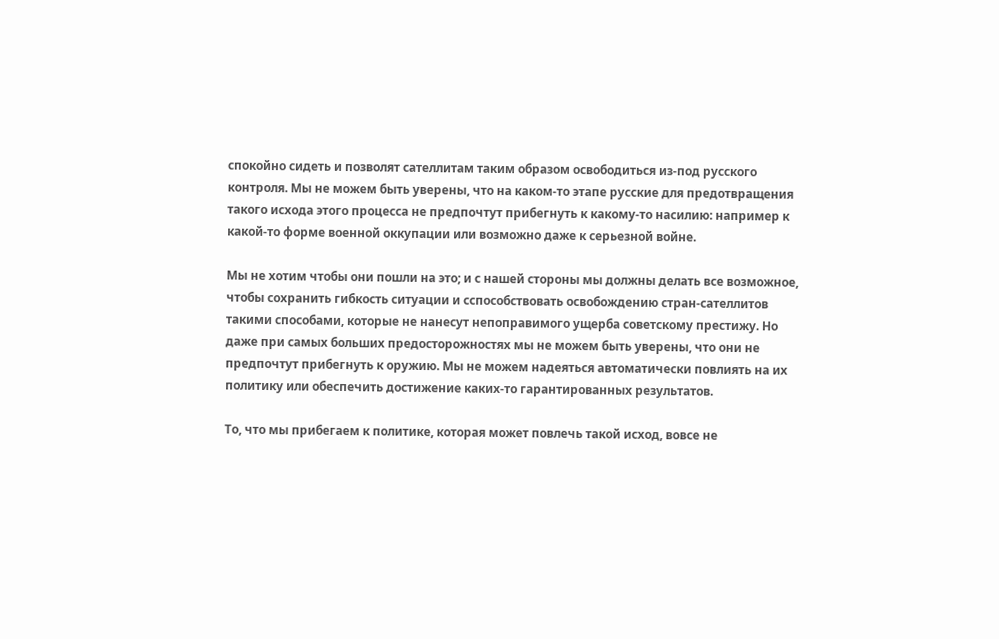спокойно сидеть и позволят сателлитам таким образом освободиться из-под русского контроля. Мы не можем быть уверены, что на каком-то этапе русские для предотвращения такого исхода этого процесса не предпочтут прибегнуть к какому-то насилию: например к какой-то форме военной оккупации или возможно даже к серьезной войне.

Мы не хотим чтобы они пошли на это; и с нашей стороны мы должны делать все возможное, чтобы сохранить гибкость ситуации и сспособствовать освобождению стран-сателлитов такими способами, которые не нанесут непоправимого ущерба советскому престижу. Но даже при самых больших предосторожностях мы не можем быть уверены, что они не предпочтут прибегнуть к оружию. Мы не можем надеяться автоматически повлиять на их политику или обеспечить достижение каких-то гарантированных результатов.

То, что мы прибегаем к политике, которая может повлечь такой исход, вовсе не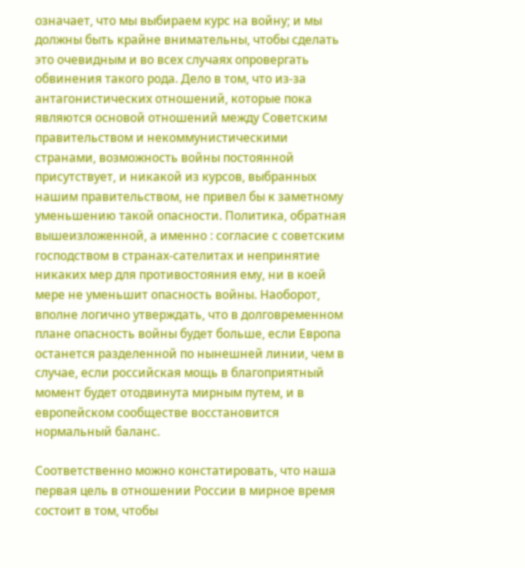означает, что мы выбираем курс на войну; и мы должны быть крайне внимательны, чтобы сделать это очевидным и во всех случаях опровергать обвинения такого рода. Дело в том, что из-за антагонистических отношений, которые пока являются основой отношений между Советским правительством и некоммунистическими странами, возможность войны постоянной присутствует, и никакой из курсов, выбранных нашим правительством, не привел бы к заметному уменьшению такой опасности. Политика, обратная вышеизложенной, а именно : согласие с советским господством в странах-сателитах и непринятие никаких мер для противостояния ему, ни в коей мере не уменьшит опасность войны. Наоборот, вполне логично утверждать, что в долговременном плане опасность войны будет больше, если Европа останется разделенной по нынешней линии, чем в случае, если российская мощь в благоприятный момент будет отодвинута мирным путем, и в европейском сообществе восстановится нормальный баланс.

Соответственно можно констатировать, что наша первая цель в отношении России в мирное время состоит в том, чтобы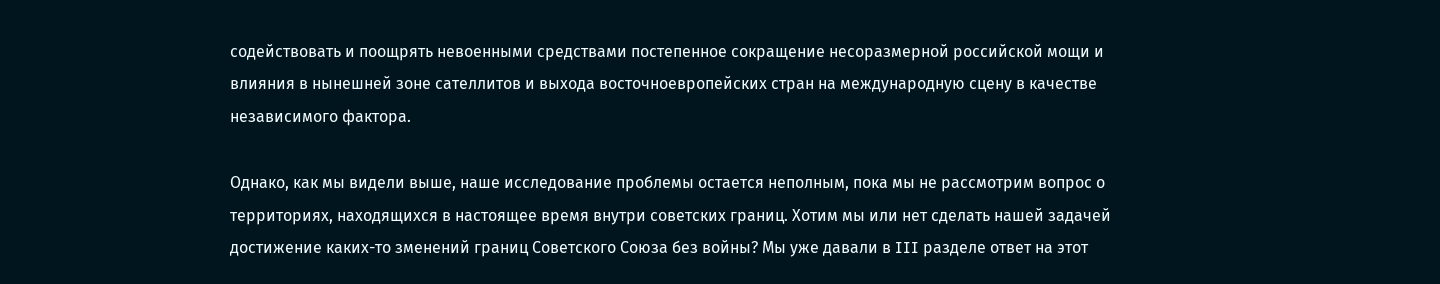содействовать и поощрять невоенными средствами постепенное сокращение несоразмерной российской мощи и влияния в нынешней зоне сателлитов и выхода восточноевропейских стран на международную сцену в качестве независимого фактора.

Однако, как мы видели выше, наше исследование проблемы остается неполным, пока мы не рассмотрим вопрос о территориях, находящихся в настоящее время внутри советских границ. Хотим мы или нет сделать нашей задачей достижение каких-то зменений границ Советского Союза без войны? Мы уже давали в III разделе ответ на этот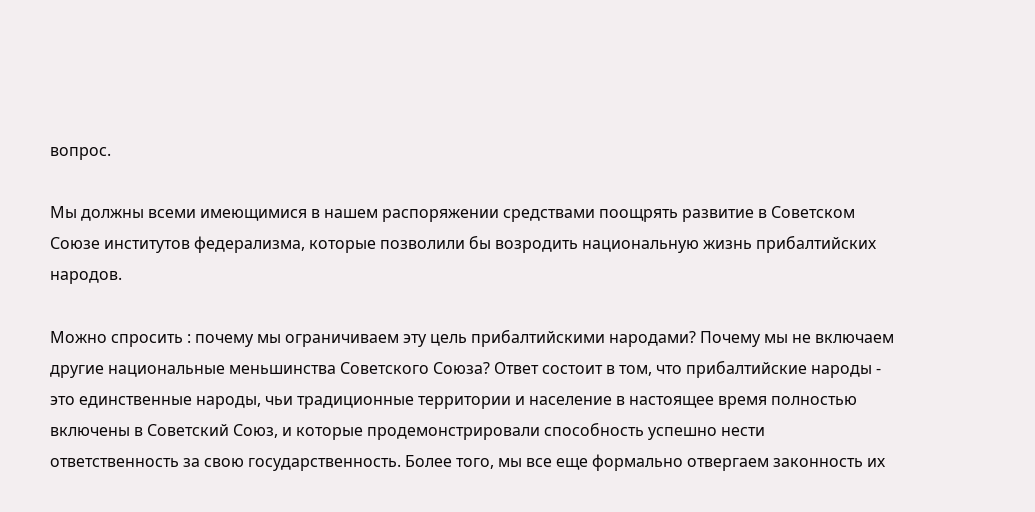вопрос.

Мы должны всеми имеющимися в нашем распоряжении средствами поощрять развитие в Советском Союзе институтов федерализма, которые позволили бы возродить национальную жизнь прибалтийских народов.

Можно спросить : почему мы ограничиваем эту цель прибалтийскими народами? Почему мы не включаем другие национальные меньшинства Советского Союза? Ответ состоит в том, что прибалтийские народы - это единственные народы, чьи традиционные территории и население в настоящее время полностью включены в Советский Союз, и которые продемонстрировали способность успешно нести ответственность за свою государственность. Более того, мы все еще формально отвергаем законность их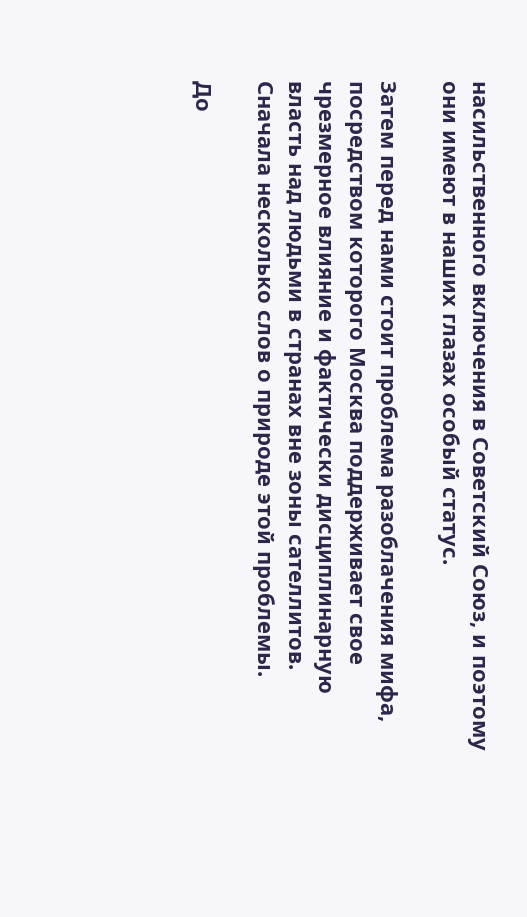насильственного включения в Советский Союз, и поэтому они имеют в наших глазах особый статус.

Затем перед нами стоит проблема разоблачения мифа, посредством которого Москва поддерживает свое чрезмерное влияние и фактически дисциплинарную власть над людьми в странах вне зоны сателлитов. Сначала несколько слов о природе этой проблемы.

До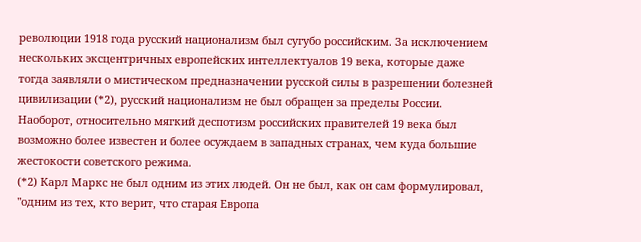революции 1918 года русский национализм был сугубо российским. За исключением нескольких эксцентричных европейских интеллектуалов 19 века, которые даже тогда заявляли о мистическом предназначении русской силы в разрешении болезней цивилизации (*2), русский национализм не был обращен за пределы России. Наоборот, относительно мягкий деспотизм российских правителей 19 века был возможно более известен и более осуждаем в западных странах, чем куда большие жестокости советского режима.
(*2) Карл Маркс не был одним из этих людей. Он не был, как он сам формулировал, "одним из тех, кто верит, что старая Европа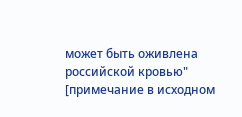может быть оживлена российской кровью" [примечание в исходном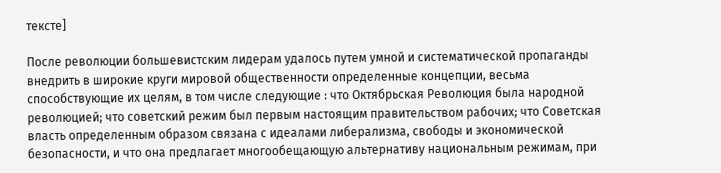тексте]

После революции большевистским лидерам удалось путем умной и систематической пропаганды внедрить в широкие круги мировой общественности определенные концепции, весьма способствующие их целям, в том числе следующие : что Октябрьская Революция была народной революцией; что советский режим был первым настоящим правительством рабочих; что Советская власть определенным образом связана с идеалами либерализма, свободы и экономической безопасности, и что она предлагает многообещающую альтернативу национальным режимам, при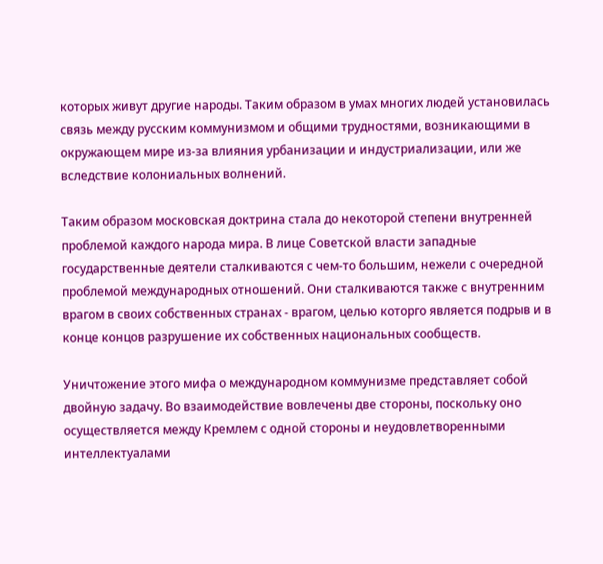которых живут другие народы. Таким образом в умах многих людей установилась связь между русским коммунизмом и общими трудностями, возникающими в окружающем мире из-за влияния урбанизации и индустриализации, или же вследствие колониальных волнений.

Таким образом московская доктрина стала до некоторой степени внутренней проблемой каждого народа мира. В лице Советской власти западные государственные деятели сталкиваются с чем-то большим, нежели с очередной проблемой международных отношений. Они сталкиваются также с внутренним врагом в своих собственных странах - врагом, целью которго является подрыв и в конце концов разрушение их собственных национальных сообществ.

Уничтожение этого мифа о международном коммунизме представляет собой двойную задачу. Во взаимодействие вовлечены две стороны, поскольку оно осуществляется между Кремлем с одной стороны и неудовлетворенными интеллектуалами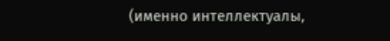(именно интеллектуалы,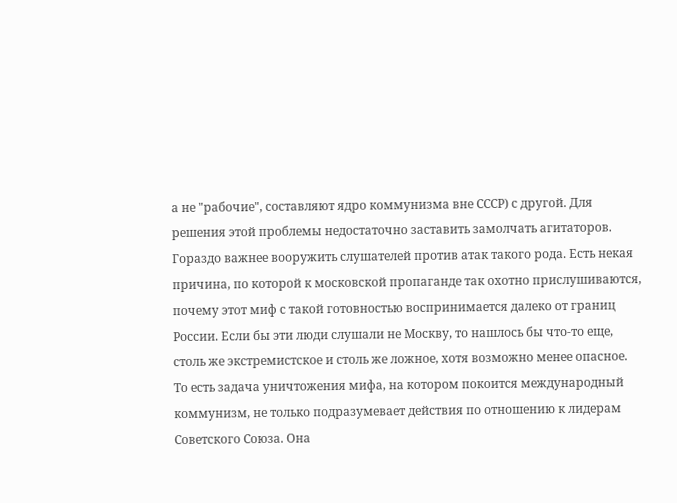а не "рабочие", составляют ядро коммунизма вне СССР) с другой. Для решения этой проблемы недостаточно заставить замолчать агитаторов. Гораздо важнее вооружить слушателей против атак такого рода. Есть некая причина, по которой к московской пропаганде так охотно прислушиваются, почему этот миф с такой готовностью воспринимается далеко от границ России. Если бы эти люди слушали не Москву, то нашлось бы что-то еще, столь же экстремистское и столь же ложное, хотя возможно менее опасное. То есть задача уничтожения мифа, на котором покоится международный коммунизм, не только подразумевает действия по отношению к лидерам Советского Союза. Она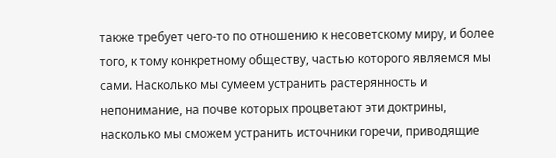также требует чего-то по отношению к несоветскому миру, и более того, к тому конкретному обществу, частью которого являемся мы сами. Насколько мы сумеем устранить растерянность и непонимание, на почве которых процветают эти доктрины, насколько мы сможем устранить источники горечи, приводящие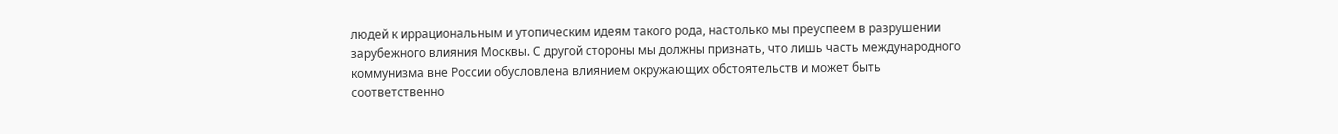людей к иррациональным и утопическим идеям такого рода, настолько мы преуспеем в разрушении зарубежного влияния Москвы. С другой стороны мы должны признать, что лишь часть международного коммунизма вне России обусловлена влиянием окружающих обстоятельств и может быть соответственно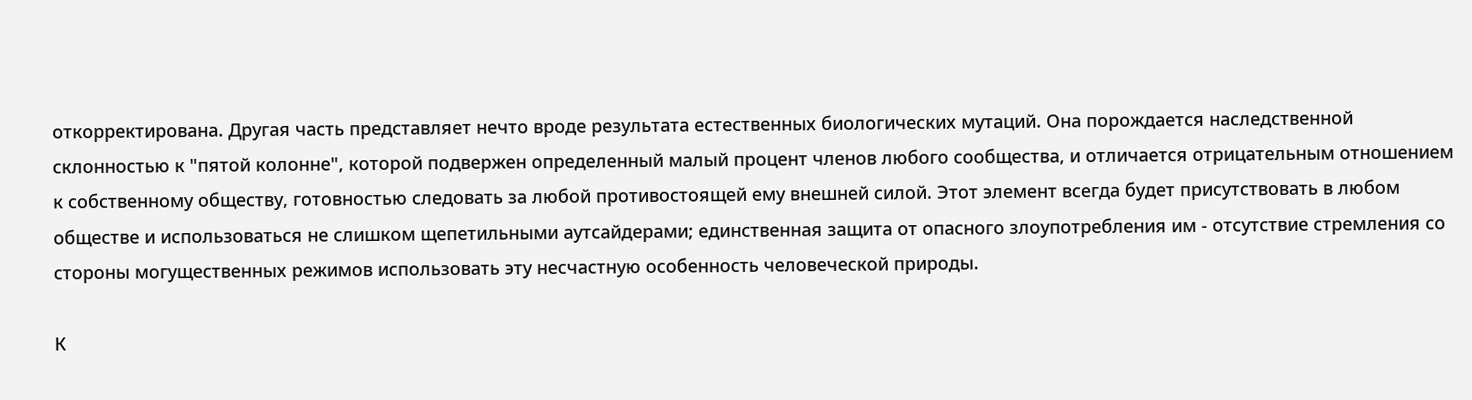откорректирована. Другая часть представляет нечто вроде результата естественных биологических мутаций. Она порождается наследственной склонностью к "пятой колонне", которой подвержен определенный малый процент членов любого сообщества, и отличается отрицательным отношением к собственному обществу, готовностью следовать за любой противостоящей ему внешней силой. Этот элемент всегда будет присутствовать в любом обществе и использоваться не слишком щепетильными аутсайдерами; единственная защита от опасного злоупотребления им - отсутствие стремления со стороны могущественных режимов использовать эту несчастную особенность человеческой природы.

К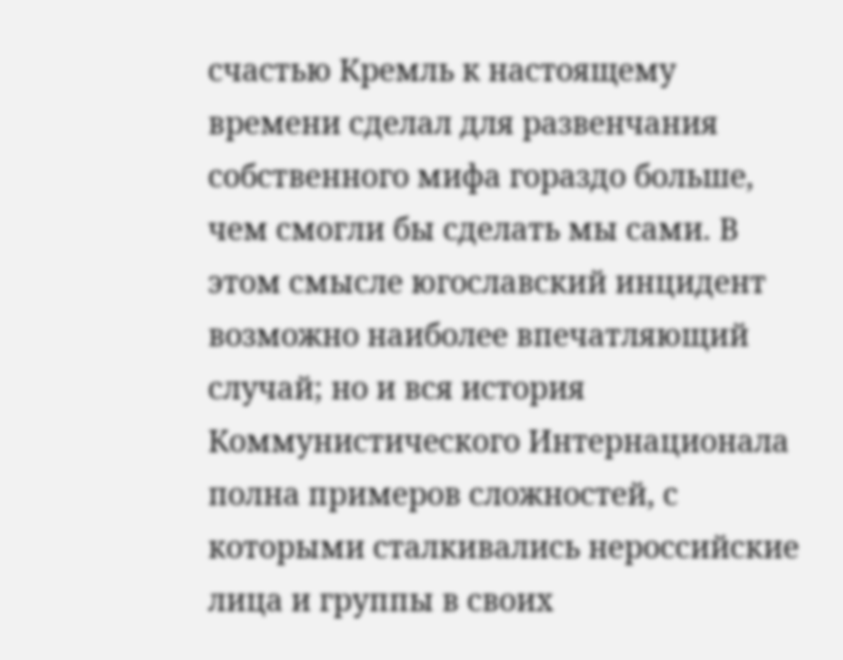счастью Кремль к настоящему времени сделал для развенчания собственного мифа гораздо больше, чем смогли бы сделать мы сами. В этом смысле югославский инцидент возможно наиболее впечатляющий случай; но и вся история Коммунистического Интернационала полна примеров сложностей, с которыми сталкивались нероссийские лица и группы в своих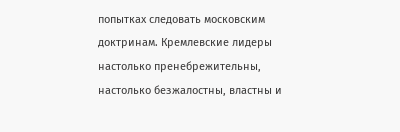попытках следовать московским доктринам. Кремлевские лидеры настолько пренебрежительны, настолько безжалостны, властны и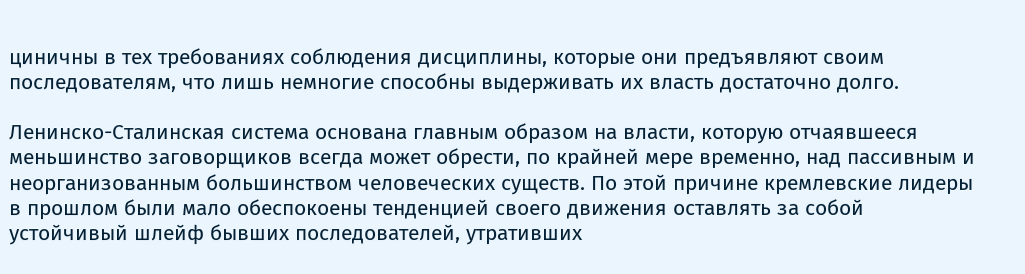циничны в тех требованиях соблюдения дисциплины, которые они предъявляют своим последователям, что лишь немногие способны выдерживать их власть достаточно долго.

Ленинско-Сталинская система основана главным образом на власти, которую отчаявшееся меньшинство заговорщиков всегда может обрести, по крайней мере временно, над пассивным и неорганизованным большинством человеческих существ. По этой причине кремлевские лидеры в прошлом были мало обеспокоены тенденцией своего движения оставлять за собой устойчивый шлейф бывших последователей, утративших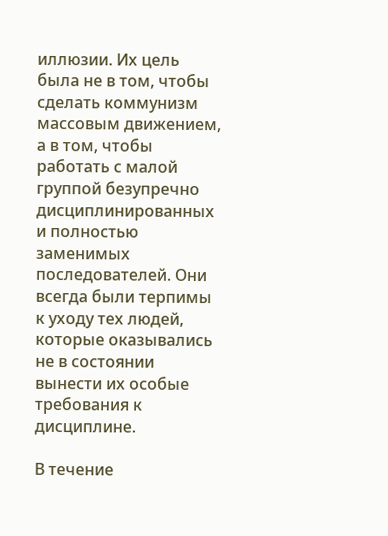иллюзии. Их цель была не в том, чтобы сделать коммунизм массовым движением, а в том, чтобы работать с малой группой безупречно дисциплинированных и полностью заменимых последователей. Они всегда были терпимы к уходу тех людей, которые оказывались не в состоянии вынести их особые требования к дисциплине.

В течение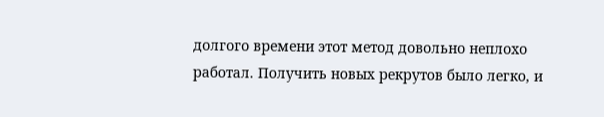долгого времени этот метод довольно неплохо работал. Получить новых рекрутов было легко, и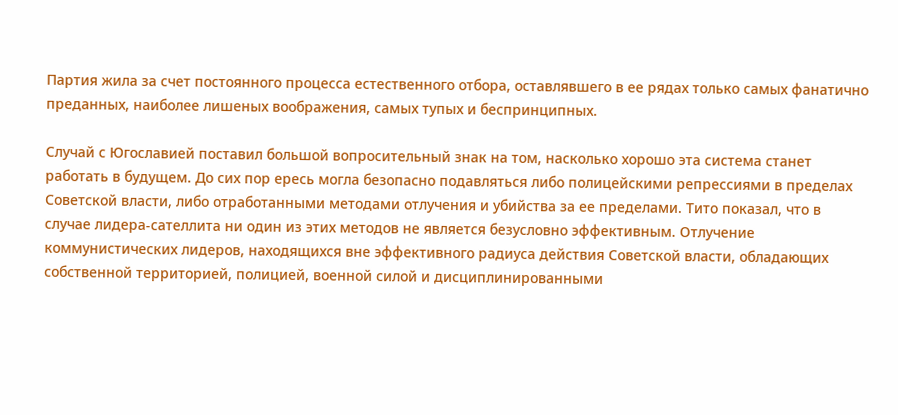Партия жила за счет постоянного процесса естественного отбора, оставлявшего в ее рядах только самых фанатично преданных, наиболее лишеных воображения, самых тупых и беспринципных.

Случай с Югославией поставил большой вопросительный знак на том, насколько хорошо эта система станет работать в будущем. До сих пор ересь могла безопасно подавляться либо полицейскими репрессиями в пределах Советской власти, либо отработанными методами отлучения и убийства за ее пределами. Тито показал, что в случае лидера-сателлита ни один из этих методов не является безусловно эффективным. Отлучение коммунистических лидеров, находящихся вне эффективного радиуса действия Советской власти, обладающих собственной территорией, полицией, военной силой и дисциплинированными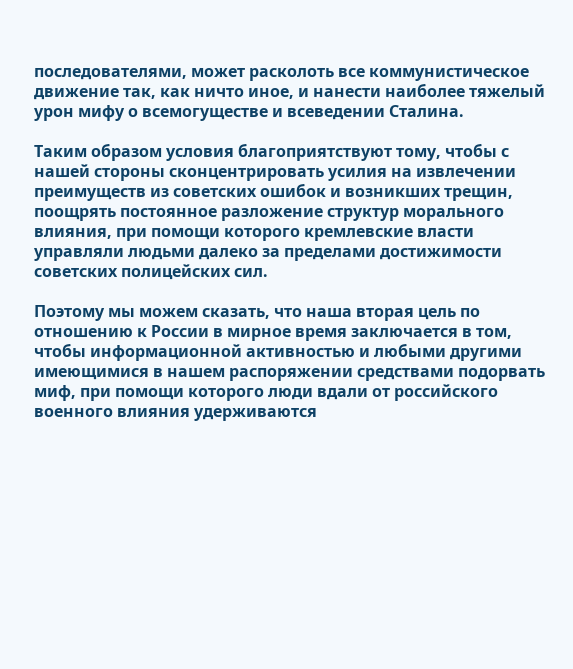последователями, может расколоть все коммунистическое движение так, как ничто иное, и нанести наиболее тяжелый урон мифу о всемогуществе и всеведении Сталина.

Таким образом условия благоприятствуют тому, чтобы с нашей стороны сконцентрировать усилия на извлечении преимуществ из советских ошибок и возникших трещин, поощрять постоянное разложение структур морального влияния, при помощи которого кремлевские власти управляли людьми далеко за пределами достижимости советских полицейских сил.

Поэтому мы можем сказать, что наша вторая цель по отношению к России в мирное время заключается в том, чтобы информационной активностью и любыми другими имеющимися в нашем распоряжении средствами подорвать миф, при помощи которого люди вдали от российского военного влияния удерживаются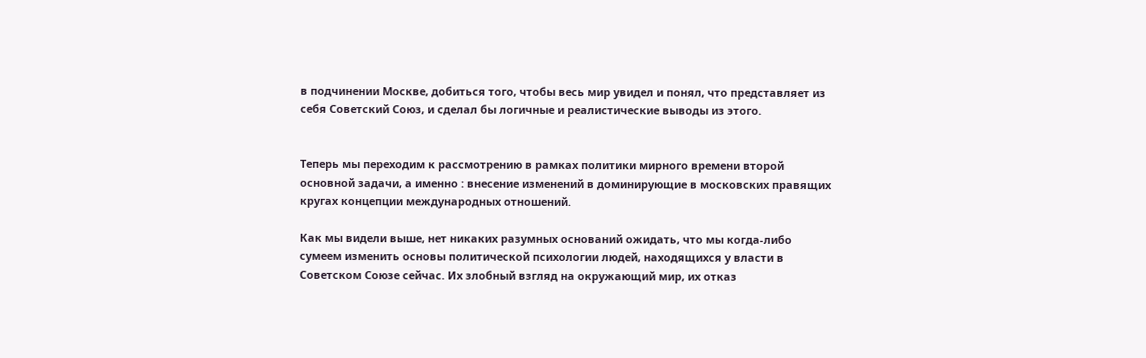в подчинении Москве, добиться того, чтобы весь мир увидел и понял, что представляет из себя Советский Союз, и сделал бы логичные и реалистические выводы из этого.


Теперь мы переходим к рассмотрению в рамках политики мирного времени второй основной задачи, а именно : внесение изменений в доминирующие в московских правящих кругах концепции международных отношений.

Как мы видели выше, нет никаких разумных оснований ожидать, что мы когда-либо сумеем изменить основы политической психологии людей, находящихся у власти в Советском Союзе сейчас. Их злобный взгляд на окружающий мир, их отказ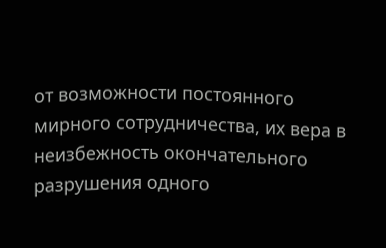от возможности постоянного мирного сотрудничества, их вера в неизбежность окончательного разрушения одного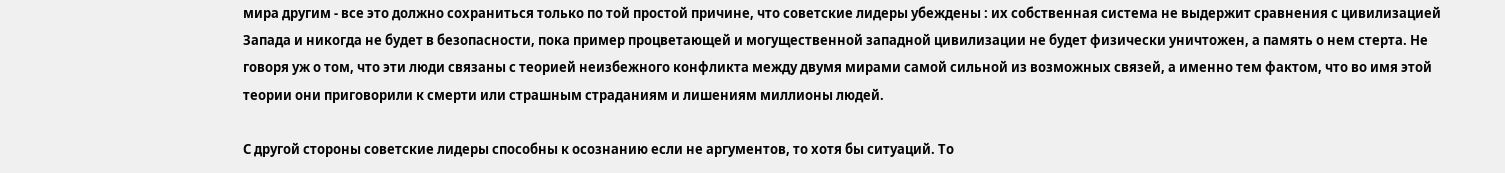мира другим - все это должно сохраниться только по той простой причине, что советские лидеры убеждены : их собственная система не выдержит сравнения с цивилизацией Запада и никогда не будет в безопасности, пока пример процветающей и могущественной западной цивилизации не будет физически уничтожен, а память о нем стерта. Не говоря уж о том, что эти люди связаны с теорией неизбежного конфликта между двумя мирами самой сильной из возможных связей, а именно тем фактом, что во имя этой теории они приговорили к смерти или страшным страданиям и лишениям миллионы людей.

С другой стороны советские лидеры способны к осознанию если не аргументов, то хотя бы ситуаций. То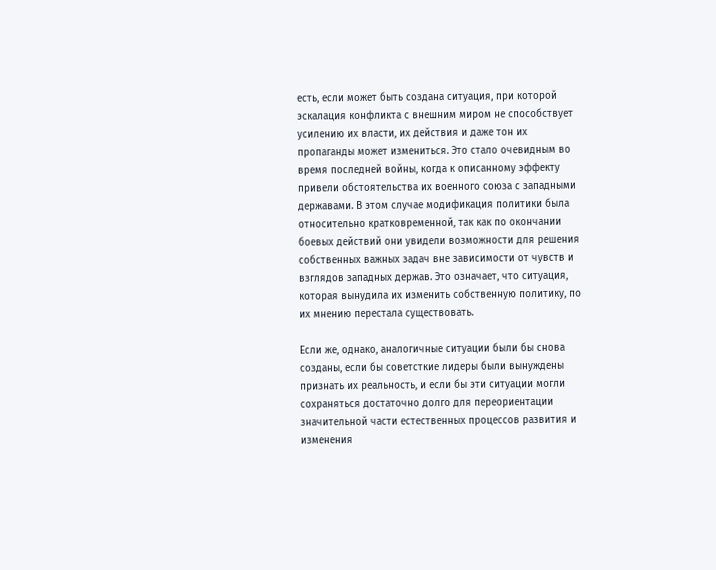есть, если может быть создана ситуация, при которой эскалация конфликта с внешним миром не способствует усилению их власти, их действия и даже тон их пропаганды может измениться. Это стало очевидным во время последней войны, когда к описанному эффекту привели обстоятельства их военного союза с западными державами. В этом случае модификация политики была относительно кратковременной, так как по окончании боевых действий они увидели возможности для решения собственных важных задач вне зависимости от чувств и взглядов западных держав. Это означает, что ситуация, которая вынудила их изменить собственную политику, по их мнению перестала существовать.

Если же, однако, аналогичные ситуации были бы снова созданы, если бы советсткие лидеры были вынуждены признать их реальность, и если бы эти ситуации могли сохраняться достаточно долго для переориентации значительной части естественных процессов развития и изменения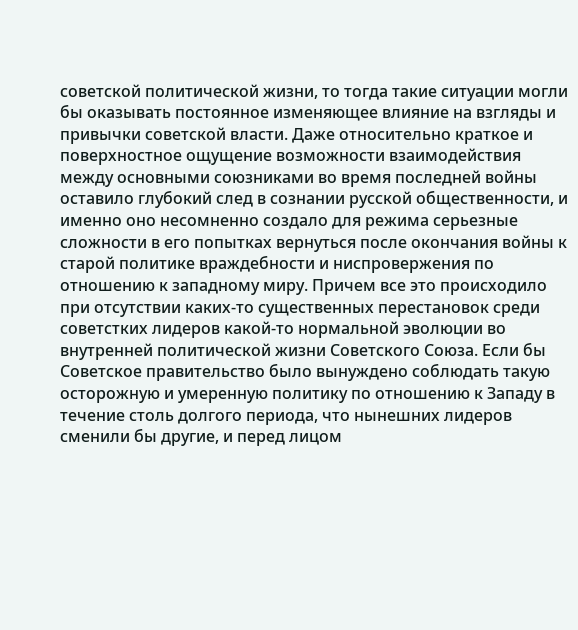советской политической жизни, то тогда такие ситуации могли бы оказывать постоянное изменяющее влияние на взгляды и привычки советской власти. Даже относительно краткое и поверхностное ощущение возможности взаимодействия между основными союзниками во время последней войны оставило глубокий след в сознании русской общественности, и именно оно несомненно создало для режима серьезные сложности в его попытках вернуться после окончания войны к старой политике враждебности и ниспровержения по отношению к западному миру. Причем все это происходило при отсутствии каких-то существенных перестановок среди советстких лидеров какой-то нормальной эволюции во внутренней политической жизни Советского Союза. Если бы Советское правительство было вынуждено соблюдать такую осторожную и умеренную политику по отношению к Западу в течение столь долгого периода, что нынешних лидеров сменили бы другие, и перед лицом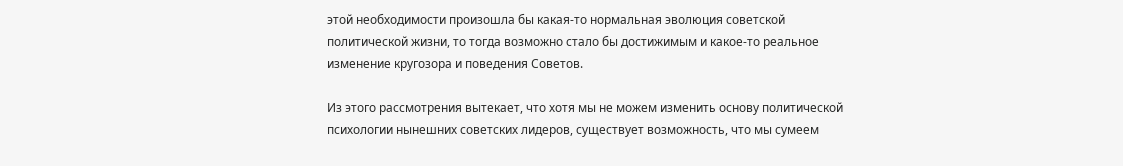этой необходимости произошла бы какая-то нормальная эволюция советской политической жизни, то тогда возможно стало бы достижимым и какое-то реальное изменение кругозора и поведения Советов.

Из этого рассмотрения вытекает, что хотя мы не можем изменить основу политической психологии нынешних советских лидеров, существует возможность, что мы сумеем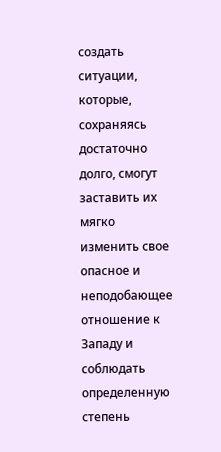создать ситуации, которые, сохраняясь достаточно долго, смогут заставить их мягко изменить свое опасное и неподобающее отношение к Западу и соблюдать определенную степень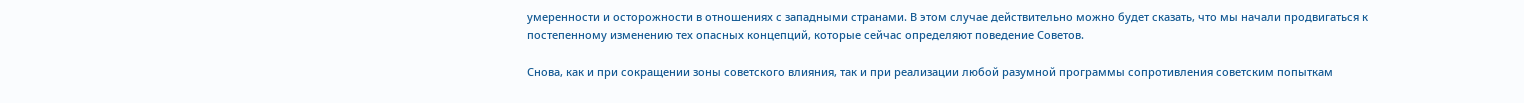умеренности и осторожности в отношениях с западными странами. В этом случае действительно можно будет сказать, что мы начали продвигаться к постепенному изменению тех опасных концепций, которые сейчас определяют поведение Советов.

Снова, как и при сокращении зоны советского влияния, так и при реализации любой разумной программы сопротивления советским попыткам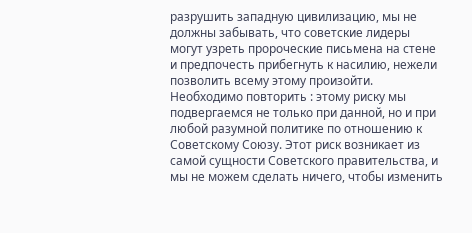разрушить западную цивилизацию, мы не должны забывать, что советские лидеры могут узреть пророческие письмена на стене и предпочесть прибегнуть к насилию, нежели позволить всему этому произойти. Необходимо повторить : этому риску мы подвергаемся не только при данной, но и при любой разумной политике по отношению к Советскому Союзу. Этот риск возникает из самой сущности Советского правительства, и мы не можем сделать ничего, чтобы изменить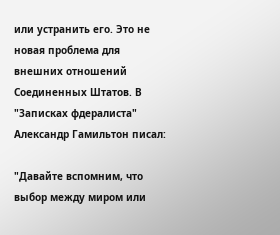или устранить его. Это не новая проблема для внешних отношений Соединенных Штатов. В "Записках фдералиста" Александр Гамильтон писал:

"Давайте вспомним, что выбор между миром или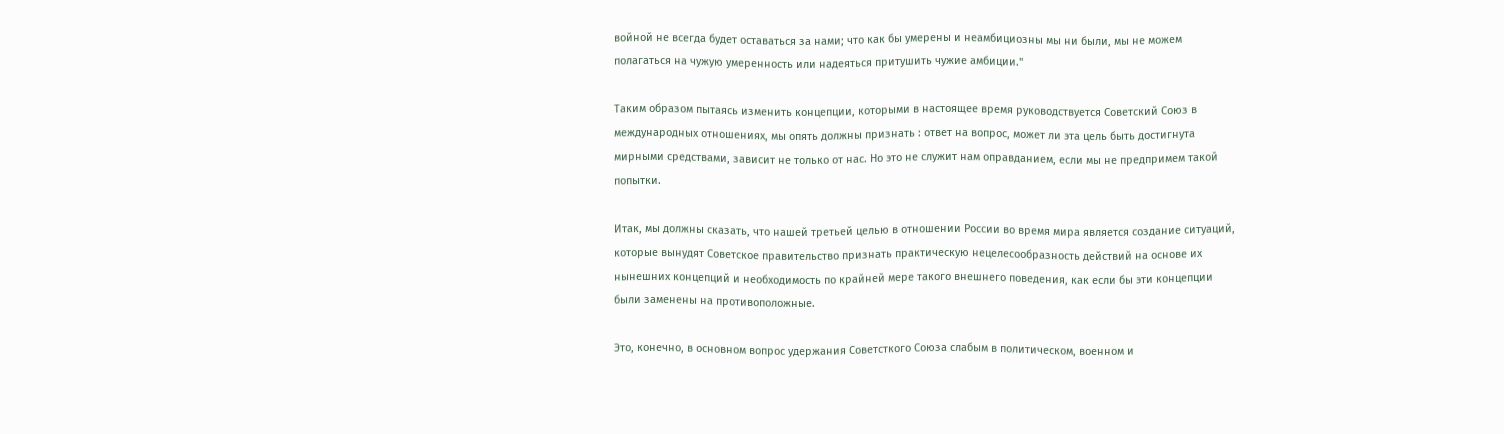войной не всегда будет оставаться за нами; что как бы умерены и неамбициозны мы ни были, мы не можем полагаться на чужую умеренность или надеяться притушить чужие амбиции."

Таким образом пытаясь изменить концепции, которыми в настоящее время руководствуется Советский Союз в международных отношениях, мы опять должны признать : ответ на вопрос, может ли эта цель быть достигнута мирными средствами, зависит не только от нас. Но это не служит нам оправданием, если мы не предпримем такой попытки.

Итак, мы должны сказать, что нашей третьей целью в отношении России во время мира является создание ситуаций, которые вынудят Советское правительство признать практическую нецелесообразность действий на основе их нынешних концепций и необходимость по крайней мере такого внешнего поведения, как если бы эти концепции были заменены на противоположные.

Это, конечно, в основном вопрос удержания Советсткого Союза слабым в политическом, военном и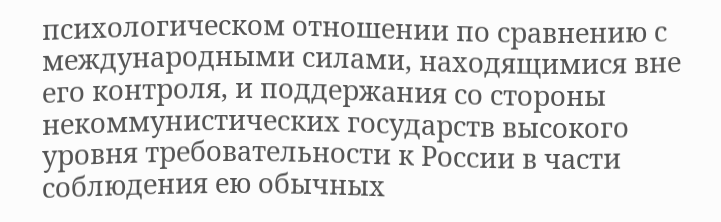психологическом отношении по сравнению с международными силами, находящимися вне его контроля, и поддержания со стороны некоммунистических государств высокого уровня требовательности к России в части соблюдения ею обычных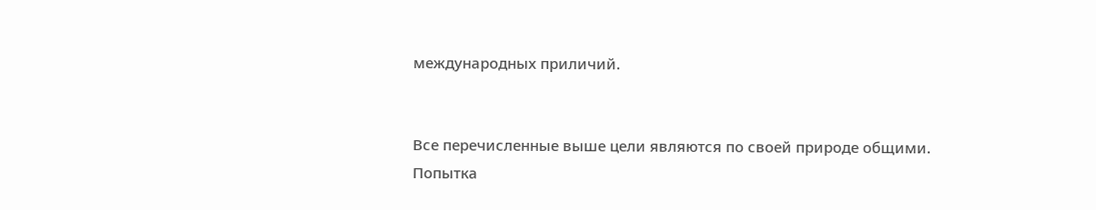международных приличий.


Все перечисленные выше цели являются по своей природе общими. Попытка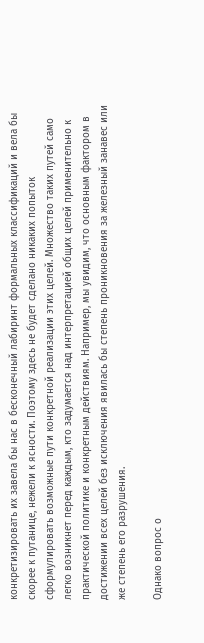конкретизировать их завела бы нас в бесконечный лабиринт формальных классификаций и вела бы скорее к путанице, нежели к ясности. Поэтому здесь не будет сделано никаких попыток сформулировать возможные пути конкретной реализации этих целей. Множество таких путей само легко возникнет перед каждым, кто задумается над интерпретацией общих целей применительно к практической политике и конкретным действиям. Например, мы увидим, что основным фактором в достижении всех целей без исключения явилась бы степень проникновения за железный занавес или же степень его разрушения.

Однако вопрос о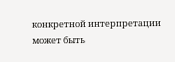конкретной интерпретации может быть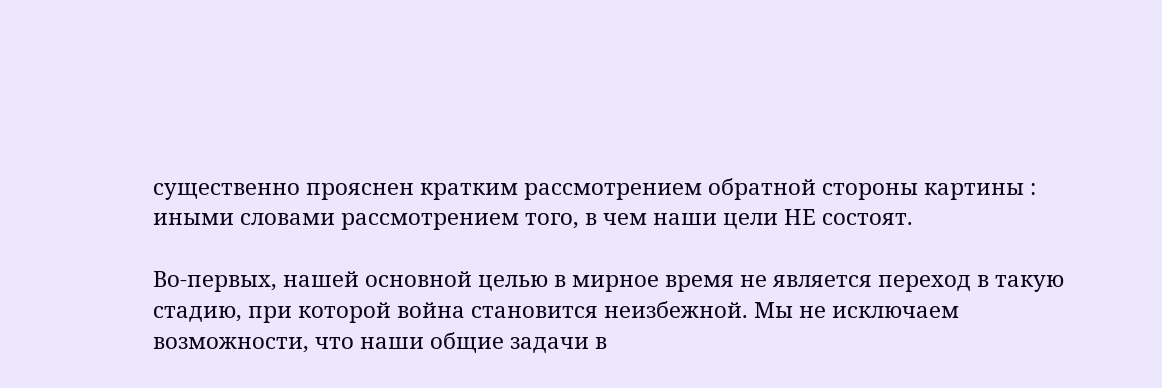существенно прояснен кратким рассмотрением обратной стороны картины : иными словами рассмотрением того, в чем наши цели НЕ состоят.

Во-первых, нашей основной целью в мирное время не является переход в такую стадию, при которой война становится неизбежной. Мы не исключаем возможности, что наши общие задачи в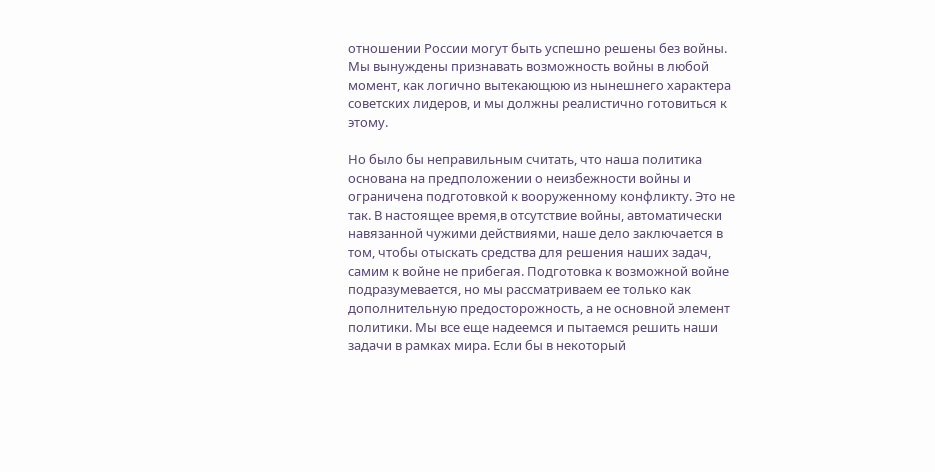отношении России могут быть успешно решены без войны. Мы вынуждены признавать возможность войны в любой момент, как логично вытекающюю из нынешнего характера советских лидеров, и мы должны реалистично готовиться к этому.

Но было бы неправильным считать, что наша политика основана на предположении о неизбежности войны и ограничена подготовкой к вооруженному конфликту. Это не так. В настоящее время,в отсутствие войны, автоматически навязанной чужими действиями, наше дело заключается в том, чтобы отыскать средства для решения наших задач, самим к войне не прибегая. Подготовка к возможной войне подразумевается, но мы рассматриваем ее только как дополнительную предосторожность, а не основной элемент политики. Мы все еще надеемся и пытаемся решить наши задачи в рамках мира. Если бы в некоторый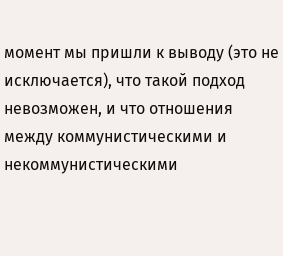момент мы пришли к выводу (это не исключается), что такой подход невозможен, и что отношения между коммунистическими и некоммунистическими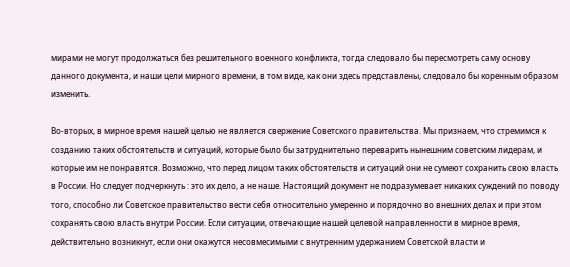мирами не могут продолжаться без решительного военного конфликта, тогда следовало бы пересмотреть саму основу данного документа, и наши цели мирного времени, в том виде, как они здесь представлены, следовало бы коренным образом изменить.

Во-вторых, в мирное время нашей целью не является свержение Советского правительства. Мы признаем, что стремимся к созданию таких обстоятельств и ситуаций, которые было бы затруднительно переварить нынешним советским лидерам, и которые им не понравятся. Возможно, что перед лицом таких обстоятельств и ситуаций они не сумеют сохранить свою власть в России. Но следует подчеркнуть : это их дело, а не наше. Настоящий документ не подразумевает никаких суждений по поводу того, способно ли Советское правительство вести себя относительно умеренно и порядочно во внешних делах и при этом сохранять свою власть внутри России. Если ситуации, отвечающие нашей целевой направленности в мирное время, действительно возникнут, если они окажутся несовмесимыми с внутренним удержанием Советской власти и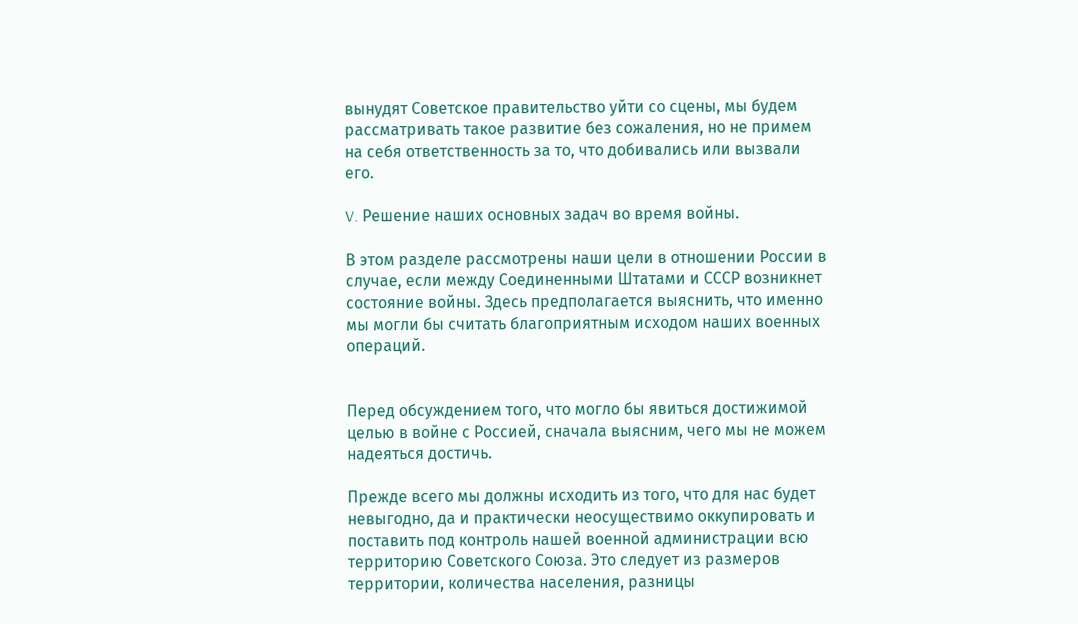вынудят Советское правительство уйти со сцены, мы будем рассматривать такое развитие без сожаления, но не примем на себя ответственность за то, что добивались или вызвали его.

V. Решение наших основных задач во время войны.

В этом разделе рассмотрены наши цели в отношении России в случае, если между Соединенными Штатами и СССР возникнет состояние войны. Здесь предполагается выяснить, что именно мы могли бы считать благоприятным исходом наших военных операций.


Перед обсуждением того, что могло бы явиться достижимой целью в войне с Россией, сначала выясним, чего мы не можем надеяться достичь.

Прежде всего мы должны исходить из того, что для нас будет невыгодно, да и практически неосуществимо оккупировать и поставить под контроль нашей военной администрации всю территорию Советского Союза. Это следует из размеров территории, количества населения, разницы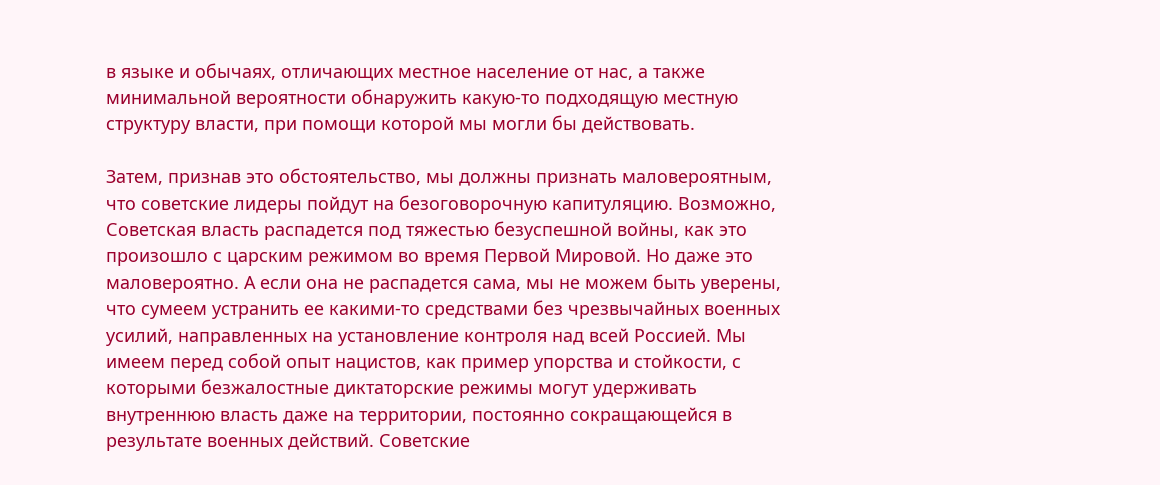в языке и обычаях, отличающих местное население от нас, а также минимальной вероятности обнаружить какую-то подходящую местную структуру власти, при помощи которой мы могли бы действовать.

Затем, признав это обстоятельство, мы должны признать маловероятным, что советские лидеры пойдут на безоговорочную капитуляцию. Возможно, Советская власть распадется под тяжестью безуспешной войны, как это произошло с царским режимом во время Первой Мировой. Но даже это маловероятно. А если она не распадется сама, мы не можем быть уверены, что сумеем устранить ее какими-то средствами без чрезвычайных военных усилий, направленных на установление контроля над всей Россией. Мы имеем перед собой опыт нацистов, как пример упорства и стойкости, с которыми безжалостные диктаторские режимы могут удерживать внутреннюю власть даже на территории, постоянно сокращающейся в результате военных действий. Советские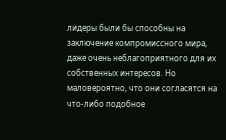лидеры были бы способны на заключение компромиссного мира, даже очень неблагоприятного для их собственных интересов. Но маловероятно, что они согласятся на что-либо подобное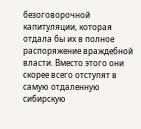безоговорочной капитуляции, которая отдала бы их в полное распоряжение враждебной власти. Вместо этого они скорее всего отступят в самую отдаленную сибирскую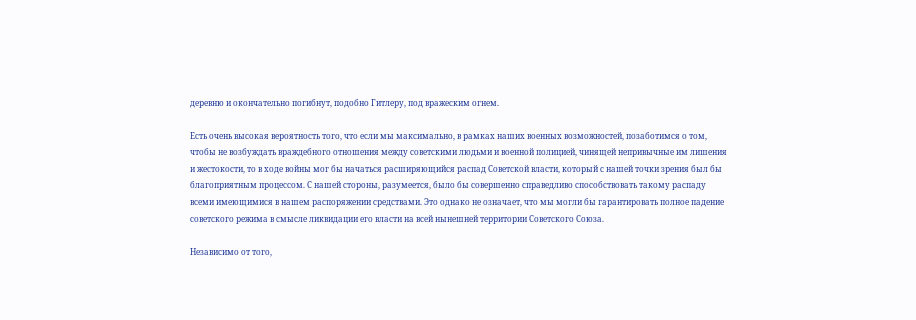деревню и окончательно погибнут, подобно Гитлеру, под вражеским огнем.

Есть очень высокая вероятность того, что если мы максимально, в рамках наших военных возможностей, позаботимся о том, чтобы не возбуждать враждебного отношения между советскими людьми и военной полицией, чинящей непривычные им лишения и жестокости, то в ходе войны мог бы начаться расширяющийся распад Советской власти, который с нашей точки зрения был бы благоприятным процессом. С нашей стороны, разумеется, было бы совершенно справедливо способствовать такому распаду всеми имеющимися в нашем распоряжении средствами. Это однако не означает, что мы могли бы гарантировать полное падение советского режима в смысле ликвидации его власти на всей нынешней территории Советского Союза.

Независимо от того,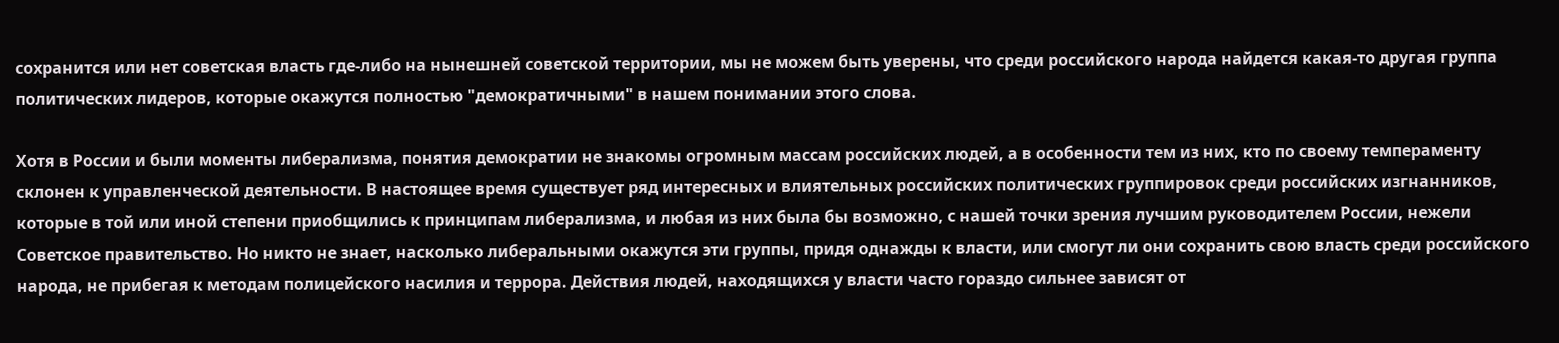сохранится или нет советская власть где-либо на нынешней советской территории, мы не можем быть уверены, что среди российского народа найдется какая-то другая группа политических лидеров, которые окажутся полностью "демократичными" в нашем понимании этого слова.

Хотя в России и были моменты либерализма, понятия демократии не знакомы огромным массам российских людей, а в особенности тем из них, кто по своему темпераменту склонен к управленческой деятельности. В настоящее время существует ряд интересных и влиятельных российских политических группировок среди российских изгнанников, которые в той или иной степени приобщились к принципам либерализма, и любая из них была бы возможно, с нашей точки зрения лучшим руководителем России, нежели Советское правительство. Но никто не знает, насколько либеральными окажутся эти группы, придя однажды к власти, или смогут ли они сохранить свою власть среди российского народа, не прибегая к методам полицейского насилия и террора. Действия людей, находящихся у власти часто гораздо сильнее зависят от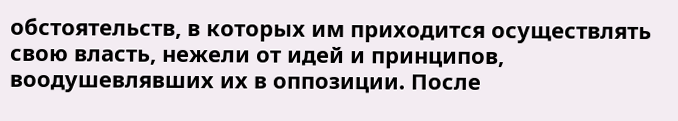обстоятельств, в которых им приходится осуществлять свою власть, нежели от идей и принципов, воодушевлявших их в оппозиции. После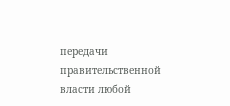передачи правительственной власти любой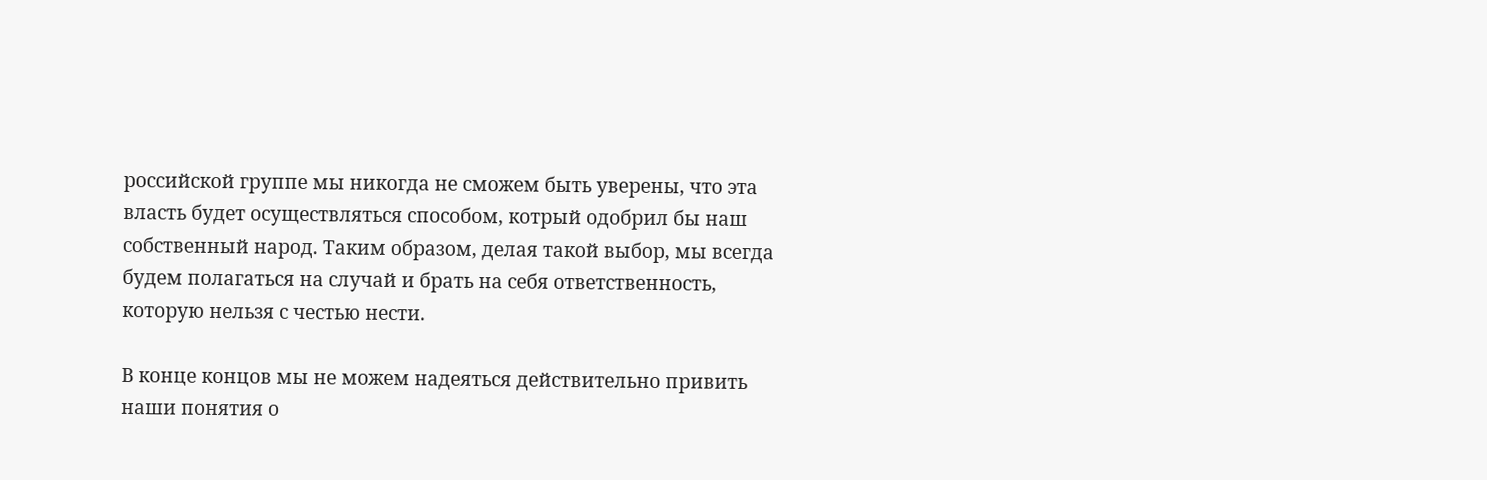российской группе мы никогда не сможем быть уверены, что эта власть будет осуществляться способом, котрый одобрил бы наш собственный народ. Таким образом, делая такой выбор, мы всегда будем полагаться на случай и брать на себя ответственность, которую нельзя с честью нести.

В конце концов мы не можем надеяться действительно привить наши понятия о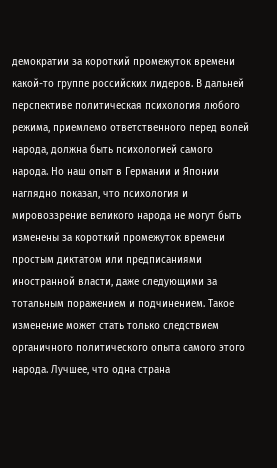демократии за короткий промежуток времени какой-то группе российских лидеров. В дальней перспективе политическая психология любого режима, приемлемо ответственного перед волей народа, должна быть психологией самого народа. Но наш опыт в Германии и Японии наглядно показал, что психология и мировоззрение великого народа не могут быть изменены за короткий промежуток времени простым диктатом или предписаниями иностранной власти, даже следующими за тотальным поражением и подчинением. Такое изменение может стать только следствием органичного политического опыта самого этого народа. Лучшее, что одна страна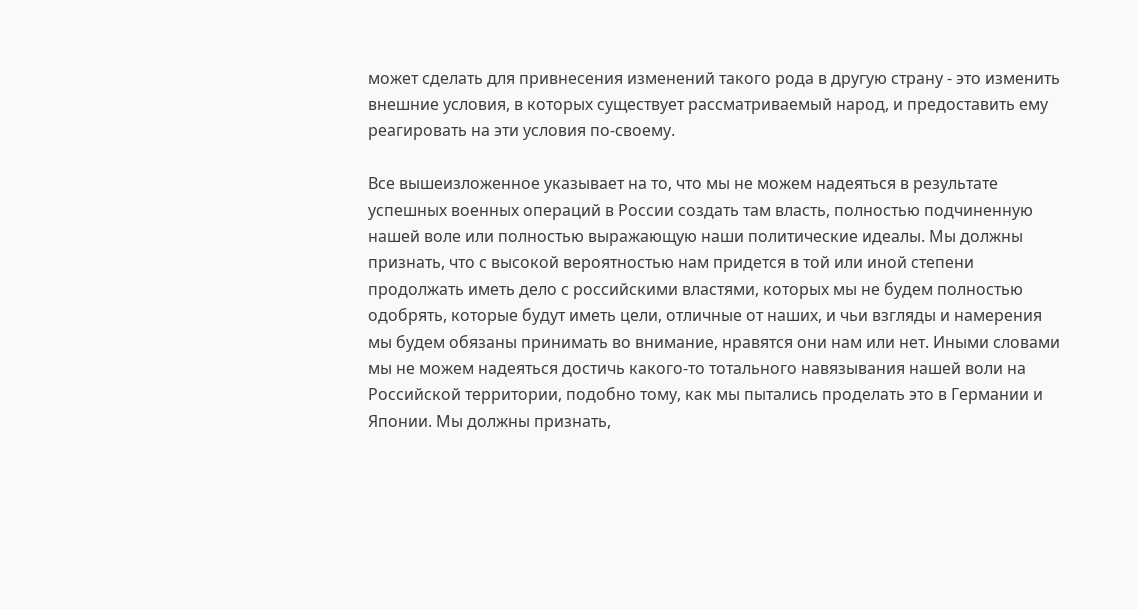может сделать для привнесения изменений такого рода в другую страну - это изменить внешние условия, в которых существует рассматриваемый народ, и предоставить ему реагировать на эти условия по-своему.

Все вышеизложенное указывает на то, что мы не можем надеяться в результате успешных военных операций в России создать там власть, полностью подчиненную нашей воле или полностью выражающую наши политические идеалы. Мы должны признать, что с высокой вероятностью нам придется в той или иной степени продолжать иметь дело с российскими властями, которых мы не будем полностью одобрять, которые будут иметь цели, отличные от наших, и чьи взгляды и намерения мы будем обязаны принимать во внимание, нравятся они нам или нет. Иными словами мы не можем надеяться достичь какого-то тотального навязывания нашей воли на Российской территории, подобно тому, как мы пытались проделать это в Германии и Японии. Мы должны признать,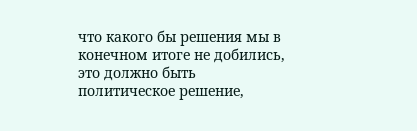что какого бы решения мы в конечном итоге не добились, это должно быть политическое решение,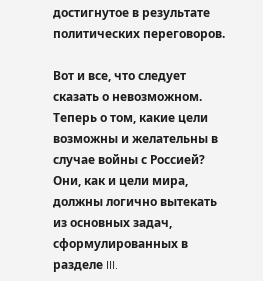достигнутое в результате политических переговоров.

Вот и все, что следует сказать о невозможном. Теперь о том, какие цели возможны и желательны в случае войны с Россией? Они, как и цели мира, должны логично вытекать из основных задач, сформулированных в разделе III.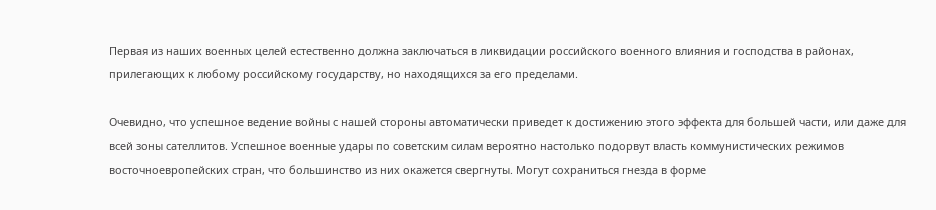Первая из наших военных целей естественно должна заключаться в ликвидации российского военного влияния и господства в районах, прилегающих к любому российскому государству, но находящихся за его пределами.

Очевидно, что успешное ведение войны с нашей стороны автоматически приведет к достижению этого эффекта для большей части, или даже для всей зоны сателлитов. Успешное военные удары по советским силам вероятно настолько подорвут власть коммунистических режимов восточноевропейских стран, что большинство из них окажется свергнуты. Могут сохраниться гнезда в форме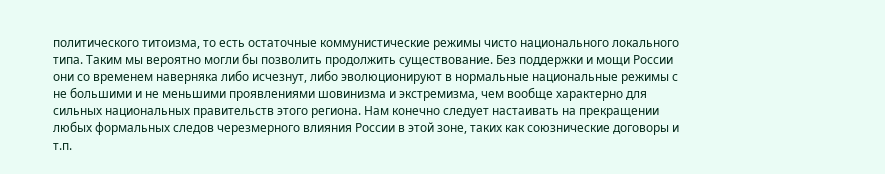политического титоизма, то есть остаточные коммунистические режимы чисто национального локального типа. Таким мы вероятно могли бы позволить продолжить существование. Без поддержки и мощи России они со временем наверняка либо исчезнут, либо эволюционируют в нормальные национальные режимы с не большими и не меньшими проявлениями шовинизма и экстремизма, чем вообще характерно для сильных национальных правительств этого региона. Нам конечно следует настаивать на прекращении любых формальных следов черезмерного влияния России в этой зоне, таких как союзнические договоры и т.п.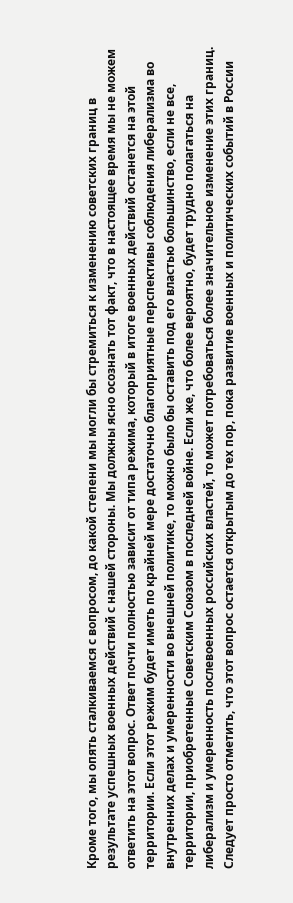Кроме того, мы опять сталкиваемся с вопросом, до какой степени мы могли бы стремиться к изменению советских границ в результате успешных военных действий с нашей стороны. Мы должны ясно осознать тот факт, что в настоящее время мы не можем ответить на этот вопрос. Ответ почти полностью зависит от типа режима, который в итоге военных действий останется на этой территории. Если этот режим будет иметь по крайней мере достаточно благоприятные перспективы соблюдения либерализма во внутренних делах и умеренности во внешней политике, то можно было бы оставить под его властью большинство, если не все, территории, приобретенные Советским Союзом в последней войне. Если же, что более вероятно, будет трудно полагаться на либерализм и умеренность послевоенных российских властей, то может потребоваться более значительное изменение этих границ. Следует просто отметить, что этот вопрос остается открытым до тех пор, пока развитие военных и политических событий в России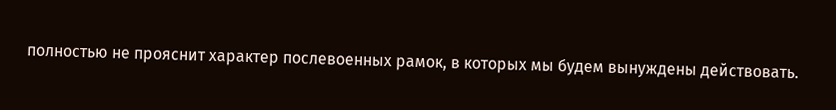полностью не прояснит характер послевоенных рамок, в которых мы будем вынуждены действовать.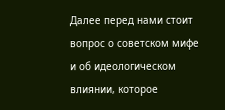Далее перед нами стоит вопрос о советском мифе и об идеологическом влиянии, которое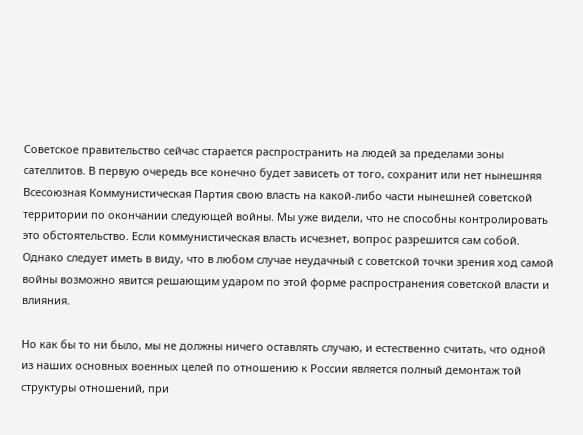Советское правительство сейчас старается распространить на людей за пределами зоны сателлитов. В первую очередь все конечно будет зависеть от того, сохранит или нет нынешняя Всесоюзная Коммунистическая Партия свою власть на какой-либо части нынешней советской территории по окончании следующей войны. Мы уже видели, что не способны контролировать это обстоятельство. Если коммунистическая власть исчезнет, вопрос разрешится сам собой. Однако следует иметь в виду, что в любом случае неудачный с советской точки зрения ход самой войны возможно явится решающим ударом по этой форме распространения советской власти и влияния.

Но как бы то ни было, мы не должны ничего оставлять случаю, и естественно считать, что одной из наших основных военных целей по отношению к России является полный демонтаж той структуры отношений, при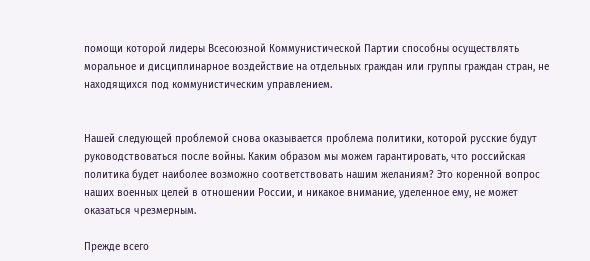помощи которой лидеры Всесоюзной Коммунистической Партии способны осуществлять моральное и дисциплинарное воздействие на отдельных граждан или группы граждан стран, не находящихся под коммунистическим управлением.


Нашей следующей проблемой снова оказывается проблема политики, которой русские будут руководствоваться после войны. Каким образом мы можем гарантировать, что российская политика будет наиболее возможно соответствовать нашим желаниям? Это коренной вопрос наших военных целей в отношении России, и никакое внимание, уделенное ему, не может оказаться чрезмерным.

Прежде всего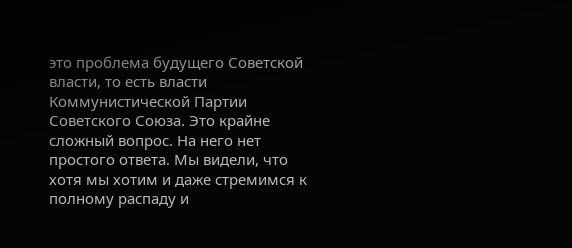это проблема будущего Советской власти, то есть власти Коммунистической Партии Советского Союза. Это крайне сложный вопрос. На него нет простого ответа. Мы видели, что хотя мы хотим и даже стремимся к полному распаду и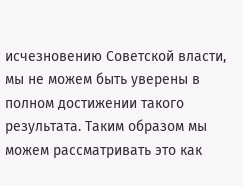исчезновению Советской власти, мы не можем быть уверены в полном достижении такого результата. Таким образом мы можем рассматривать это как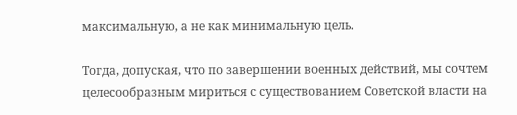максимальную, а не как минимальную цель.

Тогда, допуская, что по завершении военных действий, мы сочтем целесообразным мириться с существованием Советской власти на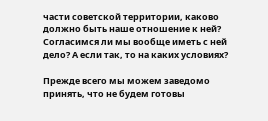части советской территории, каково должно быть наше отношение к ней? Согласимся ли мы вообще иметь с ней дело? А если так, то на каких условиях?

Прежде всего мы можем заведомо принять, что не будем готовы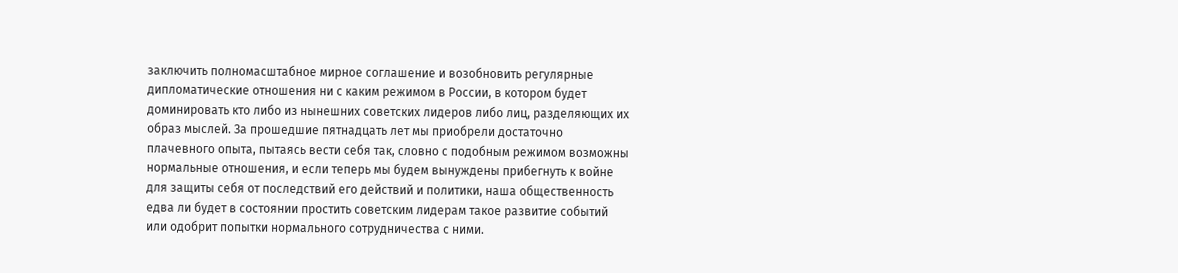заключить полномасштабное мирное соглашение и возобновить регулярные дипломатические отношения ни с каким режимом в России, в котором будет доминировать кто либо из нынешних советских лидеров либо лиц, разделяющих их образ мыслей. За прошедшие пятнадцать лет мы приобрели достаточно плачевного опыта, пытаясь вести себя так, словно с подобным режимом возможны нормальные отношения, и если теперь мы будем вынуждены прибегнуть к войне для защиты себя от последствий его действий и политики, наша общественность едва ли будет в состоянии простить советским лидерам такое развитие событий или одобрит попытки нормального сотрудничества с ними.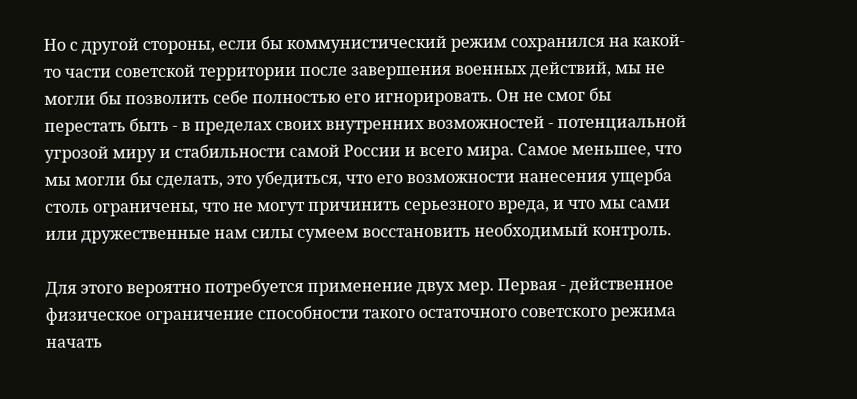Но с другой стороны, если бы коммунистический режим сохранился на какой-то части советской территории после завершения военных действий, мы не могли бы позволить себе полностью его игнорировать. Он не смог бы перестать быть - в пределах своих внутренних возможностей - потенциальной угрозой миру и стабильности самой России и всего мира. Самое меньшее, что мы могли бы сделать, это убедиться, что его возможности нанесения ущерба столь ограничены, что не могут причинить серьезного вреда, и что мы сами или дружественные нам силы сумеем восстановить необходимый контроль.

Для этого вероятно потребуется применение двух мер. Первая - действенное физическое ограничение способности такого остаточного советского режима начать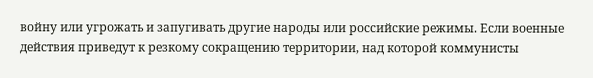войну или угрожать и запугивать другие народы или российские режимы. Если военные действия приведут к резкому сокращению территории, над которой коммунисты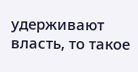удерживают власть, то такое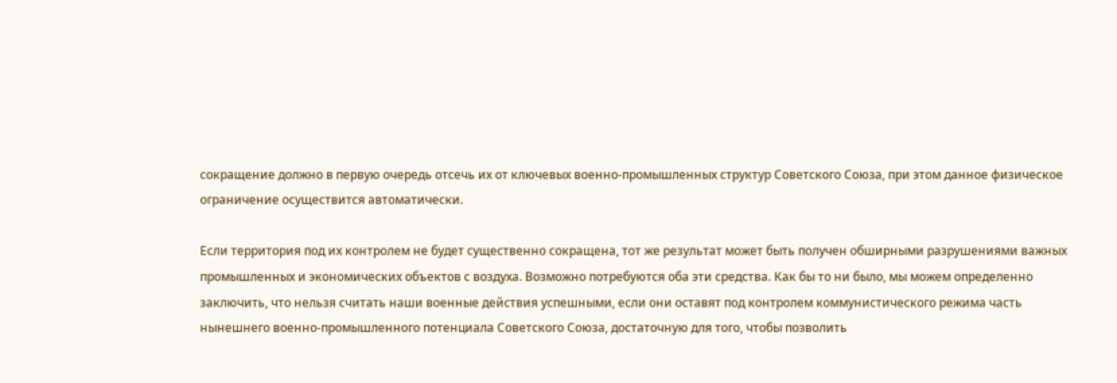сокращение должно в первую очередь отсечь их от ключевых военно-промышленных структур Советского Союза, при этом данное физическое ограничение осуществится автоматически.

Если территория под их контролем не будет существенно сокращена, тот же результат может быть получен обширными разрушениями важных промышленных и экономических объектов с воздуха. Возможно потребуются оба эти средства. Как бы то ни было, мы можем определенно заключить, что нельзя считать наши военные действия успешными, если они оставят под контролем коммунистического режима часть нынешнего военно-промышленного потенциала Советского Союза, достаточную для того, чтобы позволить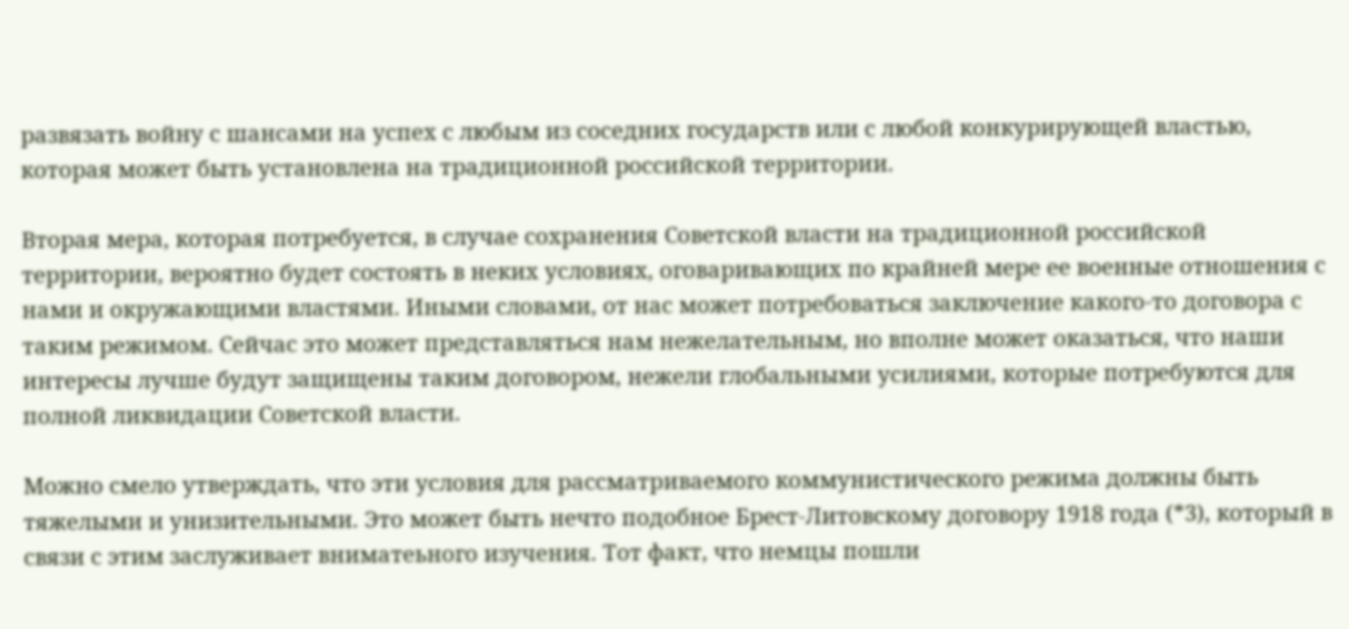развязать войну с шансами на успех с любым из соседних государств или с любой конкурирующей властью, которая может быть установлена на традиционной российской территории.

Вторая мера, которая потребуется, в случае сохранения Советской власти на традиционной российской территории, вероятно будет состоять в неких условиях, оговаривающих по крайней мере ее военные отношения с нами и окружающими властями. Иными словами, от нас может потребоваться заключение какого-то договора с таким режимом. Сейчас это может представляться нам нежелательным, но вполне может оказаться, что наши интересы лучше будут защищены таким договором, нежели глобальными усилиями, которые потребуются для полной ликвидации Советской власти.

Можно смело утверждать, что эти условия для рассматриваемого коммунистического режима должны быть тяжелыми и унизительными. Это может быть нечто подобное Брест-Литовскому договору 1918 года (*3), который в связи с этим заслуживает вниматеьного изучения. Тот факт, что немцы пошли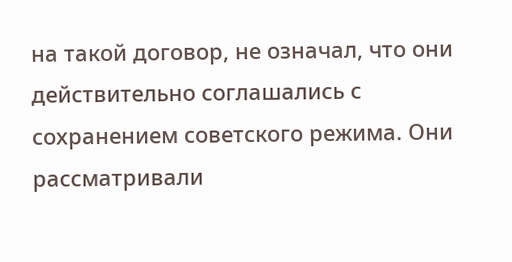на такой договор, не означал, что они действительно соглашались с сохранением советского режима. Они рассматривали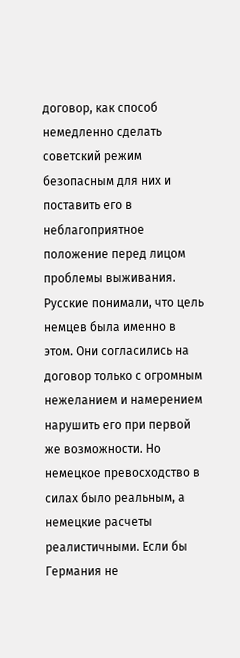договор, как способ немедленно сделать советский режим безопасным для них и поставить его в неблагоприятное положение перед лицом проблемы выживания. Русские понимали, что цель немцев была именно в этом. Они согласились на договор только с огромным нежеланием и намерением нарушить его при первой же возможности. Но немецкое превосходство в силах было реальным, а немецкие расчеты реалистичными. Если бы Германия не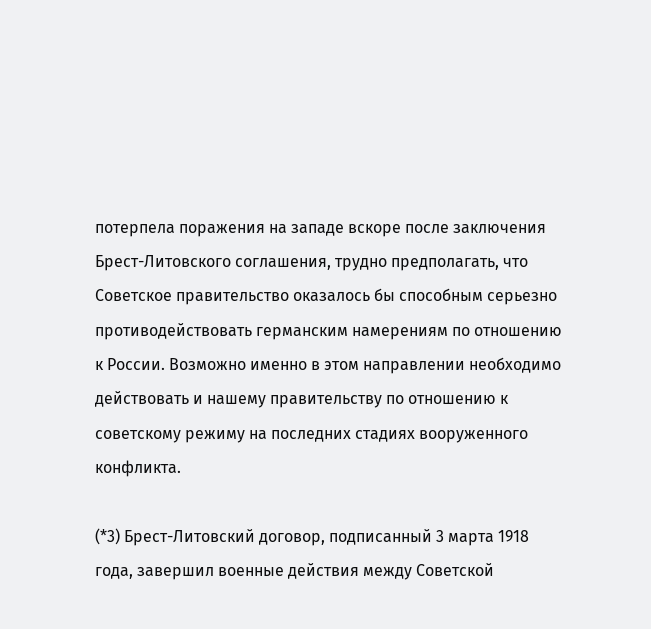потерпела поражения на западе вскоре после заключения Брест-Литовского соглашения, трудно предполагать, что Советское правительство оказалось бы способным серьезно противодействовать германским намерениям по отношению к России. Возможно именно в этом направлении необходимо действовать и нашему правительству по отношению к советскому режиму на последних стадиях вооруженного конфликта.

(*3) Брест-Литовский договор, подписанный 3 марта 1918 года, завершил военные действия между Советской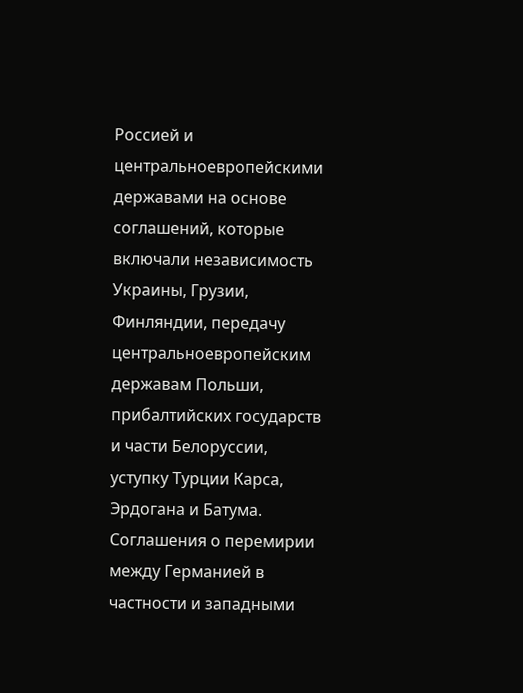Россией и центральноевропейскими державами на основе соглашений, которые включали независимость Украины, Грузии, Финляндии, передачу центральноевропейским державам Польши, прибалтийских государств и части Белоруссии, уступку Турции Карса, Эрдогана и Батума. Соглашения о перемирии между Германией в частности и западными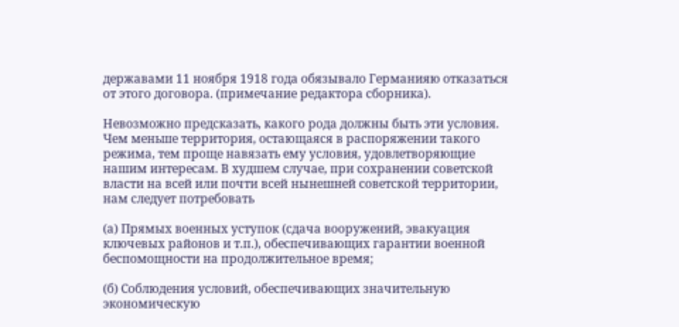державами 11 ноября 1918 года обязывало Германияю отказаться от этого договора. (примечание редактора сборника).

Невозможно предсказать, какого рода должны быть эти условия. Чем меньше территория, остающаяся в распоряжении такого режима, тем проще навязать ему условия, удовлетворяющие нашим интересам. В худшем случае, при сохранении советской власти на всей или почти всей нынешней советской территории, нам следует потребовать

(а) Прямых военных уступок (сдача вооружений, эвакуация ключевых районов и т.п.), обеспечивающих гарантии военной беспомощности на продолжительное время;

(б) Соблюдения условий, обеспечивающих значительную экономическую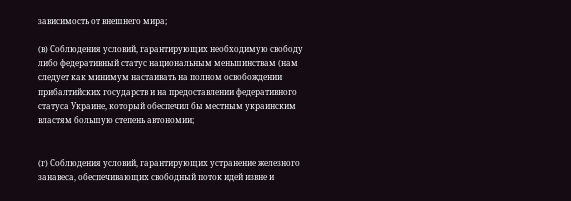зависимость от внешнего мира;

(в) Соблюдения условий, гарантирующих необходимую свободу либо федеративный статус национальным меньшинствам (нам следует как минимум настаивать на полном освобождении прибалтийских государств и на предоставлении федеративного статуса Украине, который обеспечил бы местным украинским властям большую степень автономии;


(г) Соблюдения условий, гарантирующих устранение железного занавеса, обеспечивающих свободный поток идей извне и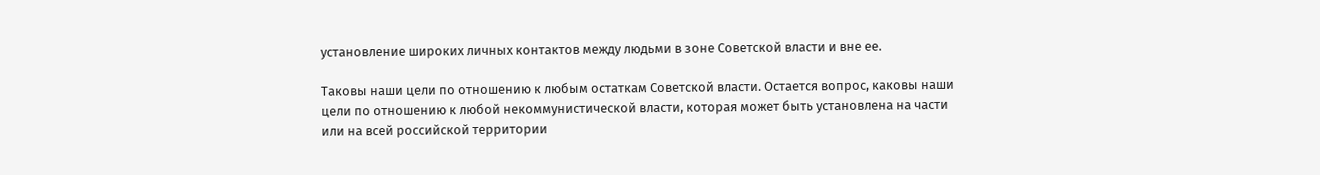установление широких личных контактов между людьми в зоне Советской власти и вне ее.

Таковы наши цели по отношению к любым остаткам Советской власти. Остается вопрос, каковы наши цели по отношению к любой некоммунистической власти, которая может быть установлена на части или на всей российской территории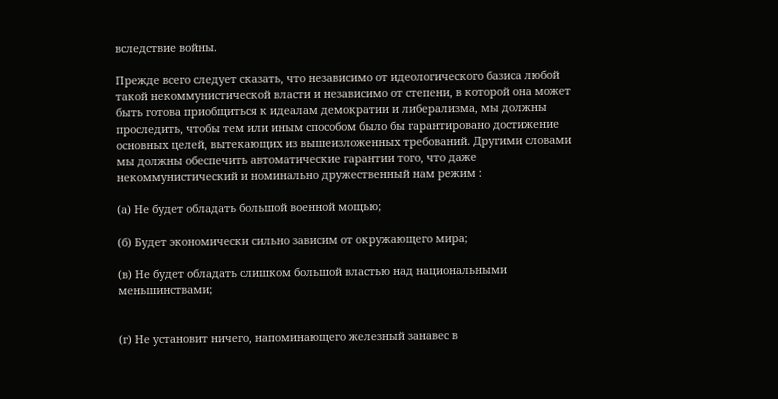вследствие войны.

Прежде всего следует сказать, что независимо от идеологического базиса любой такой некоммунистической власти и независимо от степени, в которой она может быть готова приобщиться к идеалам демократии и либерализма, мы должны проследить, чтобы тем или иным способом было бы гарантировано достижение основных целей, вытекающих из вышеизложенных требований. Другими словами мы должны обеспечить автоматические гарантии того, что даже некоммунистический и номинально дружественный нам режим :

(а) Не будет обладать большой военной мощью;

(б) Будет экономически сильно зависим от окружающего мира;

(в) Не будет обладать слишком большой властью над национальными меньшинствами;


(г) Не установит ничего, напоминающего железный занавес в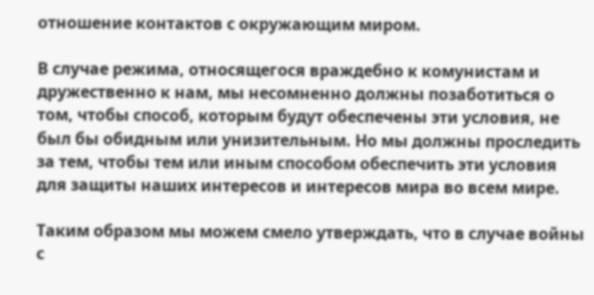отношение контактов с окружающим миром.

В случае режима, относящегося враждебно к комунистам и дружественно к нам, мы несомненно должны позаботиться о том, чтобы способ, которым будут обеспечены эти условия, не был бы обидным или унизительным. Но мы должны проследить за тем, чтобы тем или иным способом обеспечить эти условия для защиты наших интересов и интересов мира во всем мире.

Таким образом мы можем смело утверждать, что в случае войны с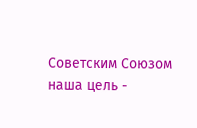Советским Союзом наша цель -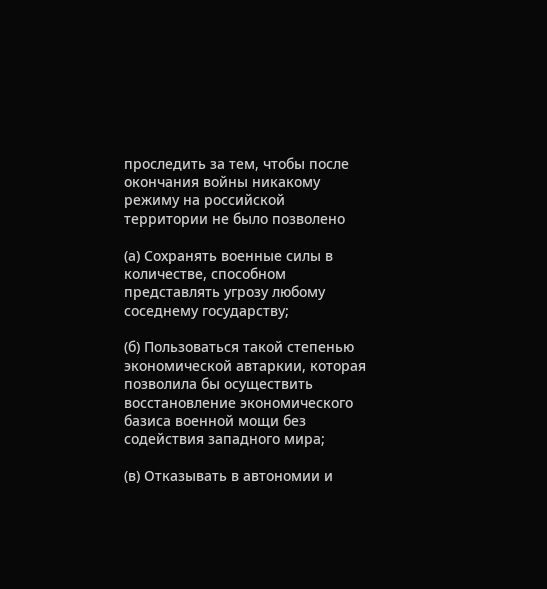проследить за тем, чтобы после окончания войны никакому режиму на российской территории не было позволено

(а) Сохранять военные силы в количестве, способном представлять угрозу любому соседнему государству;

(б) Пользоваться такой степенью экономической автаркии, которая позволила бы осуществить восстановление экономического базиса военной мощи без содействия западного мира;

(в) Отказывать в автономии и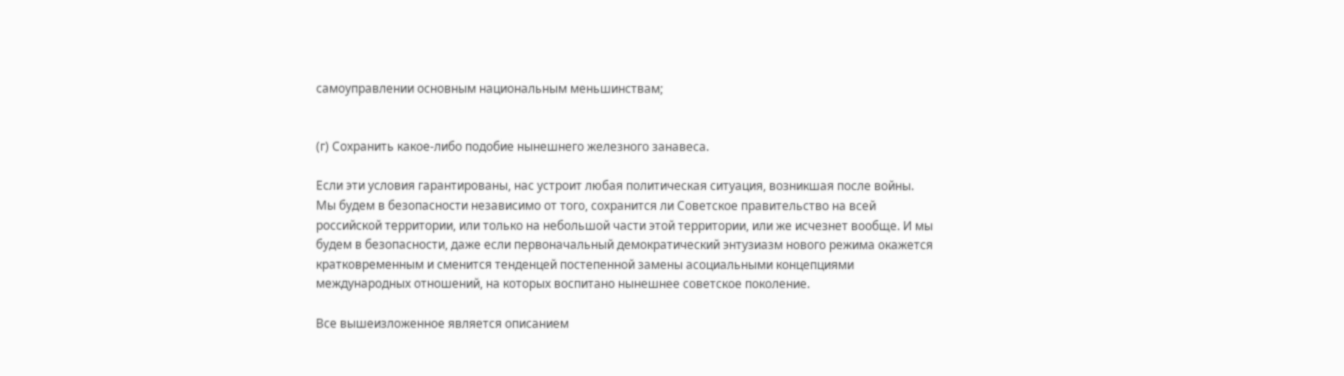самоуправлении основным национальным меньшинствам;


(г) Сохранить какое-либо подобие нынешнего железного занавеса.

Если эти условия гарантированы, нас устроит любая политическая ситуация, возникшая после войны. Мы будем в безопасности независимо от того, сохранится ли Советское правительство на всей российской территории, или только на небольшой части этой территории, или же исчезнет вообще. И мы будем в безопасности, даже если первоначальный демократический энтузиазм нового режима окажется кратковременным и сменится тенденцей постепенной замены асоциальными концепциями международных отношений, на которых воспитано нынешнее советское поколение.

Все вышеизложенное является описанием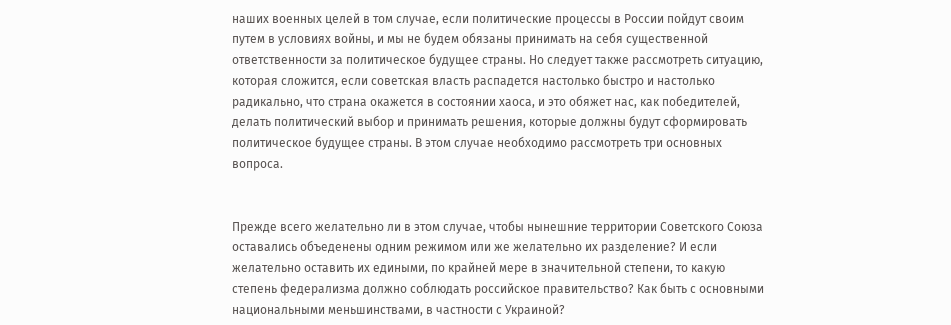наших военных целей в том случае, если политические процессы в России пойдут своим путем в условиях войны, и мы не будем обязаны принимать на себя существенной ответственности за политическое будущее страны. Но следует также рассмотреть ситуацию, которая сложится, если советская власть распадется настолько быстро и настолько радикально, что страна окажется в состоянии хаоса, и это обяжет нас, как победителей, делать политический выбор и принимать решения, которые должны будут сформировать политическое будущее страны. В этом случае необходимо рассмотреть три основных вопроса.


Прежде всего желательно ли в этом случае, чтобы нынешние территории Советского Союза оставались объеденены одним режимом или же желательно их разделение? И если желательно оставить их едиными, по крайней мере в значительной степени, то какую степень федерализма должно соблюдать российское правительство? Как быть с основными национальными меньшинствами, в частности с Украиной?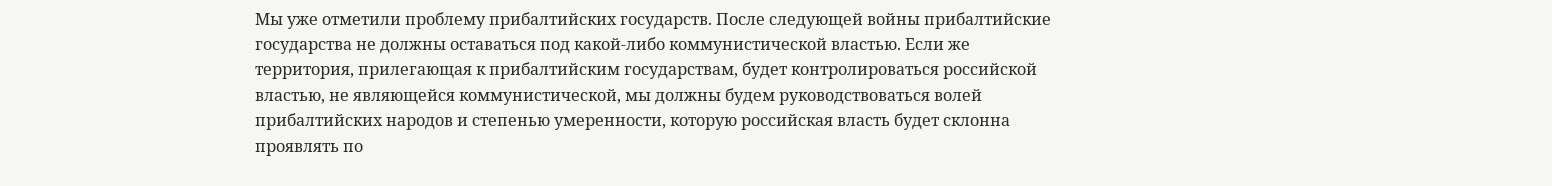Мы уже отметили проблему прибалтийских государств. После следующей войны прибалтийские государства не должны оставаться под какой-либо коммунистической властью. Если же территория, прилегающая к прибалтийским государствам, будет контролироваться российской властью, не являющейся коммунистической, мы должны будем руководствоваться волей прибалтийских народов и степенью умеренности, которую российская власть будет склонна проявлять по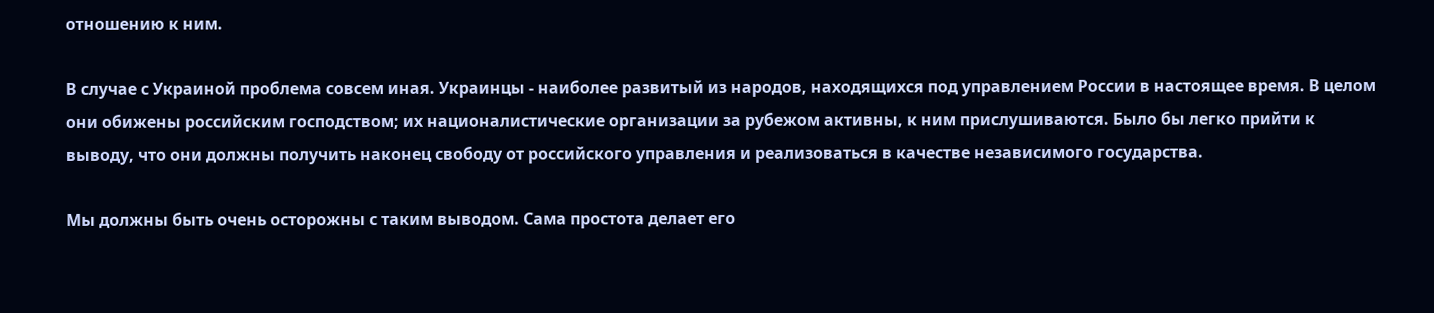отношению к ним.

В случае с Украиной проблема совсем иная. Украинцы - наиболее развитый из народов, находящихся под управлением России в настоящее время. В целом они обижены российским господством; их националистические организации за рубежом активны, к ним прислушиваются. Было бы легко прийти к выводу, что они должны получить наконец свободу от российского управления и реализоваться в качестве независимого государства.

Мы должны быть очень осторожны с таким выводом. Сама простота делает его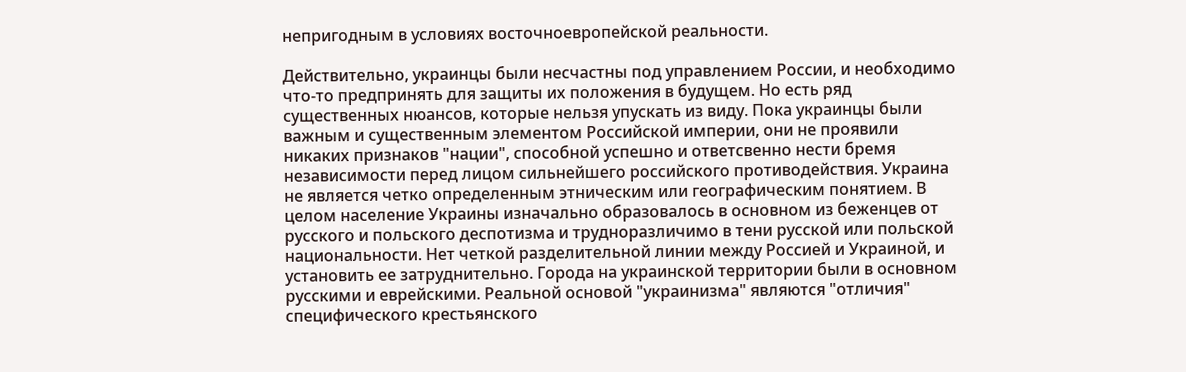непригодным в условиях восточноевропейской реальности.

Действительно, украинцы были несчастны под управлением России, и необходимо что-то предпринять для защиты их положения в будущем. Но есть ряд существенных нюансов, которые нельзя упускать из виду. Пока украинцы были важным и существенным элементом Российской империи, они не проявили никаких признаков "нации", способной успешно и ответсвенно нести бремя независимости перед лицом сильнейшего российского противодействия. Украина не является четко определенным этническим или географическим понятием. В целом население Украины изначально образовалось в основном из беженцев от русского и польского деспотизма и трудноразличимо в тени русской или польской национальности. Нет четкой разделительной линии между Россией и Украиной, и установить ее затруднительно. Города на украинской территории были в основном русскими и еврейскими. Реальной основой "украинизма" являются "отличия" специфического крестьянского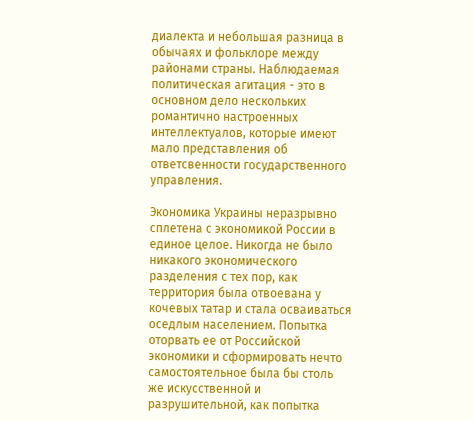диалекта и небольшая разница в обычаях и фольклоре между районами страны. Наблюдаемая политическая агитация - это в основном дело нескольких романтично настроенных интеллектуалов, которые имеют мало представления об ответсвенности государственного управления.

Экономика Украины неразрывно сплетена с экономикой России в единое целое. Никогда не было никакого экономического разделения с тех пор, как территория была отвоевана у кочевых татар и стала осваиваться оседлым населением. Попытка оторвать ее от Российской экономики и сформировать нечто самостоятельное была бы столь же искусственной и разрушительной, как попытка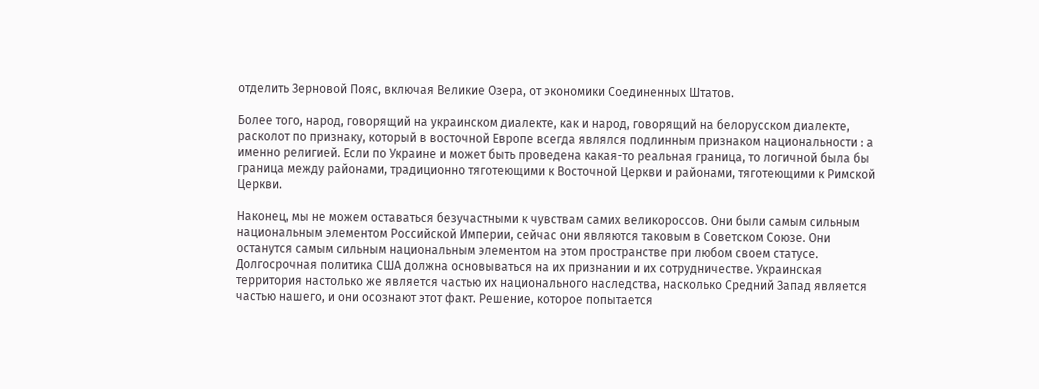отделить Зерновой Пояс, включая Великие Озера, от экономики Соединенных Штатов.

Более того, народ, говорящий на украинском диалекте, как и народ, говорящий на белорусском диалекте, расколот по признаку, который в восточной Европе всегда являлся подлинным признаком национальности : а именно религией. Если по Украине и может быть проведена какая-то реальная граница, то логичной была бы граница между районами, традиционно тяготеющими к Восточной Церкви и районами, тяготеющими к Римской Церкви.

Наконец, мы не можем оставаться безучастными к чувствам самих великороссов. Они были самым сильным национальным элементом Российской Империи, сейчас они являются таковым в Советском Союзе. Они останутся самым сильным национальным элементом на этом пространстве при любом своем статусе. Долгосрочная политика США должна основываться на их признании и их сотрудничестве. Украинская территория настолько же является частью их национального наследства, насколько Средний Запад является частью нашего, и они осознают этот факт. Решение, которое попытается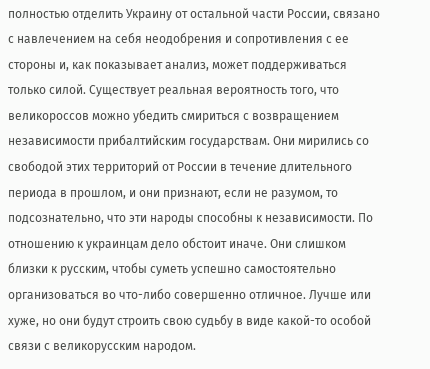полностью отделить Украину от остальной части России, связано с навлечением на себя неодобрения и сопротивления с ее стороны и, как показывает анализ, может поддерживаться только силой. Существует реальная вероятность того, что великороссов можно убедить смириться с возвращением независимости прибалтийским государствам. Они мирились со свободой этих территорий от России в течение длительного периода в прошлом, и они признают, если не разумом, то подсознательно, что эти народы способны к независимости. По отношению к украинцам дело обстоит иначе. Они слишком близки к русским, чтобы суметь успешно самостоятельно организоваться во что-либо совершенно отличное. Лучше или хуже, но они будут строить свою судьбу в виде какой-то особой связи с великорусским народом.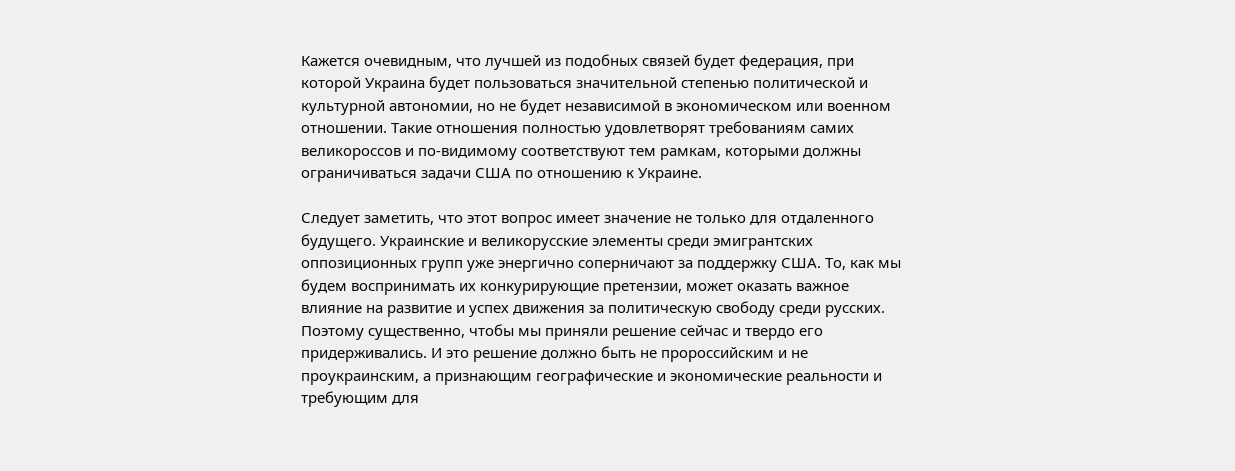Кажется очевидным, что лучшей из подобных связей будет федерация, при которой Украина будет пользоваться значительной степенью политической и культурной автономии, но не будет независимой в экономическом или военном отношении. Такие отношения полностью удовлетворят требованиям самих великороссов и по-видимому соответствуют тем рамкам, которыми должны ограничиваться задачи США по отношению к Украине.

Следует заметить, что этот вопрос имеет значение не только для отдаленного будущего. Украинские и великорусские элементы среди эмигрантских оппозиционных групп уже энергично соперничают за поддержку США. То, как мы будем воспринимать их конкурирующие претензии, может оказать важное влияние на развитие и успех движения за политическую свободу среди русских. Поэтому существенно, чтобы мы приняли решение сейчас и твердо его придерживались. И это решение должно быть не пророссийским и не проукраинским, а признающим географические и экономические реальности и требующим для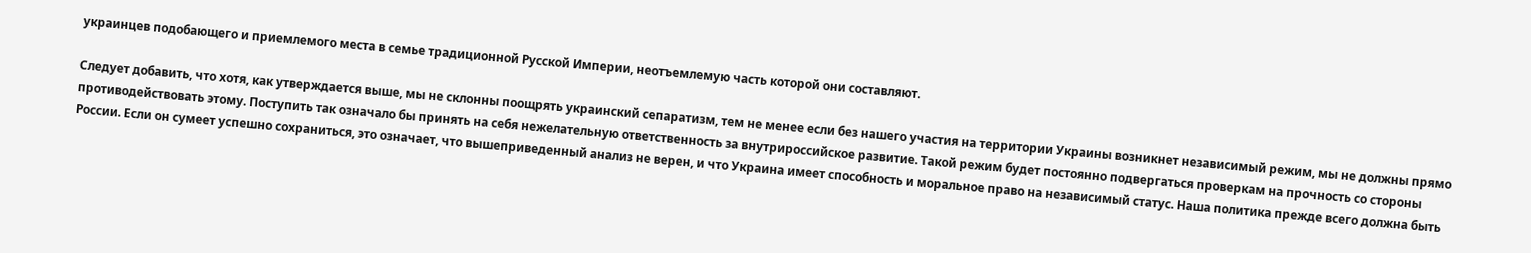украинцев подобающего и приемлемого места в семье традиционной Русской Империи, неотъемлемую часть которой они составляют.

Следует добавить, что хотя, как утверждается выше, мы не склонны поощрять украинский сепаратизм, тем не менее если без нашего участия на территории Украины возникнет независимый режим, мы не должны прямо противодействовать этому. Поступить так означало бы принять на себя нежелательную ответственность за внутрироссийское развитие. Такой режим будет постоянно подвергаться проверкам на прочность со стороны России. Если он сумеет успешно сохраниться, это означает, что вышеприведенный анализ не верен, и что Украина имеет способность и моральное право на независимый статус. Наша политика прежде всего должна быть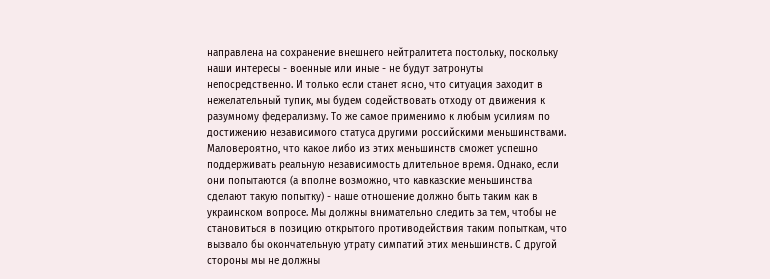направлена на сохранение внешнего нейтралитета постольку, поскольку наши интересы - военные или иные - не будут затронуты непосредственно. И только если станет ясно, что ситуация заходит в нежелательный тупик, мы будем содействовать отходу от движения к разумному федерализму. То же самое применимо к любым усилиям по достижению независимого статуса другими российскими меньшинствами. Маловероятно, что какое либо из этих меньшинств сможет успешно поддерживать реальную независимость длительное время. Однако, если они попытаются (а вполне возможно, что кавказские меньшинства сделают такую попытку) - наше отношение должно быть таким как в украинском вопросе. Мы должны внимательно следить за тем, чтобы не становиться в позицию открытого противодействия таким попыткам, что вызвало бы окончательную утрату симпатий этих меньшинств. С другой стороны мы не должны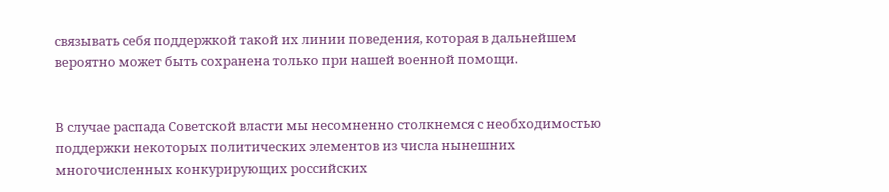связывать себя поддержкой такой их линии поведения, которая в дальнейшем вероятно может быть сохранена только при нашей военной помощи.


В случае распада Советской власти мы несомненно столкнемся с необходимостью поддержки некоторых политических элементов из числа нынешних многочисленных конкурирующих российских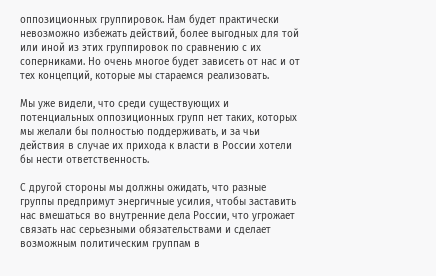оппозиционных группировок. Нам будет практически невозможно избежать действий, более выгодных для той или иной из этих группировок по сравнению с их соперниками. Но очень многое будет зависеть от нас и от тех концепций, которые мы стараемся реализовать.

Мы уже видели, что среди существующих и потенциальных оппозиционных групп нет таких, которых мы желали бы полностью поддерживать, и за чьи действия в случае их прихода к власти в России хотели бы нести ответственность.

С другой стороны мы должны ожидать, что разные группы предпримут энергичные усилия, чтобы заставить нас вмешаться во внутренние дела России, что угрожает связать нас серьезными обязательствами и сделает возможным политическим группам в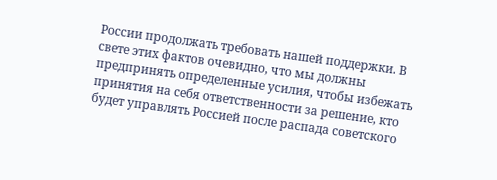России продолжать требовать нашей поддержки. В свете этих фактов очевидно, что мы должны предпринять определенные усилия, чтобы избежать принятия на себя ответственности за решение, кто будет управлять Россией после распада советского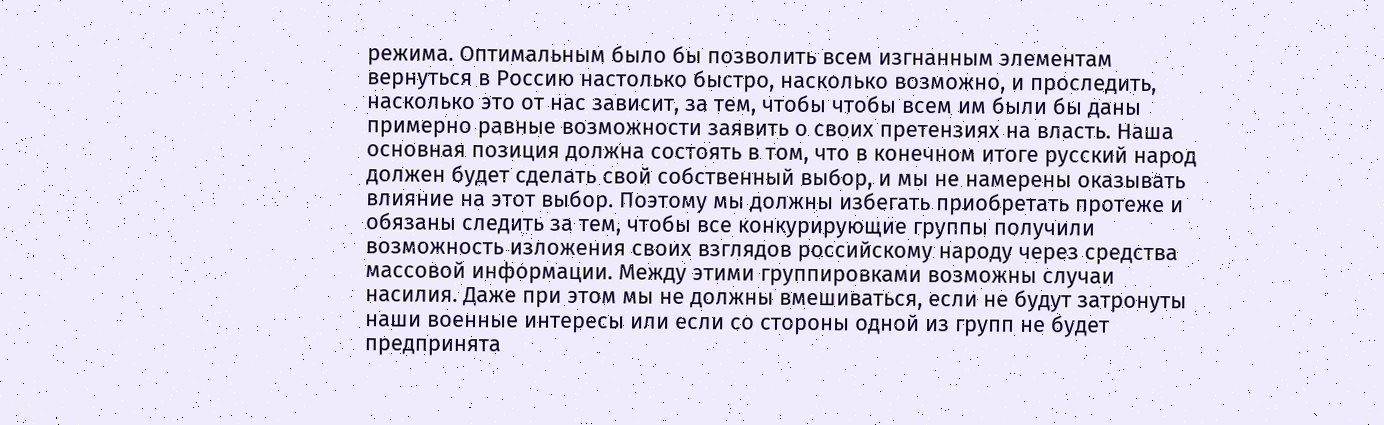режима. Оптимальным было бы позволить всем изгнанным элементам вернуться в Россию настолько быстро, насколько возможно, и проследить, насколько это от нас зависит, за тем, чтобы чтобы всем им были бы даны примерно равные возможности заявить о своих претензиях на власть. Наша основная позиция должна состоять в том, что в конечном итоге русский народ должен будет сделать свой собственный выбор, и мы не намерены оказывать влияние на этот выбор. Поэтому мы должны избегать приобретать протеже и обязаны следить за тем, чтобы все конкурирующие группы получили возможность изложения своих взглядов российскому народу через средства массовой информации. Между этими группировками возможны случаи насилия. Даже при этом мы не должны вмешиваться, если не будут затронуты наши военные интересы или если со стороны одной из групп не будет предпринята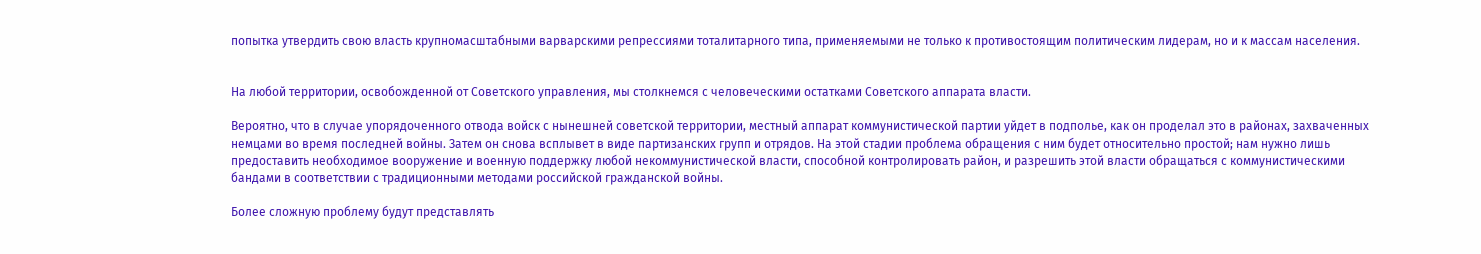попытка утвердить свою власть крупномасштабными варварскими репрессиями тоталитарного типа, применяемыми не только к противостоящим политическим лидерам, но и к массам населения.


На любой территории, освобожденной от Советского управления, мы столкнемся с человеческими остатками Советского аппарата власти.

Вероятно, что в случае упорядоченного отвода войск с нынешней советской территории, местный аппарат коммунистической партии уйдет в подполье, как он проделал это в районах, захваченных немцами во время последней войны. Затем он снова всплывет в виде партизанских групп и отрядов. На этой стадии проблема обращения с ним будет относительно простой; нам нужно лишь предоставить необходимое вооружение и военную поддержку любой некоммунистической власти, способной контролировать район, и разрешить этой власти обращаться с коммунистическими бандами в соответствии с традиционными методами российской гражданской войны.

Более сложную проблему будут представлять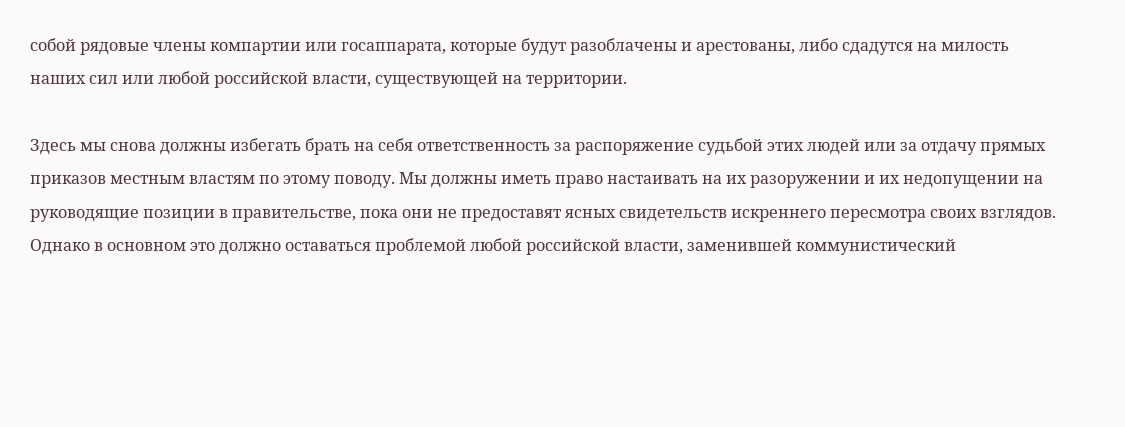собой рядовые члены компартии или госаппарата, которые будут разоблачены и арестованы, либо сдадутся на милость наших сил или любой российской власти, существующей на территории.

Здесь мы снова должны избегать брать на себя ответственность за распоряжение судьбой этих людей или за отдачу прямых приказов местным властям по этому поводу. Мы должны иметь право настаивать на их разоружении и их недопущении на руководящие позиции в правительстве, пока они не предоставят ясных свидетельств искреннего пересмотра своих взглядов. Однако в основном это должно оставаться проблемой любой российской власти, заменившей коммунистический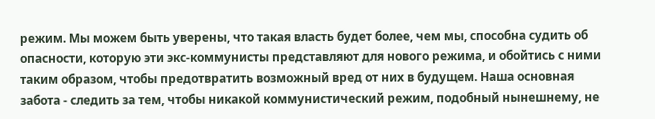режим. Мы можем быть уверены, что такая власть будет более, чем мы, способна судить об опасности, которую эти экс-коммунисты представляют для нового режима, и обойтись с ними таким образом, чтобы предотвратить возможный вред от них в будущем. Наша основная забота - следить за тем, чтобы никакой коммунистический режим, подобный нынешнему, не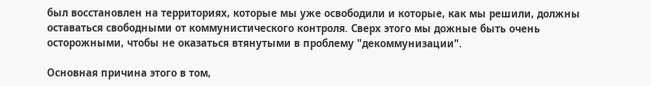был восстановлен на территориях, которые мы уже освободили и которые, как мы решили, должны оставаться свободными от коммунистического контроля. Сверх этого мы дожные быть очень осторожными, чтобы не оказаться втянутыми в проблему "декоммунизации".

Основная причина этого в том,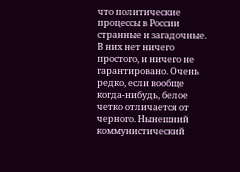что политические процессы в России странные и загадочные. В них нет ничего простого, и ничего не гарантировано. Очень редко, если вообще когда-нибудь, белое четко отличается от черного. Нынешний коммунистический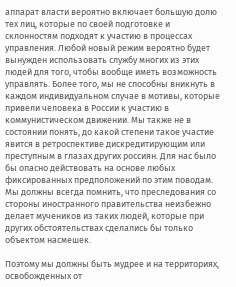аппарат власти вероятно включает большую долю тех лиц, которые по своей подготовке и склонностям подходят к участию в процессах управления. Любой новый режим вероятно будет вынужден использовать службу многих из этих людей для того, чтобы вообще иметь возможность управлять. Более того, мы не способны вникнуть в каждом индивидуальном случае в мотивы, которые привели человека в России к участию в коммунистическом движении. Мы также не в состоянии понять, до какой степени такое участие явится в ретроспективе дискредитирующим или преступным в глазах других россиян. Для нас было бы опасно действовать на основе любых фиксированных предположений по этим поводам. Мы должны всегда помнить, что преследования со стороны иностранного правительства неизбежно делает мучеников из таких людей, которые при других обстоятельствах сделались бы только объектом насмешек.

Поэтому мы должны быть мудрее и на территориях, освобожденных от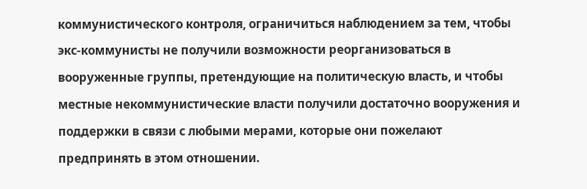коммунистического контроля, ограничиться наблюдением за тем, чтобы экс-коммунисты не получили возможности реорганизоваться в вооруженные группы, претендующие на политическую власть, и чтобы местные некоммунистические власти получили достаточно вооружения и поддержки в связи с любыми мерами, которые они пожелают предпринять в этом отношении.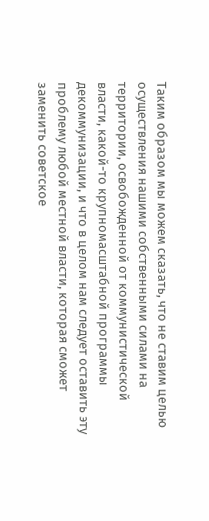Таким образом мы можем сказать, что не ставим целью осуществления нашими собственными силами на территории, освобожденной от коммунистической власти, какой-то крупномасштабной программы декоммунизации, и что в целом нам следует оставить эту проблему любой местной власти, которая сможет заменить советское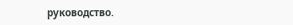руководство.